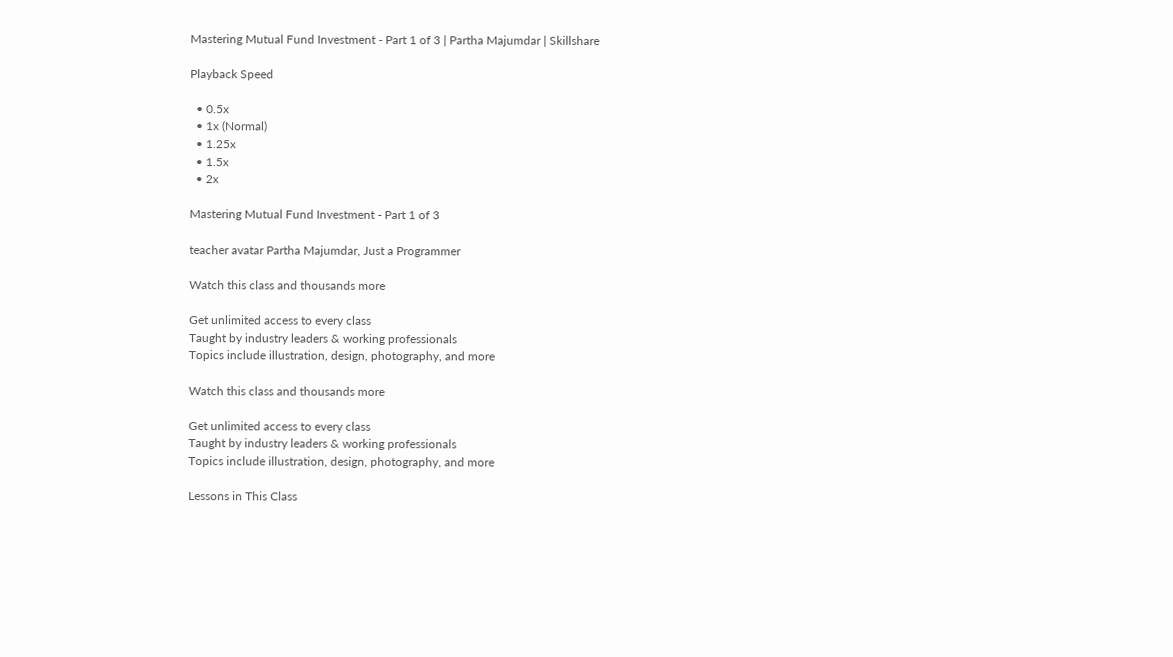Mastering Mutual Fund Investment - Part 1 of 3 | Partha Majumdar | Skillshare

Playback Speed

  • 0.5x
  • 1x (Normal)
  • 1.25x
  • 1.5x
  • 2x

Mastering Mutual Fund Investment - Part 1 of 3

teacher avatar Partha Majumdar, Just a Programmer

Watch this class and thousands more

Get unlimited access to every class
Taught by industry leaders & working professionals
Topics include illustration, design, photography, and more

Watch this class and thousands more

Get unlimited access to every class
Taught by industry leaders & working professionals
Topics include illustration, design, photography, and more

Lessons in This Class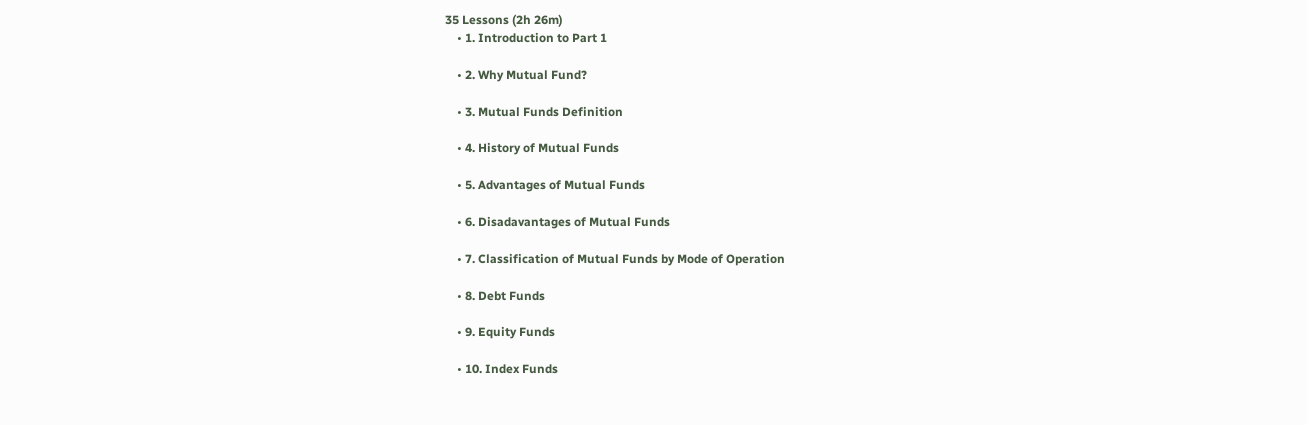35 Lessons (2h 26m)
    • 1. Introduction to Part 1

    • 2. Why Mutual Fund?

    • 3. Mutual Funds Definition

    • 4. History of Mutual Funds

    • 5. Advantages of Mutual Funds

    • 6. Disadavantages of Mutual Funds

    • 7. Classification of Mutual Funds by Mode of Operation

    • 8. Debt Funds

    • 9. Equity Funds

    • 10. Index Funds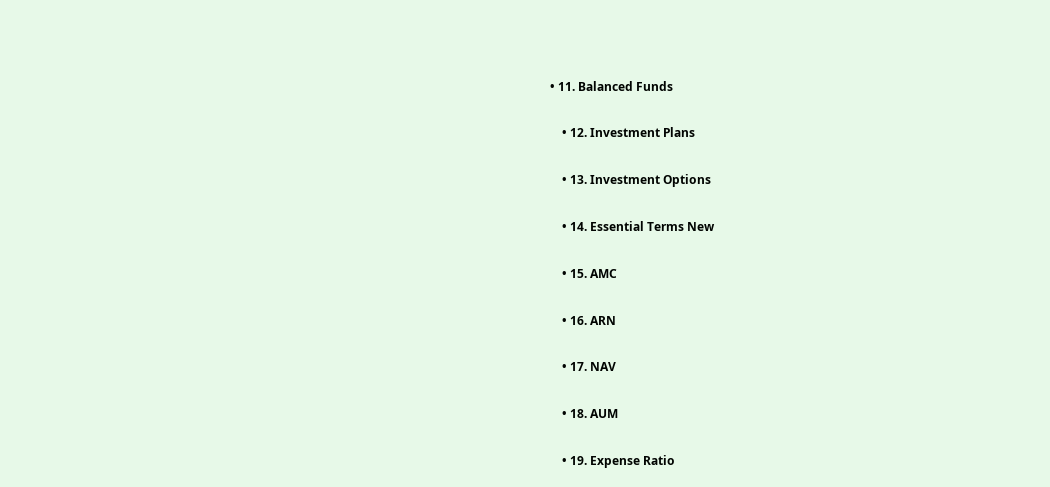• 11. Balanced Funds

    • 12. Investment Plans

    • 13. Investment Options

    • 14. Essential Terms New

    • 15. AMC

    • 16. ARN

    • 17. NAV

    • 18. AUM

    • 19. Expense Ratio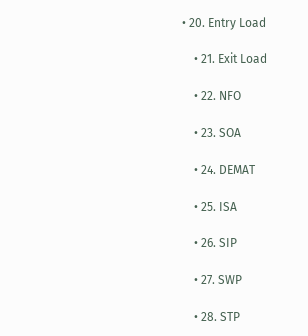• 20. Entry Load

    • 21. Exit Load

    • 22. NFO

    • 23. SOA

    • 24. DEMAT

    • 25. ISA

    • 26. SIP

    • 27. SWP

    • 28. STP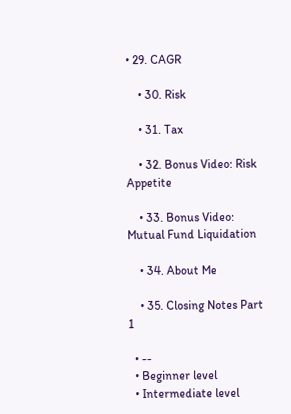• 29. CAGR

    • 30. Risk

    • 31. Tax

    • 32. Bonus Video: Risk Appetite

    • 33. Bonus Video: Mutual Fund Liquidation

    • 34. About Me

    • 35. Closing Notes Part 1

  • --
  • Beginner level
  • Intermediate level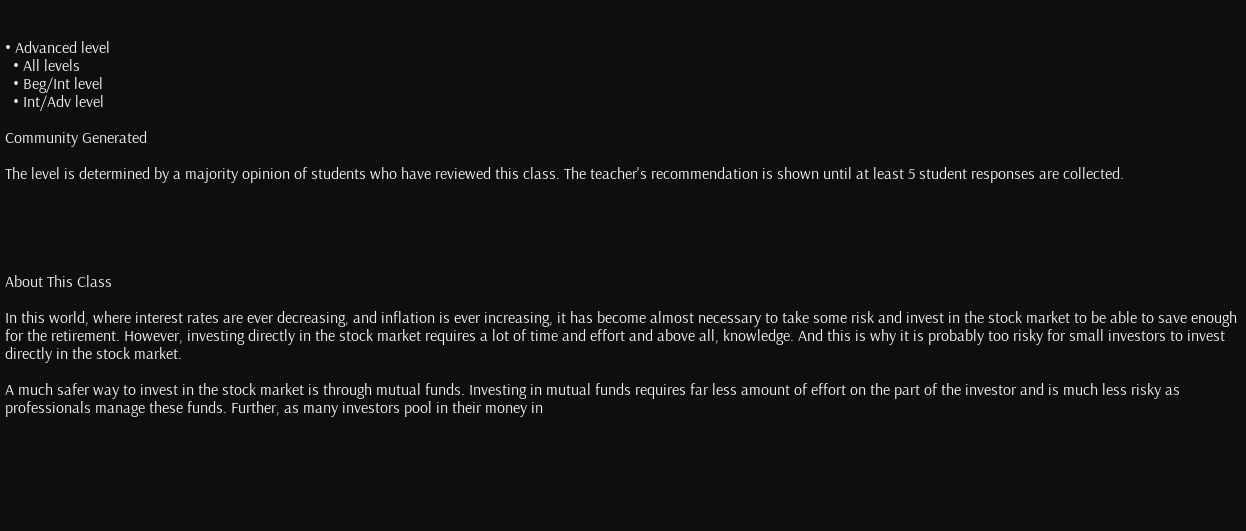• Advanced level
  • All levels
  • Beg/Int level
  • Int/Adv level

Community Generated

The level is determined by a majority opinion of students who have reviewed this class. The teacher's recommendation is shown until at least 5 student responses are collected.





About This Class

In this world, where interest rates are ever decreasing, and inflation is ever increasing, it has become almost necessary to take some risk and invest in the stock market to be able to save enough for the retirement. However, investing directly in the stock market requires a lot of time and effort and above all, knowledge. And this is why it is probably too risky for small investors to invest directly in the stock market.

A much safer way to invest in the stock market is through mutual funds. Investing in mutual funds requires far less amount of effort on the part of the investor and is much less risky as professionals manage these funds. Further, as many investors pool in their money in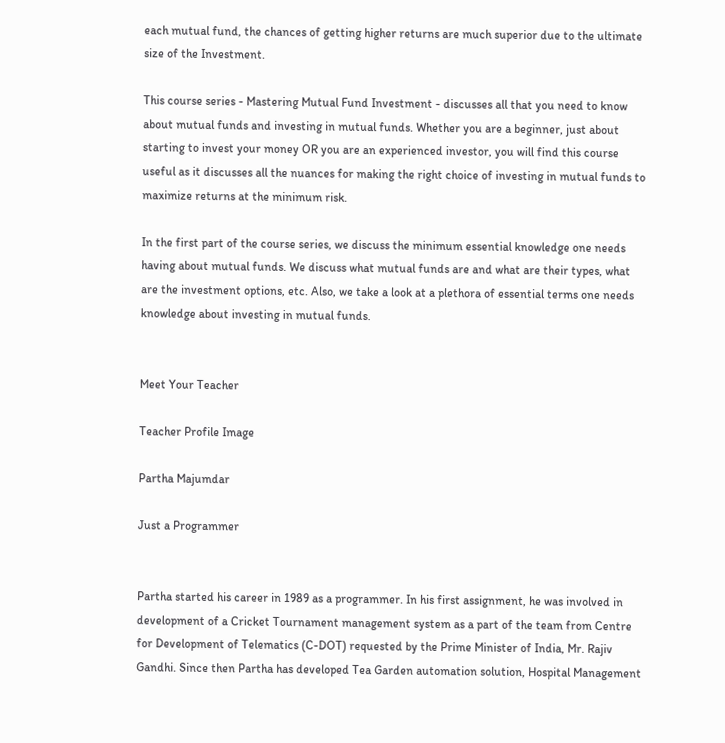each mutual fund, the chances of getting higher returns are much superior due to the ultimate size of the Investment.

This course series - Mastering Mutual Fund Investment - discusses all that you need to know about mutual funds and investing in mutual funds. Whether you are a beginner, just about starting to invest your money OR you are an experienced investor, you will find this course useful as it discusses all the nuances for making the right choice of investing in mutual funds to maximize returns at the minimum risk.

In the first part of the course series, we discuss the minimum essential knowledge one needs having about mutual funds. We discuss what mutual funds are and what are their types, what are the investment options, etc. Also, we take a look at a plethora of essential terms one needs knowledge about investing in mutual funds.


Meet Your Teacher

Teacher Profile Image

Partha Majumdar

Just a Programmer


Partha started his career in 1989 as a programmer. In his first assignment, he was involved in development of a Cricket Tournament management system as a part of the team from Centre for Development of Telematics (C-DOT) requested by the Prime Minister of India, Mr. Rajiv Gandhi. Since then Partha has developed Tea Garden automation solution, Hospital Management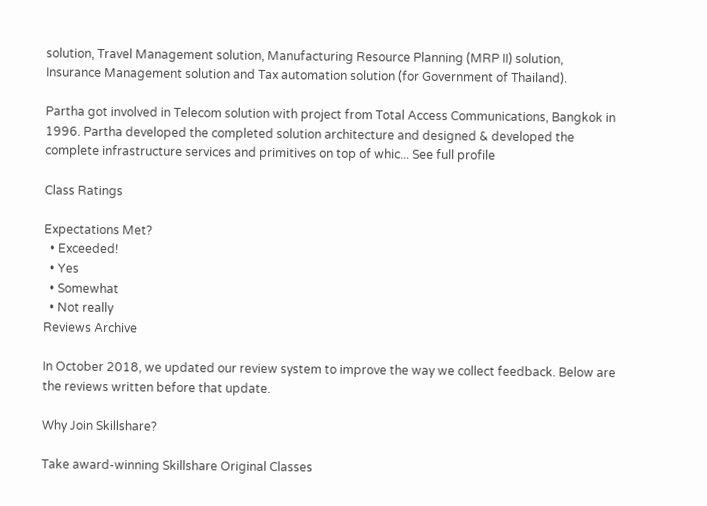solution, Travel Management solution, Manufacturing Resource Planning (MRP II) solution, Insurance Management solution and Tax automation solution (for Government of Thailand).

Partha got involved in Telecom solution with project from Total Access Communications, Bangkok in 1996. Partha developed the completed solution architecture and designed & developed the complete infrastructure services and primitives on top of whic... See full profile

Class Ratings

Expectations Met?
  • Exceeded!
  • Yes
  • Somewhat
  • Not really
Reviews Archive

In October 2018, we updated our review system to improve the way we collect feedback. Below are the reviews written before that update.

Why Join Skillshare?

Take award-winning Skillshare Original Classes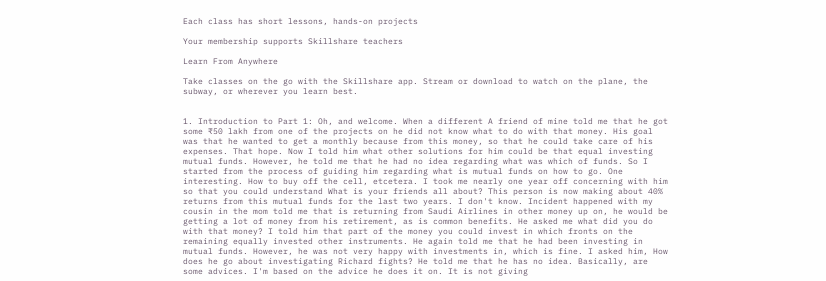Each class has short lessons, hands-on projects

Your membership supports Skillshare teachers

Learn From Anywhere

Take classes on the go with the Skillshare app. Stream or download to watch on the plane, the subway, or wherever you learn best.


1. Introduction to Part 1: Oh, and welcome. When a different A friend of mine told me that he got some ₹50 lakh from one of the projects on he did not know what to do with that money. His goal was that he wanted to get a monthly because from this money, so that he could take care of his expenses. That hope. Now I told him what other solutions for him could be that equal investing mutual funds. However, he told me that he had no idea regarding what was which of funds. So I started from the process of guiding him regarding what is mutual funds on how to go. One interesting. How to buy off the cell, etcetera. I took me nearly one year off concerning with him so that you could understand What is your friends all about? This person is now making about 40% returns from this mutual funds for the last two years. I don't know. Incident happened with my cousin in the mom told me that is returning from Saudi Airlines in other money up on, he would be getting a lot of money from his retirement, as is common benefits. He asked me what did you do with that money? I told him that part of the money you could invest in which fronts on the remaining equally invested other instruments. He again told me that he had been investing in mutual funds. However, he was not very happy with investments in, which is fine. I asked him, How does he go about investigating Richard fights? He told me that he has no idea. Basically, are some advices. I'm based on the advice he does it on. It is not giving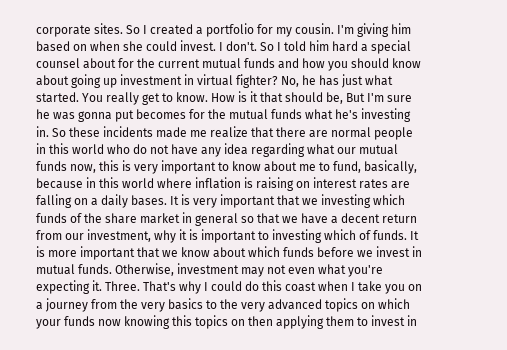corporate sites. So I created a portfolio for my cousin. I'm giving him based on when she could invest. I don't. So I told him hard a special counsel about for the current mutual funds and how you should know about going up investment in virtual fighter? No, he has just what started. You really get to know. How is it that should be, But I'm sure he was gonna put becomes for the mutual funds what he's investing in. So these incidents made me realize that there are normal people in this world who do not have any idea regarding what our mutual funds now, this is very important to know about me to fund, basically, because in this world where inflation is raising on interest rates are falling on a daily bases. It is very important that we investing which funds of the share market in general so that we have a decent return from our investment, why it is important to investing which of funds. It is more important that we know about which funds before we invest in mutual funds. Otherwise, investment may not even what you're expecting it. Three. That's why I could do this coast when I take you on a journey from the very basics to the very advanced topics on which your funds now knowing this topics on then applying them to invest in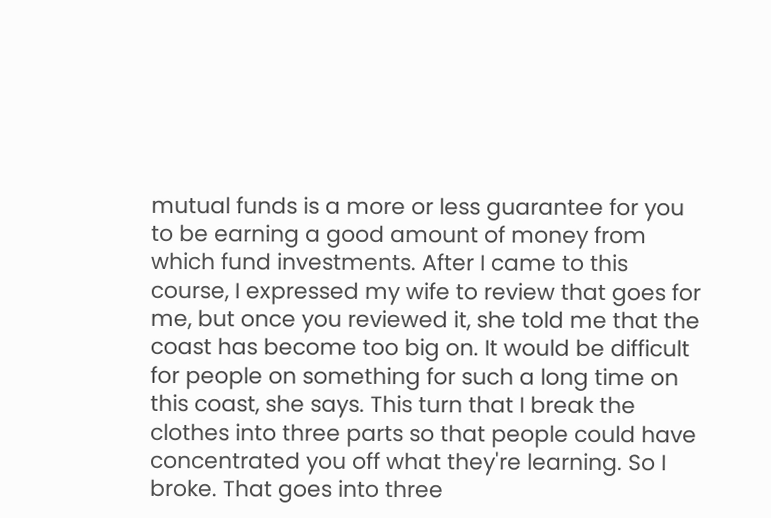mutual funds is a more or less guarantee for you to be earning a good amount of money from which fund investments. After I came to this course, I expressed my wife to review that goes for me, but once you reviewed it, she told me that the coast has become too big on. It would be difficult for people on something for such a long time on this coast, she says. This turn that I break the clothes into three parts so that people could have concentrated you off what they're learning. So I broke. That goes into three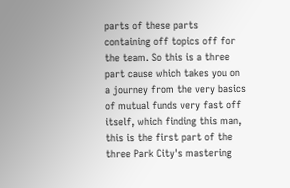parts of these parts containing off topics off for the team. So this is a three part cause which takes you on a journey from the very basics of mutual funds very fast off itself, which finding this man, this is the first part of the three Park City's mastering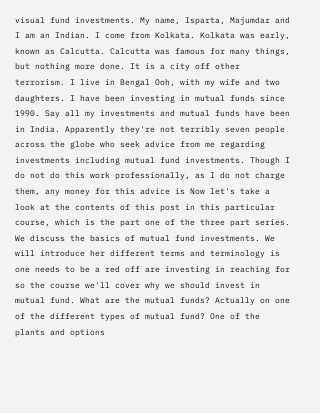visual fund investments. My name, Isparta, Majumdar and I am an Indian. I come from Kolkata. Kolkata was early, known as Calcutta. Calcutta was famous for many things, but nothing more done. It is a city off other terrorism. I live in Bengal Ooh, with my wife and two daughters. I have been investing in mutual funds since 1990. Say all my investments and mutual funds have been in India. Apparently they're not terribly seven people across the globe who seek advice from me regarding investments including mutual fund investments. Though I do not do this work professionally, as I do not charge them, any money for this advice is Now let's take a look at the contents of this post in this particular course, which is the part one of the three part series. We discuss the basics of mutual fund investments. We will introduce her different terms and terminology is one needs to be a red off are investing in reaching for so the course we'll cover why we should invest in mutual fund. What are the mutual funds? Actually on one of the different types of mutual fund? One of the plants and options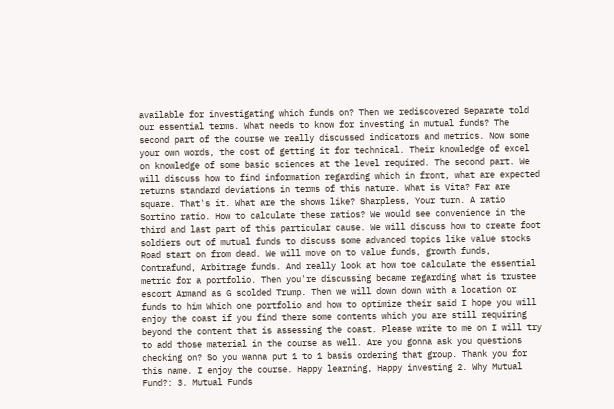available for investigating which funds on? Then we rediscovered Separate told our essential terms. What needs to know for investing in mutual funds? The second part of the course we really discussed indicators and metrics. Now some your own words, the cost of getting it for technical. Their knowledge of excel on knowledge of some basic sciences at the level required. The second part. We will discuss how to find information regarding which in front, what are expected returns standard deviations in terms of this nature. What is Vita? Far are square. That's it. What are the shows like? Sharpless, Your turn. A ratio Sortino ratio. How to calculate these ratios? We would see convenience in the third and last part of this particular cause. We will discuss how to create foot soldiers out of mutual funds to discuss some advanced topics like value stocks Road start on from dead. We will move on to value funds, growth funds, Contrafund, Arbitrage funds. And really look at how toe calculate the essential metric for a portfolio. Then you're discussing became regarding what is trustee escort Armand as G scolded Trump. Then we will down down with a location or funds to him Which one portfolio and how to optimize their said I hope you will enjoy the coast if you find there some contents which you are still requiring beyond the content that is assessing the coast. Please write to me on I will try to add those material in the course as well. Are you gonna ask you questions checking on? So you wanna put 1 to 1 basis ordering that group. Thank you for this name. I enjoy the course. Happy learning, Happy investing 2. Why Mutual Fund?: 3. Mutual Funds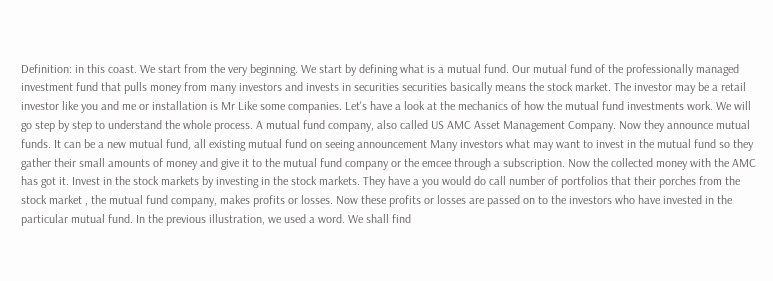Definition: in this coast. We start from the very beginning. We start by defining what is a mutual fund. Our mutual fund of the professionally managed investment fund that pulls money from many investors and invests in securities securities basically means the stock market. The investor may be a retail investor like you and me or installation is Mr Like some companies. Let's have a look at the mechanics of how the mutual fund investments work. We will go step by step to understand the whole process. A mutual fund company, also called US AMC Asset Management Company. Now they announce mutual funds. It can be a new mutual fund, all existing mutual fund on seeing announcement Many investors what may want to invest in the mutual fund so they gather their small amounts of money and give it to the mutual fund company or the emcee through a subscription. Now the collected money with the AMC has got it. Invest in the stock markets by investing in the stock markets. They have a you would do call number of portfolios that their porches from the stock market , the mutual fund company, makes profits or losses. Now these profits or losses are passed on to the investors who have invested in the particular mutual fund. In the previous illustration, we used a word. We shall find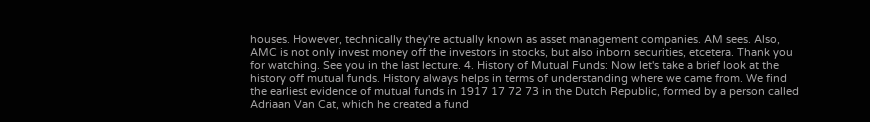houses. However, technically they're actually known as asset management companies. AM sees. Also, AMC is not only invest money off the investors in stocks, but also inborn securities, etcetera. Thank you for watching. See you in the last lecture. 4. History of Mutual Funds: Now let's take a brief look at the history off mutual funds. History always helps in terms of understanding where we came from. We find the earliest evidence of mutual funds in 1917 17 72 73 in the Dutch Republic, formed by a person called Adriaan Van Cat, which he created a fund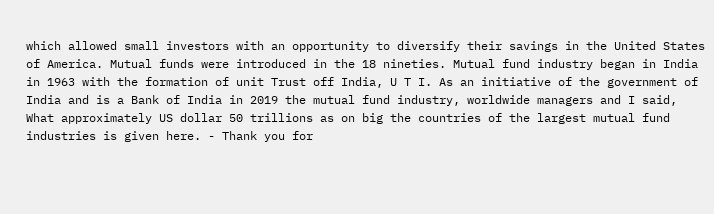which allowed small investors with an opportunity to diversify their savings in the United States of America. Mutual funds were introduced in the 18 nineties. Mutual fund industry began in India in 1963 with the formation of unit Trust off India, U T I. As an initiative of the government of India and is a Bank of India in 2019 the mutual fund industry, worldwide managers and I said, What approximately US dollar 50 trillions as on big the countries of the largest mutual fund industries is given here. - Thank you for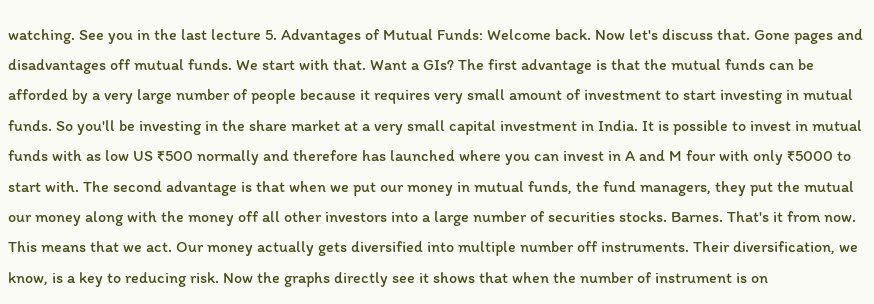watching. See you in the last lecture 5. Advantages of Mutual Funds: Welcome back. Now let's discuss that. Gone pages and disadvantages off mutual funds. We start with that. Want a GIs? The first advantage is that the mutual funds can be afforded by a very large number of people because it requires very small amount of investment to start investing in mutual funds. So you'll be investing in the share market at a very small capital investment in India. It is possible to invest in mutual funds with as low US ₹500 normally and therefore has launched where you can invest in A and M four with only ₹5000 to start with. The second advantage is that when we put our money in mutual funds, the fund managers, they put the mutual our money along with the money off all other investors into a large number of securities stocks. Barnes. That's it from now. This means that we act. Our money actually gets diversified into multiple number off instruments. Their diversification, we know, is a key to reducing risk. Now the graphs directly see it shows that when the number of instrument is on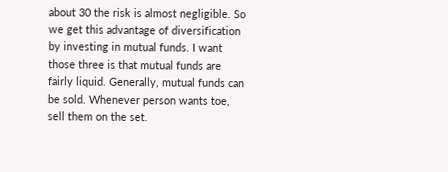about 30 the risk is almost negligible. So we get this advantage of diversification by investing in mutual funds. I want those three is that mutual funds are fairly liquid. Generally, mutual funds can be sold. Whenever person wants toe, sell them on the set.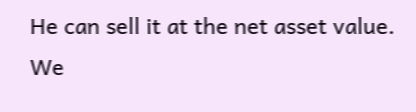He can sell it at the net asset value. We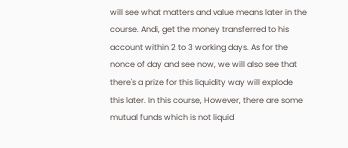will see what matters and value means later in the course. Andi, get the money transferred to his account within 2 to 3 working days. As for the nonce of day and see now, we will also see that there's a prize for this liquidity way will explode this later. In this course, However, there are some mutual funds which is not liquid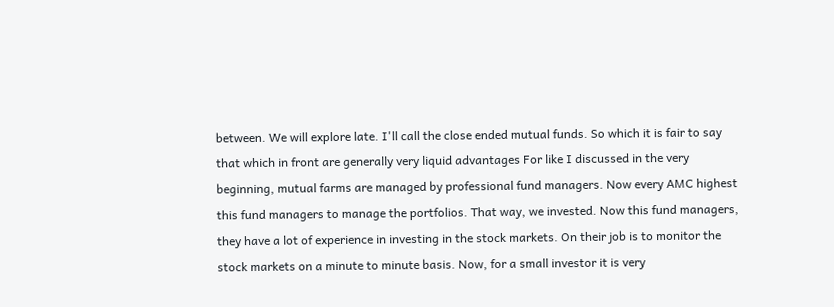between. We will explore late. I'll call the close ended mutual funds. So which it is fair to say that which in front are generally very liquid advantages For like I discussed in the very beginning, mutual farms are managed by professional fund managers. Now every AMC highest this fund managers to manage the portfolios. That way, we invested. Now this fund managers, they have a lot of experience in investing in the stock markets. On their job is to monitor the stock markets on a minute to minute basis. Now, for a small investor it is very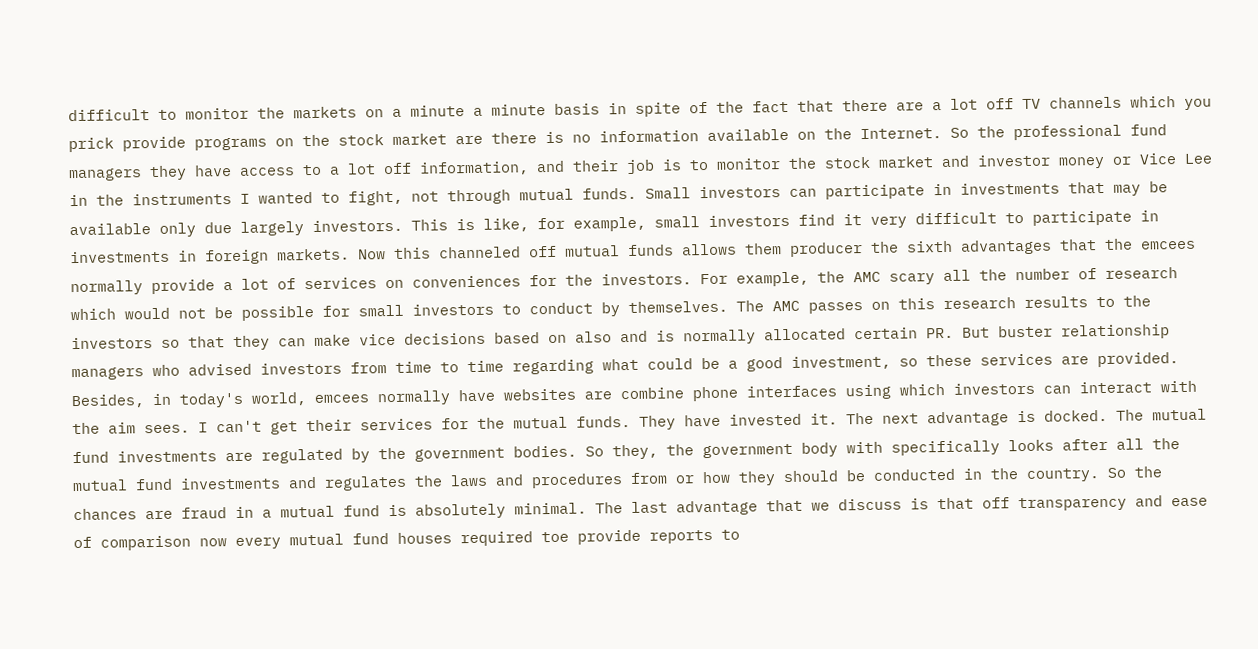difficult to monitor the markets on a minute a minute basis in spite of the fact that there are a lot off TV channels which you prick provide programs on the stock market are there is no information available on the Internet. So the professional fund managers they have access to a lot off information, and their job is to monitor the stock market and investor money or Vice Lee in the instruments I wanted to fight, not through mutual funds. Small investors can participate in investments that may be available only due largely investors. This is like, for example, small investors find it very difficult to participate in investments in foreign markets. Now this channeled off mutual funds allows them producer the sixth advantages that the emcees normally provide a lot of services on conveniences for the investors. For example, the AMC scary all the number of research which would not be possible for small investors to conduct by themselves. The AMC passes on this research results to the investors so that they can make vice decisions based on also and is normally allocated certain PR. But buster relationship managers who advised investors from time to time regarding what could be a good investment, so these services are provided. Besides, in today's world, emcees normally have websites are combine phone interfaces using which investors can interact with the aim sees. I can't get their services for the mutual funds. They have invested it. The next advantage is docked. The mutual fund investments are regulated by the government bodies. So they, the government body with specifically looks after all the mutual fund investments and regulates the laws and procedures from or how they should be conducted in the country. So the chances are fraud in a mutual fund is absolutely minimal. The last advantage that we discuss is that off transparency and ease of comparison now every mutual fund houses required toe provide reports to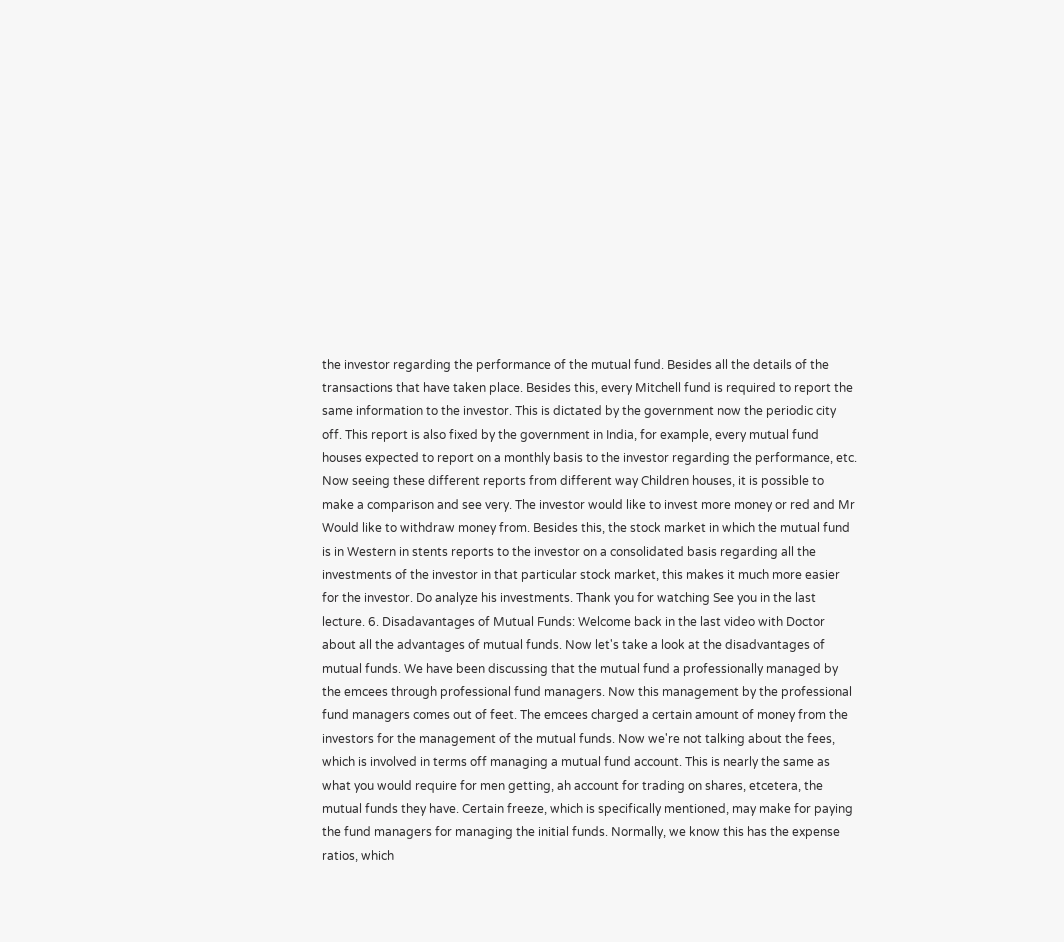the investor regarding the performance of the mutual fund. Besides all the details of the transactions that have taken place. Besides this, every Mitchell fund is required to report the same information to the investor. This is dictated by the government now the periodic city off. This report is also fixed by the government in India, for example, every mutual fund houses expected to report on a monthly basis to the investor regarding the performance, etc. Now seeing these different reports from different way Children houses, it is possible to make a comparison and see very. The investor would like to invest more money or red and Mr Would like to withdraw money from. Besides this, the stock market in which the mutual fund is in Western in stents reports to the investor on a consolidated basis regarding all the investments of the investor in that particular stock market, this makes it much more easier for the investor. Do analyze his investments. Thank you for watching See you in the last lecture. 6. Disadavantages of Mutual Funds: Welcome back in the last video with Doctor about all the advantages of mutual funds. Now let's take a look at the disadvantages of mutual funds. We have been discussing that the mutual fund a professionally managed by the emcees through professional fund managers. Now this management by the professional fund managers comes out of feet. The emcees charged a certain amount of money from the investors for the management of the mutual funds. Now we're not talking about the fees, which is involved in terms off managing a mutual fund account. This is nearly the same as what you would require for men getting, ah account for trading on shares, etcetera, the mutual funds they have. Certain freeze, which is specifically mentioned, may make for paying the fund managers for managing the initial funds. Normally, we know this has the expense ratios, which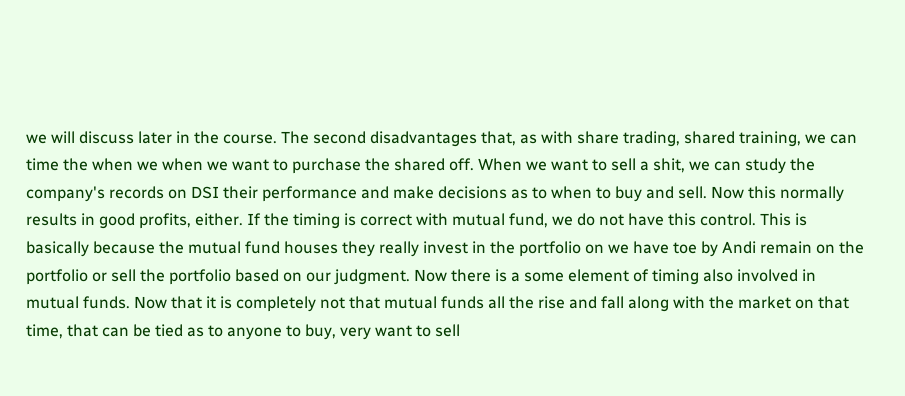we will discuss later in the course. The second disadvantages that, as with share trading, shared training, we can time the when we when we want to purchase the shared off. When we want to sell a shit, we can study the company's records on DSI their performance and make decisions as to when to buy and sell. Now this normally results in good profits, either. If the timing is correct with mutual fund, we do not have this control. This is basically because the mutual fund houses they really invest in the portfolio on we have toe by Andi remain on the portfolio or sell the portfolio based on our judgment. Now there is a some element of timing also involved in mutual funds. Now that it is completely not that mutual funds all the rise and fall along with the market on that time, that can be tied as to anyone to buy, very want to sell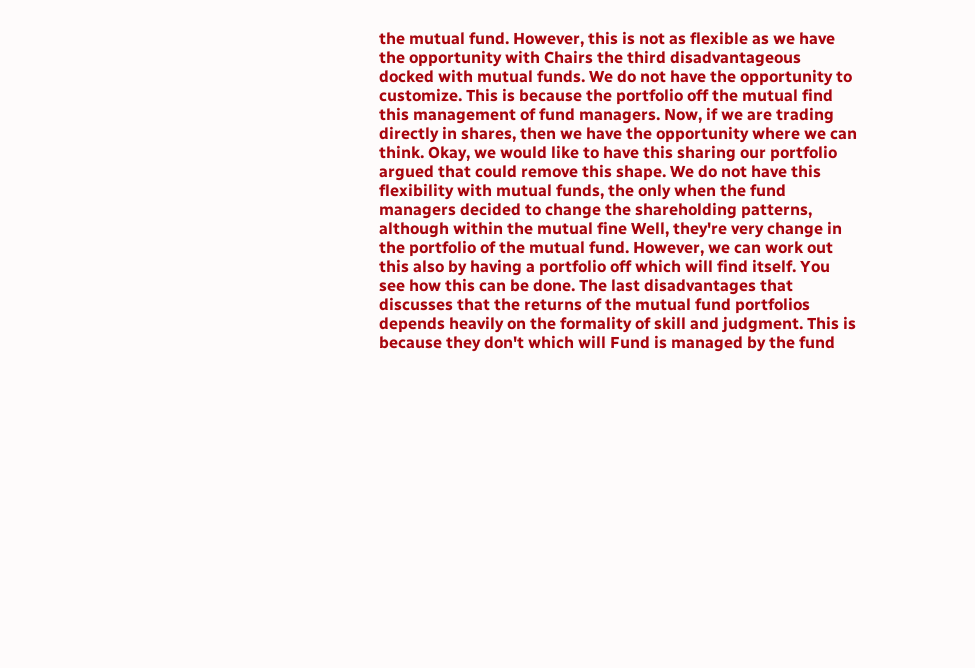the mutual fund. However, this is not as flexible as we have the opportunity with Chairs the third disadvantageous docked with mutual funds. We do not have the opportunity to customize. This is because the portfolio off the mutual find this management of fund managers. Now, if we are trading directly in shares, then we have the opportunity where we can think. Okay, we would like to have this sharing our portfolio argued that could remove this shape. We do not have this flexibility with mutual funds, the only when the fund managers decided to change the shareholding patterns, although within the mutual fine Well, they're very change in the portfolio of the mutual fund. However, we can work out this also by having a portfolio off which will find itself. You see how this can be done. The last disadvantages that discusses that the returns of the mutual fund portfolios depends heavily on the formality of skill and judgment. This is because they don't which will Fund is managed by the fund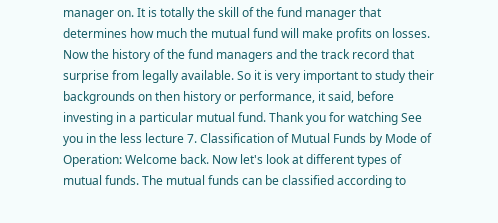manager on. It is totally the skill of the fund manager that determines how much the mutual fund will make profits on losses. Now the history of the fund managers and the track record that surprise from legally available. So it is very important to study their backgrounds on then history or performance, it said, before investing in a particular mutual fund. Thank you for watching See you in the less lecture 7. Classification of Mutual Funds by Mode of Operation: Welcome back. Now let's look at different types of mutual funds. The mutual funds can be classified according to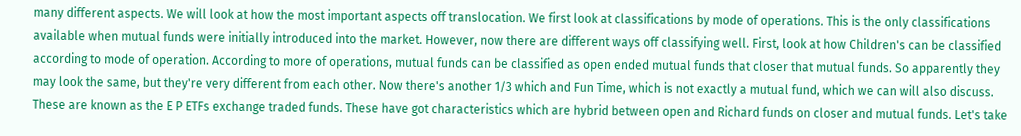many different aspects. We will look at how the most important aspects off translocation. We first look at classifications by mode of operations. This is the only classifications available when mutual funds were initially introduced into the market. However, now there are different ways off classifying well. First, look at how Children's can be classified according to mode of operation. According to more of operations, mutual funds can be classified as open ended mutual funds that closer that mutual funds. So apparently they may look the same, but they're very different from each other. Now there's another 1/3 which and Fun Time, which is not exactly a mutual fund, which we can will also discuss. These are known as the E P ETFs exchange traded funds. These have got characteristics which are hybrid between open and Richard funds on closer and mutual funds. Let's take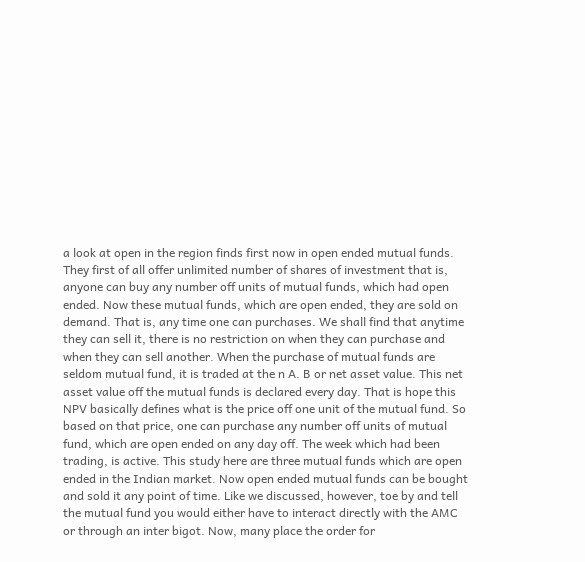a look at open in the region finds first now in open ended mutual funds. They first of all offer unlimited number of shares of investment that is, anyone can buy any number off units of mutual funds, which had open ended. Now these mutual funds, which are open ended, they are sold on demand. That is, any time one can purchases. We shall find that anytime they can sell it, there is no restriction on when they can purchase and when they can sell another. When the purchase of mutual funds are seldom mutual fund, it is traded at the n A. B or net asset value. This net asset value off the mutual funds is declared every day. That is hope this NPV basically defines what is the price off one unit of the mutual fund. So based on that price, one can purchase any number off units of mutual fund, which are open ended on any day off. The week which had been trading, is active. This study here are three mutual funds which are open ended in the Indian market. Now open ended mutual funds can be bought and sold it any point of time. Like we discussed, however, toe by and tell the mutual fund you would either have to interact directly with the AMC or through an inter bigot. Now, many place the order for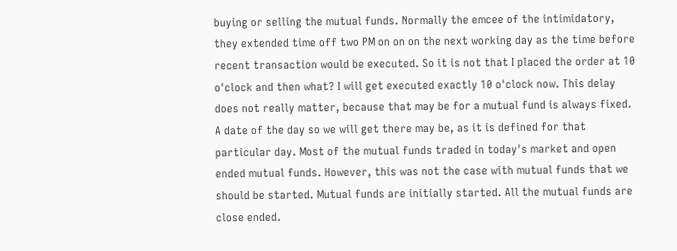buying or selling the mutual funds. Normally the emcee of the intimidatory, they extended time off two PM on on on the next working day as the time before recent transaction would be executed. So it is not that I placed the order at 10 o'clock and then what? I will get executed exactly 10 o'clock now. This delay does not really matter, because that may be for a mutual fund is always fixed. A date of the day so we will get there may be, as it is defined for that particular day. Most of the mutual funds traded in today's market and open ended mutual funds. However, this was not the case with mutual funds that we should be started. Mutual funds are initially started. All the mutual funds are close ended.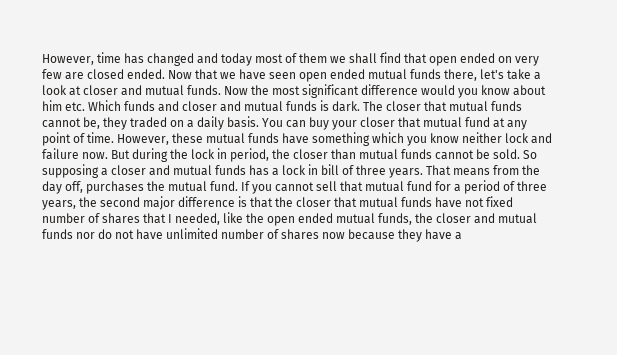However, time has changed and today most of them we shall find that open ended on very few are closed ended. Now that we have seen open ended mutual funds there, let's take a look at closer and mutual funds. Now the most significant difference would you know about him etc. Which funds and closer and mutual funds is dark. The closer that mutual funds cannot be, they traded on a daily basis. You can buy your closer that mutual fund at any point of time. However, these mutual funds have something which you know neither lock and failure now. But during the lock in period, the closer than mutual funds cannot be sold. So supposing a closer and mutual funds has a lock in bill of three years. That means from the day off, purchases the mutual fund. If you cannot sell that mutual fund for a period of three years, the second major difference is that the closer that mutual funds have not fixed number of shares that I needed, like the open ended mutual funds, the closer and mutual funds nor do not have unlimited number of shares now because they have a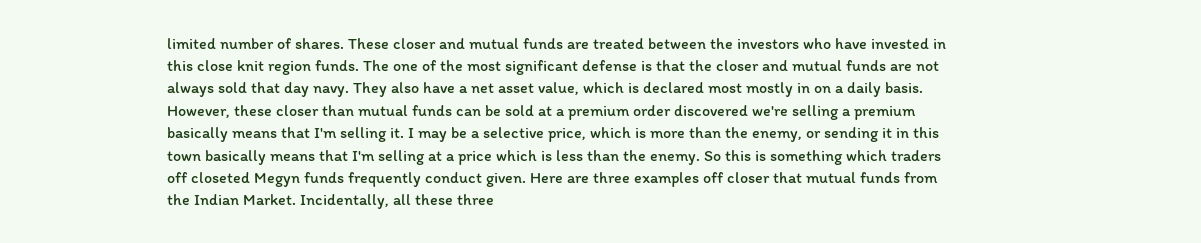limited number of shares. These closer and mutual funds are treated between the investors who have invested in this close knit region funds. The one of the most significant defense is that the closer and mutual funds are not always sold that day navy. They also have a net asset value, which is declared most mostly in on a daily basis. However, these closer than mutual funds can be sold at a premium order discovered we're selling a premium basically means that I'm selling it. I may be a selective price, which is more than the enemy, or sending it in this town basically means that I'm selling at a price which is less than the enemy. So this is something which traders off closeted Megyn funds frequently conduct given. Here are three examples off closer that mutual funds from the Indian Market. Incidentally, all these three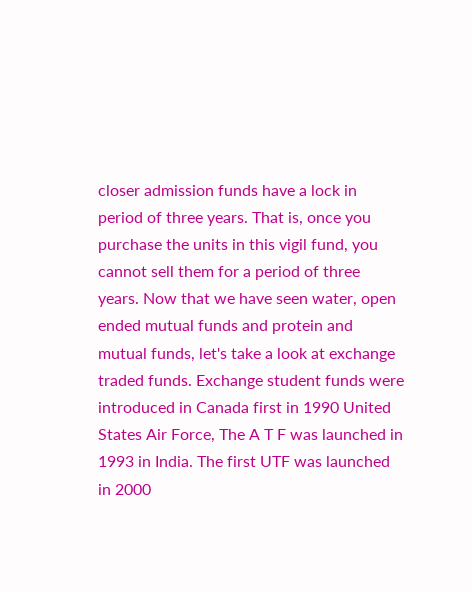closer admission funds have a lock in period of three years. That is, once you purchase the units in this vigil fund, you cannot sell them for a period of three years. Now that we have seen water, open ended mutual funds and protein and mutual funds, let's take a look at exchange traded funds. Exchange student funds were introduced in Canada first in 1990 United States Air Force, The A T F was launched in 1993 in India. The first UTF was launched in 2000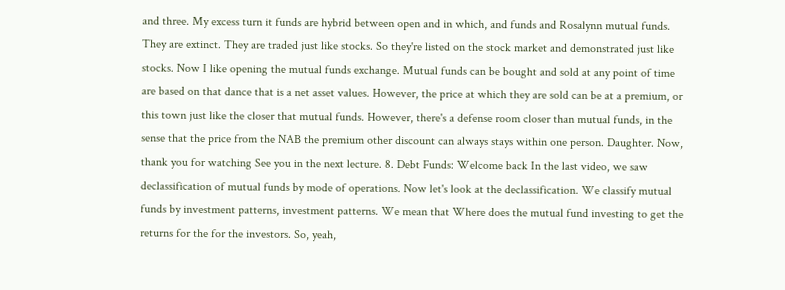and three. My excess turn it funds are hybrid between open and in which, and funds and Rosalynn mutual funds. They are extinct. They are traded just like stocks. So they're listed on the stock market and demonstrated just like stocks. Now I like opening the mutual funds exchange. Mutual funds can be bought and sold at any point of time are based on that dance that is a net asset values. However, the price at which they are sold can be at a premium, or this town just like the closer that mutual funds. However, there's a defense room closer than mutual funds, in the sense that the price from the NAB the premium other discount can always stays within one person. Daughter. Now, thank you for watching See you in the next lecture. 8. Debt Funds: Welcome back In the last video, we saw declassification of mutual funds by mode of operations. Now let's look at the declassification. We classify mutual funds by investment patterns, investment patterns. We mean that Where does the mutual fund investing to get the returns for the for the investors. So, yeah,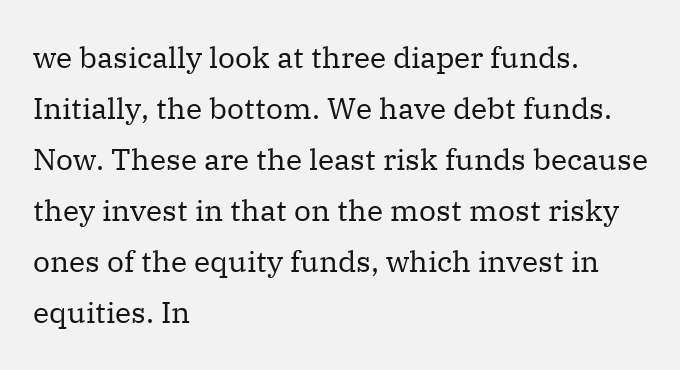we basically look at three diaper funds. Initially, the bottom. We have debt funds. Now. These are the least risk funds because they invest in that on the most most risky ones of the equity funds, which invest in equities. In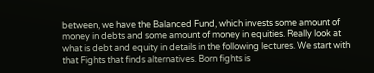between, we have the Balanced Fund, which invests some amount of money in debts and some amount of money in equities. Really look at what is debt and equity in details in the following lectures. We start with that Fights that finds alternatives. Born fights is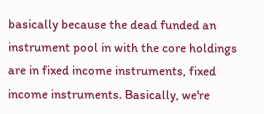basically because the dead funded an instrument pool in with the core holdings are in fixed income instruments, fixed income instruments. Basically, we're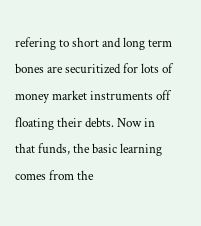refering to short and long term bones are securitized for lots of money market instruments off floating their debts. Now in that funds, the basic learning comes from the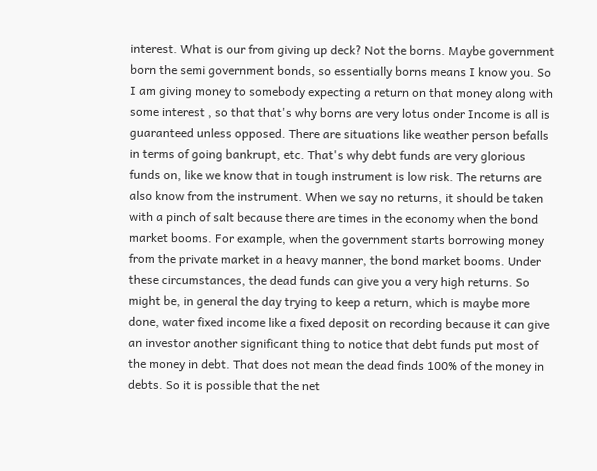interest. What is our from giving up deck? Not the borns. Maybe government born the semi government bonds, so essentially borns means I know you. So I am giving money to somebody expecting a return on that money along with some interest , so that that's why borns are very lotus onder Income is all is guaranteed unless opposed. There are situations like weather person befalls in terms of going bankrupt, etc. That's why debt funds are very glorious funds on, like we know that in tough instrument is low risk. The returns are also know from the instrument. When we say no returns, it should be taken with a pinch of salt because there are times in the economy when the bond market booms. For example, when the government starts borrowing money from the private market in a heavy manner, the bond market booms. Under these circumstances, the dead funds can give you a very high returns. So might be, in general the day trying to keep a return, which is maybe more done, water fixed income like a fixed deposit on recording because it can give an investor another significant thing to notice that debt funds put most of the money in debt. That does not mean the dead finds 100% of the money in debts. So it is possible that the net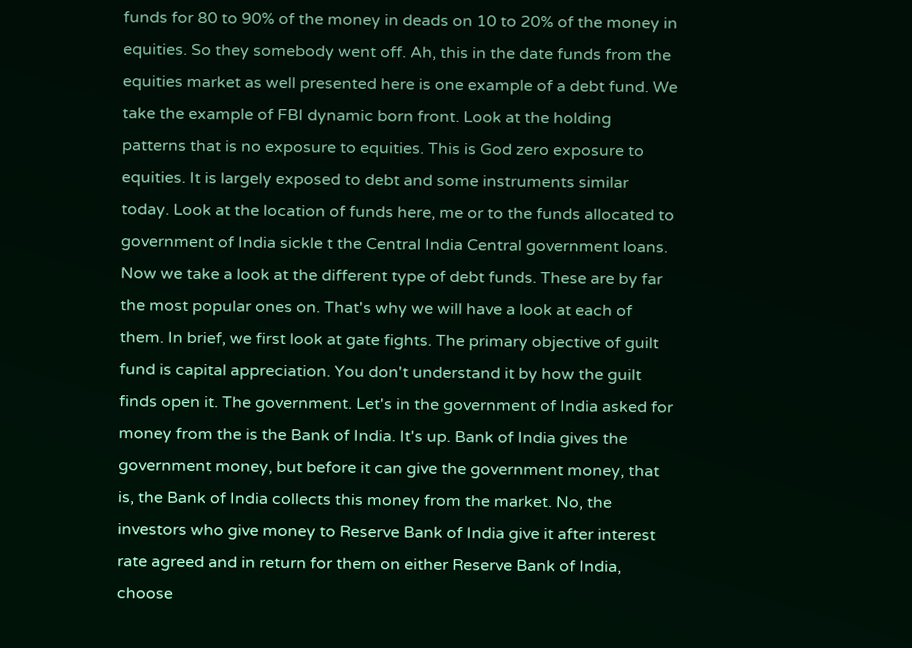funds for 80 to 90% of the money in deads on 10 to 20% of the money in equities. So they somebody went off. Ah, this in the date funds from the equities market as well presented here is one example of a debt fund. We take the example of FBI dynamic born front. Look at the holding patterns that is no exposure to equities. This is God zero exposure to equities. It is largely exposed to debt and some instruments similar today. Look at the location of funds here, me or to the funds allocated to government of India sickle t the Central India Central government loans. Now we take a look at the different type of debt funds. These are by far the most popular ones on. That's why we will have a look at each of them. In brief, we first look at gate fights. The primary objective of guilt fund is capital appreciation. You don't understand it by how the guilt finds open it. The government. Let's in the government of India asked for money from the is the Bank of India. It's up. Bank of India gives the government money, but before it can give the government money, that is, the Bank of India collects this money from the market. No, the investors who give money to Reserve Bank of India give it after interest rate agreed and in return for them on either Reserve Bank of India, choose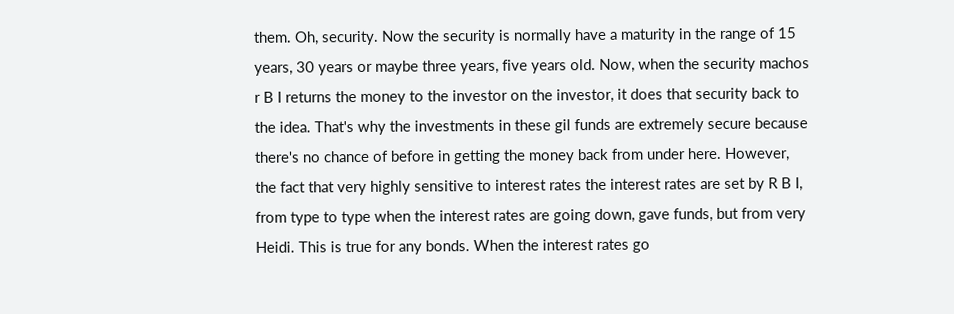them. Oh, security. Now the security is normally have a maturity in the range of 15 years, 30 years or maybe three years, five years old. Now, when the security machos r B I returns the money to the investor on the investor, it does that security back to the idea. That's why the investments in these gil funds are extremely secure because there's no chance of before in getting the money back from under here. However, the fact that very highly sensitive to interest rates the interest rates are set by R B I, from type to type when the interest rates are going down, gave funds, but from very Heidi. This is true for any bonds. When the interest rates go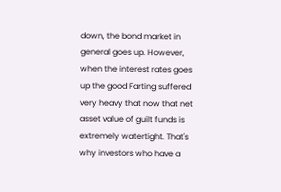down, the bond market in general goes up. However, when the interest rates goes up the good Farting suffered very heavy that now that net asset value of guilt funds is extremely watertight. That's why investors who have a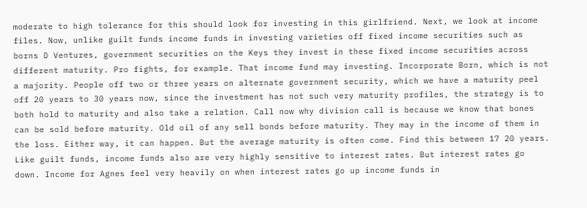moderate to high tolerance for this should look for investing in this girlfriend. Next, we look at income files. Now, unlike guilt funds income funds in investing varieties off fixed income securities such as borns D Ventures, government securities on the Keys they invest in these fixed income securities across different maturity. Pro fights, for example. That income fund may investing. Incorporate Born, which is not a majority. People off two or three years on alternate government security, which we have a maturity peel off 20 years to 30 years now, since the investment has not such very maturity profiles, the strategy is to both hold to maturity and also take a relation. Call now why division call is because we know that bones can be sold before maturity. Old oil of any sell bonds before maturity. They may in the income of them in the loss. Either way, it can happen. But the average maturity is often come. Find this between 17 20 years. Like guilt funds, income funds also are very highly sensitive to interest rates. But interest rates go down. Income for Agnes feel very heavily on when interest rates go up income funds in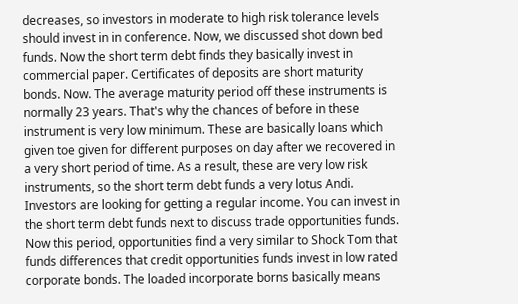decreases, so investors in moderate to high risk tolerance levels should invest in in conference. Now, we discussed shot down bed funds. Now the short term debt finds they basically invest in commercial paper. Certificates of deposits are short maturity bonds. Now. The average maturity period off these instruments is normally 23 years. That's why the chances of before in these instrument is very low minimum. These are basically loans which given toe given for different purposes on day after we recovered in a very short period of time. As a result, these are very low risk instruments, so the short term debt funds a very lotus Andi. Investors are looking for getting a regular income. You can invest in the short term debt funds next to discuss trade opportunities funds. Now this period, opportunities find a very similar to Shock Tom that funds differences that credit opportunities funds invest in low rated corporate bonds. The loaded incorporate borns basically means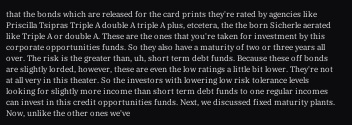that the bonds which are released for the card prints they're rated by agencies like Priscilla Tsipras Triple A double A triple A plus, etcetera, the the born Sicherle aerated like Triple A or double A. These are the ones that you're taken for investment by this corporate opportunities funds. So they also have a maturity of two or three years all over. The risk is the greater than, uh, short term debt funds. Because these off bonds are slightly lorded, however, these are even the low ratings a little bit lower. They're not at all very in this theater. So the investors with lowering low risk tolerance levels looking for slightly more income than short term debt funds to one regular incomes can invest in this credit opportunities funds. Next, we discussed fixed maturity plants. Now, unlike the other ones we've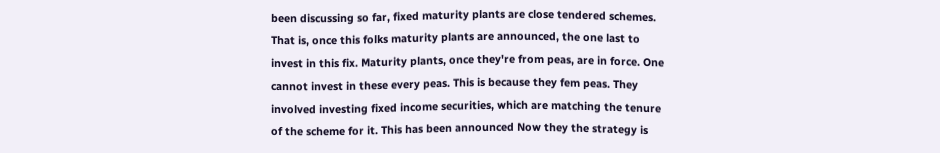been discussing so far, fixed maturity plants are close tendered schemes. That is, once this folks maturity plants are announced, the one last to invest in this fix. Maturity plants, once they're from peas, are in force. One cannot invest in these every peas. This is because they fem peas. They involved investing fixed income securities, which are matching the tenure of the scheme for it. This has been announced Now they the strategy is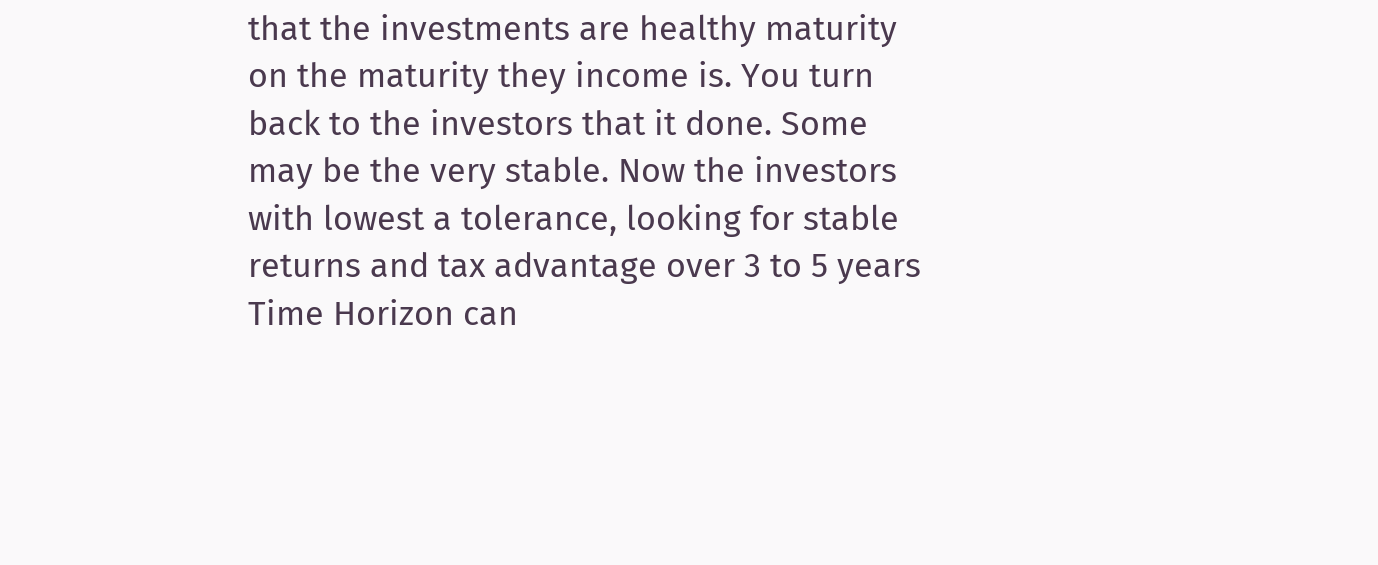that the investments are healthy maturity on the maturity they income is. You turn back to the investors that it done. Some may be the very stable. Now the investors with lowest a tolerance, looking for stable returns and tax advantage over 3 to 5 years Time Horizon can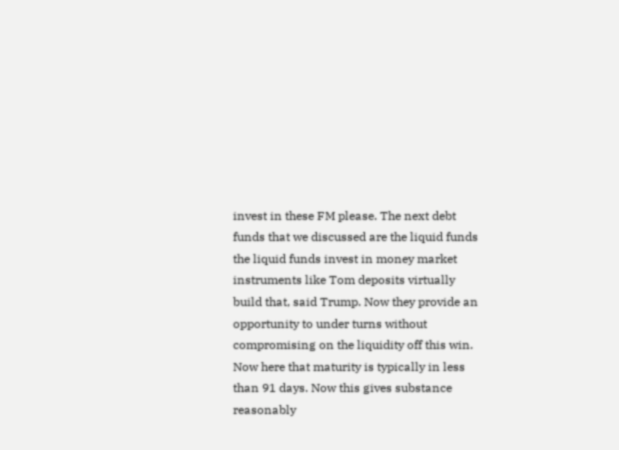invest in these FM please. The next debt funds that we discussed are the liquid funds the liquid funds invest in money market instruments like Tom deposits virtually build that, said Trump. Now they provide an opportunity to under turns without compromising on the liquidity off this win. Now here that maturity is typically in less than 91 days. Now this gives substance reasonably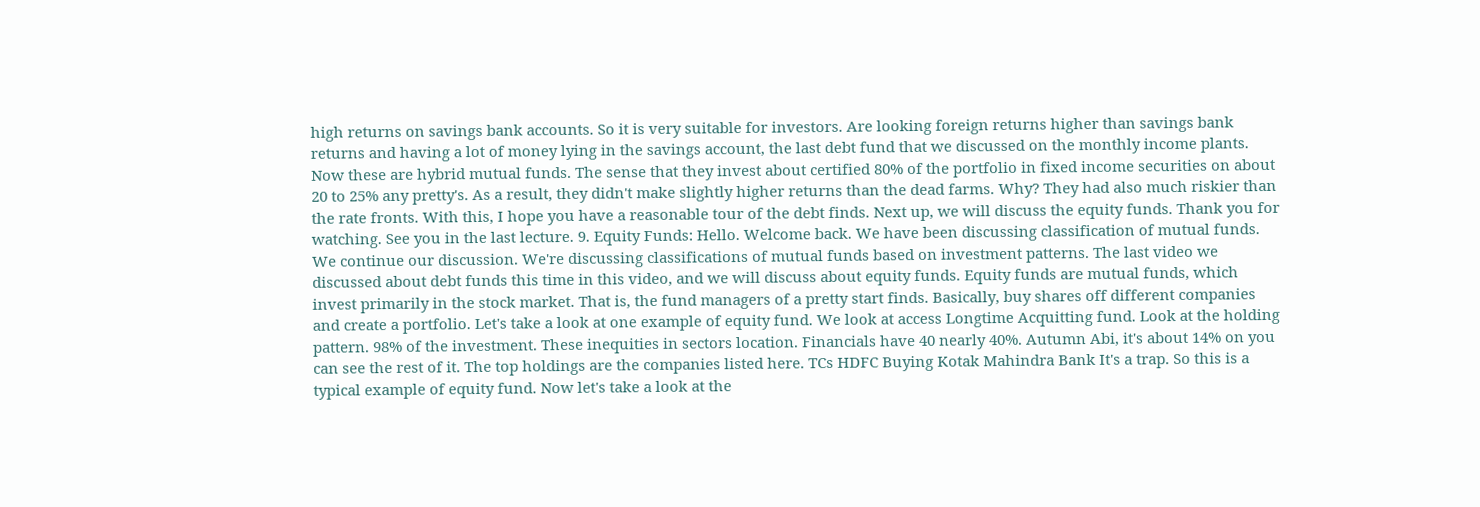high returns on savings bank accounts. So it is very suitable for investors. Are looking foreign returns higher than savings bank returns and having a lot of money lying in the savings account, the last debt fund that we discussed on the monthly income plants. Now these are hybrid mutual funds. The sense that they invest about certified 80% of the portfolio in fixed income securities on about 20 to 25% any pretty's. As a result, they didn't make slightly higher returns than the dead farms. Why? They had also much riskier than the rate fronts. With this, I hope you have a reasonable tour of the debt finds. Next up, we will discuss the equity funds. Thank you for watching. See you in the last lecture. 9. Equity Funds: Hello. Welcome back. We have been discussing classification of mutual funds. We continue our discussion. We're discussing classifications of mutual funds based on investment patterns. The last video we discussed about debt funds this time in this video, and we will discuss about equity funds. Equity funds are mutual funds, which invest primarily in the stock market. That is, the fund managers of a pretty start finds. Basically, buy shares off different companies and create a portfolio. Let's take a look at one example of equity fund. We look at access Longtime Acquitting fund. Look at the holding pattern. 98% of the investment. These inequities in sectors location. Financials have 40 nearly 40%. Autumn Abi, it's about 14% on you can see the rest of it. The top holdings are the companies listed here. TCs HDFC Buying Kotak Mahindra Bank It's a trap. So this is a typical example of equity fund. Now let's take a look at the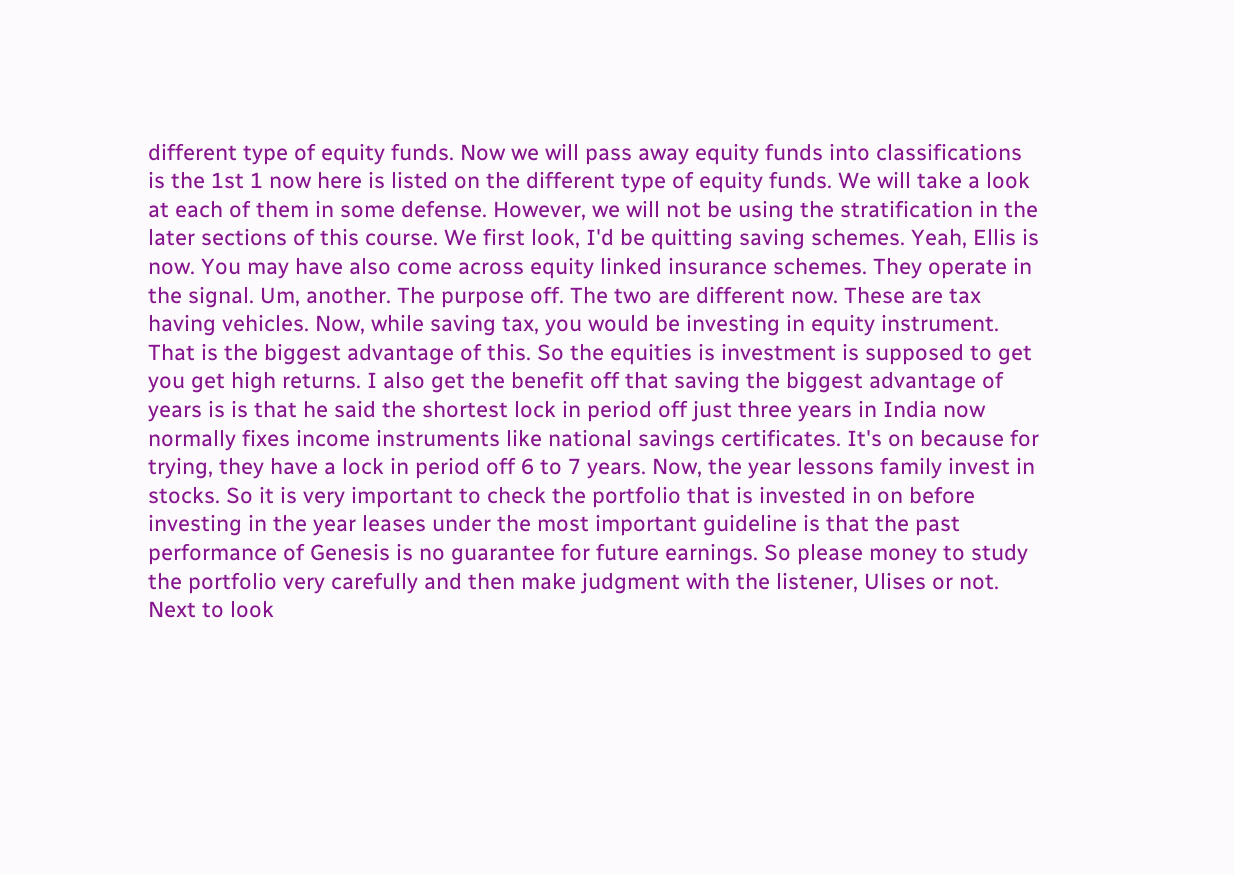different type of equity funds. Now we will pass away equity funds into classifications is the 1st 1 now here is listed on the different type of equity funds. We will take a look at each of them in some defense. However, we will not be using the stratification in the later sections of this course. We first look, I'd be quitting saving schemes. Yeah, Ellis is now. You may have also come across equity linked insurance schemes. They operate in the signal. Um, another. The purpose off. The two are different now. These are tax having vehicles. Now, while saving tax, you would be investing in equity instrument. That is the biggest advantage of this. So the equities is investment is supposed to get you get high returns. I also get the benefit off that saving the biggest advantage of years is is that he said the shortest lock in period off just three years in India now normally fixes income instruments like national savings certificates. It's on because for trying, they have a lock in period off 6 to 7 years. Now, the year lessons family invest in stocks. So it is very important to check the portfolio that is invested in on before investing in the year leases under the most important guideline is that the past performance of Genesis is no guarantee for future earnings. So please money to study the portfolio very carefully and then make judgment with the listener, Ulises or not. Next to look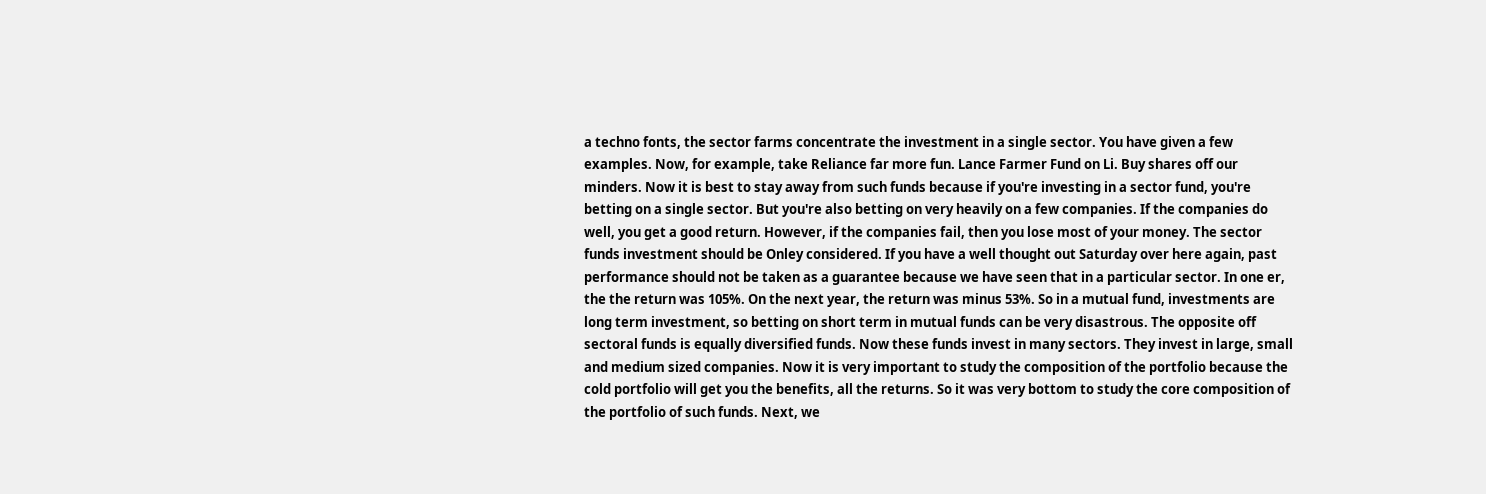a techno fonts, the sector farms concentrate the investment in a single sector. You have given a few examples. Now, for example, take Reliance far more fun. Lance Farmer Fund on Li. Buy shares off our minders. Now it is best to stay away from such funds because if you're investing in a sector fund, you're betting on a single sector. But you're also betting on very heavily on a few companies. If the companies do well, you get a good return. However, if the companies fail, then you lose most of your money. The sector funds investment should be Onley considered. If you have a well thought out Saturday over here again, past performance should not be taken as a guarantee because we have seen that in a particular sector. In one er, the the return was 105%. On the next year, the return was minus 53%. So in a mutual fund, investments are long term investment, so betting on short term in mutual funds can be very disastrous. The opposite off sectoral funds is equally diversified funds. Now these funds invest in many sectors. They invest in large, small and medium sized companies. Now it is very important to study the composition of the portfolio because the cold portfolio will get you the benefits, all the returns. So it was very bottom to study the core composition of the portfolio of such funds. Next, we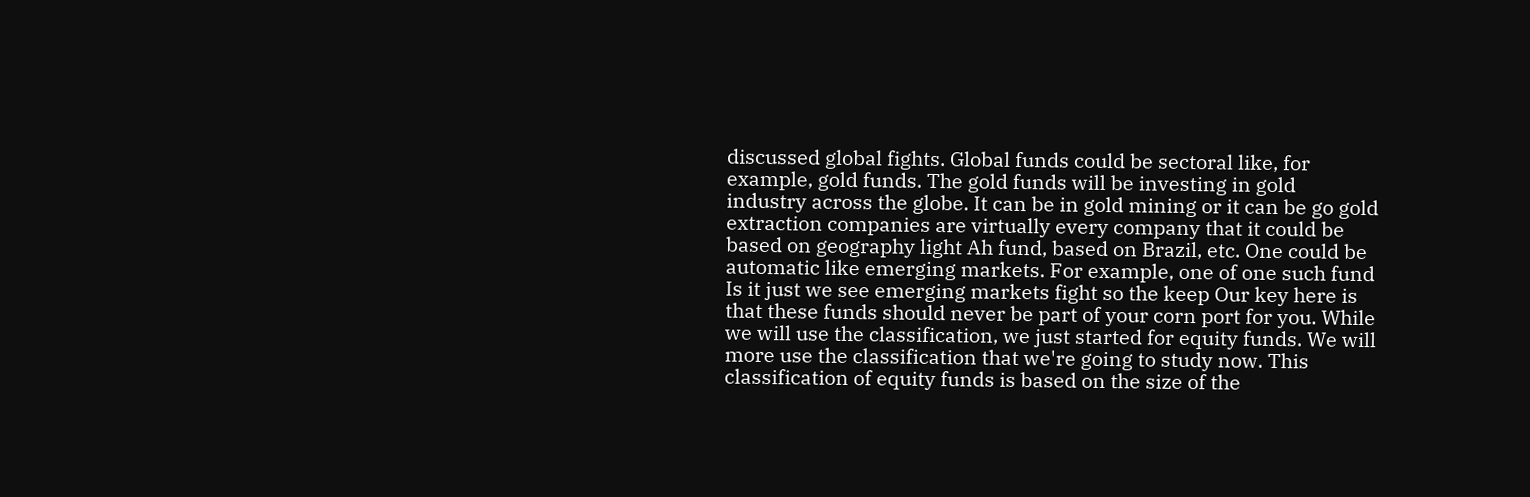discussed global fights. Global funds could be sectoral like, for example, gold funds. The gold funds will be investing in gold industry across the globe. It can be in gold mining or it can be go gold extraction companies are virtually every company that it could be based on geography light Ah fund, based on Brazil, etc. One could be automatic like emerging markets. For example, one of one such fund Is it just we see emerging markets fight so the keep Our key here is that these funds should never be part of your corn port for you. While we will use the classification, we just started for equity funds. We will more use the classification that we're going to study now. This classification of equity funds is based on the size of the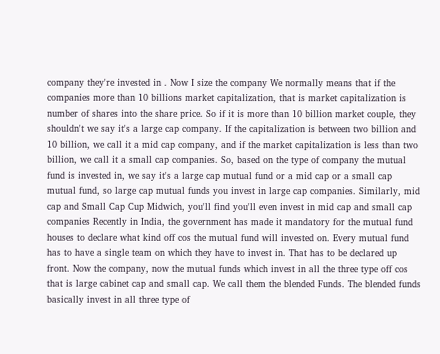company they're invested in . Now I size the company We normally means that if the companies more than 10 billions market capitalization, that is market capitalization is number of shares into the share price. So if it is more than 10 billion market couple, they shouldn't we say it's a large cap company. If the capitalization is between two billion and 10 billion, we call it a mid cap company, and if the market capitalization is less than two billion, we call it a small cap companies. So, based on the type of company the mutual fund is invested in, we say it's a large cap mutual fund or a mid cap or a small cap mutual fund, so large cap mutual funds you invest in large cap companies. Similarly, mid cap and Small Cap Cup Midwich, you'll find you'll even invest in mid cap and small cap companies Recently in India, the government has made it mandatory for the mutual fund houses to declare what kind off cos the mutual fund will invested on. Every mutual fund has to have a single team on which they have to invest in. That has to be declared up front. Now the company, now the mutual funds which invest in all the three type off cos that is large cabinet cap and small cap. We call them the blended Funds. The blended funds basically invest in all three type of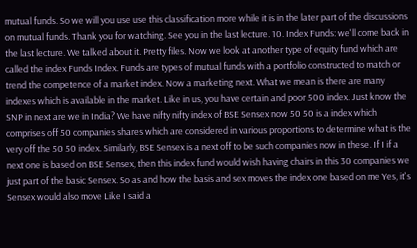mutual funds. So we will you use use this classification more while it is in the later part of the discussions on mutual funds. Thank you for watching. See you in the last lecture. 10. Index Funds: we'll come back in the last lecture. We talked about it. Pretty files. Now we look at another type of equity fund which are called the index Funds Index. Funds are types of mutual funds with a portfolio constructed to match or trend the competence of a market index. Now a marketing next. What we mean is there are many indexes which is available in the market. Like in us, you have certain and poor 500 index. Just know the SNP in next are we in India? We have nifty nifty index of BSE Sensex now 50 50 is a index which comprises off 50 companies shares which are considered in various proportions to determine what is the very off the 50 50 index. Similarly, BSE Sensex is a next off to be such companies now in these. If I if a next one is based on BSE Sensex, then this index fund would wish having chairs in this 30 companies we just part of the basic Sensex. So as and how the basis and sex moves the index one based on me Yes, it's Sensex would also move Like I said a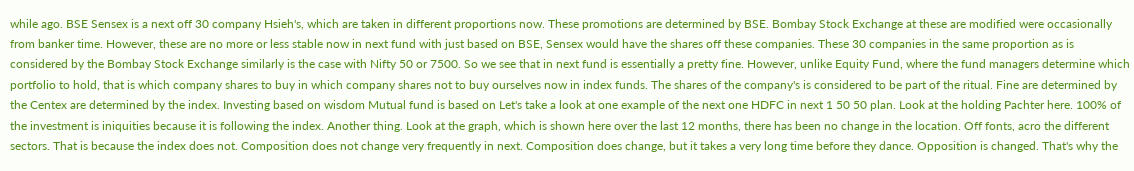while ago. BSE Sensex is a next off 30 company Hsieh's, which are taken in different proportions now. These promotions are determined by BSE. Bombay Stock Exchange at these are modified were occasionally from banker time. However, these are no more or less stable now in next fund with just based on BSE, Sensex would have the shares off these companies. These 30 companies in the same proportion as is considered by the Bombay Stock Exchange similarly is the case with Nifty 50 or 7500. So we see that in next fund is essentially a pretty fine. However, unlike Equity Fund, where the fund managers determine which portfolio to hold, that is which company shares to buy in which company shares not to buy ourselves now in index funds. The shares of the company's is considered to be part of the ritual. Fine are determined by the Centex are determined by the index. Investing based on wisdom Mutual fund is based on Let's take a look at one example of the next one HDFC in next 1 50 50 plan. Look at the holding Pachter here. 100% of the investment is iniquities because it is following the index. Another thing. Look at the graph, which is shown here over the last 12 months, there has been no change in the location. Off fonts, acro the different sectors. That is because the index does not. Composition does not change very frequently in next. Composition does change, but it takes a very long time before they dance. Opposition is changed. That's why the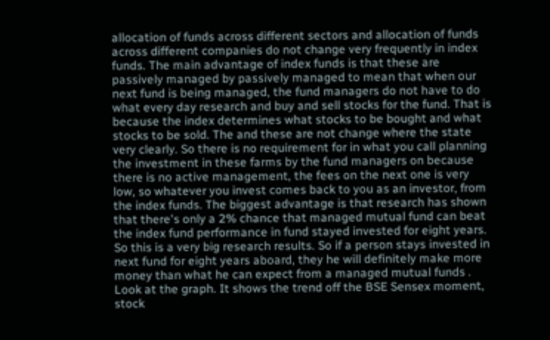allocation of funds across different sectors and allocation of funds across different companies do not change very frequently in index funds. The main advantage of index funds is that these are passively managed by passively managed to mean that when our next fund is being managed, the fund managers do not have to do what every day research and buy and sell stocks for the fund. That is because the index determines what stocks to be bought and what stocks to be sold. The and these are not change where the state very clearly. So there is no requirement for in what you call planning the investment in these farms by the fund managers on because there is no active management, the fees on the next one is very low, so whatever you invest comes back to you as an investor, from the index funds. The biggest advantage is that research has shown that there's only a 2% chance that managed mutual fund can beat the index fund performance in fund stayed invested for eight years. So this is a very big research results. So if a person stays invested in next fund for eight years aboard, they he will definitely make more money than what he can expect from a managed mutual funds . Look at the graph. It shows the trend off the BSE Sensex moment, stock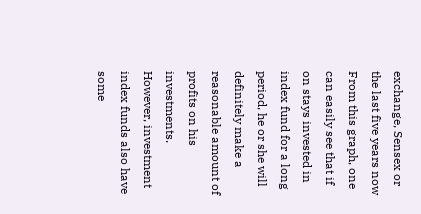exchange, Sensex or the last five years now From this graph, one can easily see that if on stays invested in index fund for a long period, he or she will definitely make a reasonable amount of profits on his investments. However, investment index funds also have some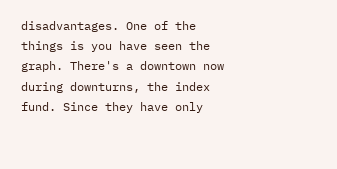disadvantages. One of the things is you have seen the graph. There's a downtown now during downturns, the index fund. Since they have only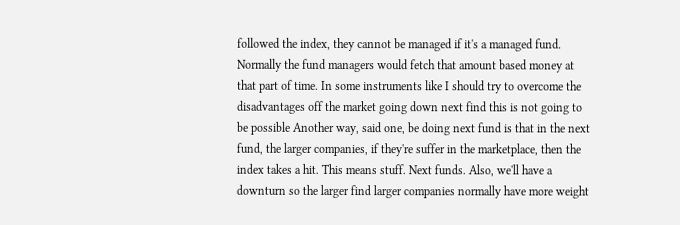followed the index, they cannot be managed if it's a managed fund. Normally the fund managers would fetch that amount based money at that part of time. In some instruments like I should try to overcome the disadvantages off the market going down next find this is not going to be possible Another way, said one, be doing next fund is that in the next fund, the larger companies, if they're suffer in the marketplace, then the index takes a hit. This means stuff. Next funds. Also, we'll have a downturn so the larger find larger companies normally have more weight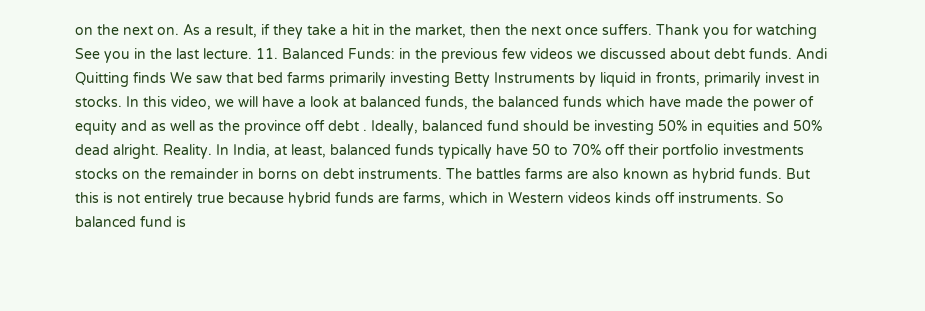on the next on. As a result, if they take a hit in the market, then the next once suffers. Thank you for watching See you in the last lecture. 11. Balanced Funds: in the previous few videos we discussed about debt funds. Andi Quitting finds We saw that bed farms primarily investing Betty Instruments by liquid in fronts, primarily invest in stocks. In this video, we will have a look at balanced funds, the balanced funds which have made the power of equity and as well as the province off debt . Ideally, balanced fund should be investing 50% in equities and 50% dead alright. Reality. In India, at least, balanced funds typically have 50 to 70% off their portfolio investments stocks on the remainder in borns on debt instruments. The battles farms are also known as hybrid funds. But this is not entirely true because hybrid funds are farms, which in Western videos kinds off instruments. So balanced fund is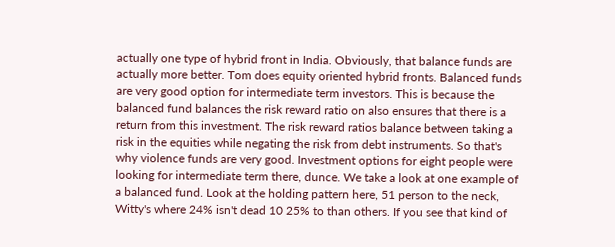actually one type of hybrid front in India. Obviously, that balance funds are actually more better. Tom does equity oriented hybrid fronts. Balanced funds are very good option for intermediate term investors. This is because the balanced fund balances the risk reward ratio on also ensures that there is a return from this investment. The risk reward ratios balance between taking a risk in the equities while negating the risk from debt instruments. So that's why violence funds are very good. Investment options for eight people were looking for intermediate term there, dunce. We take a look at one example of a balanced fund. Look at the holding pattern here, 51 person to the neck, Witty's where 24% isn't dead 10 25% to than others. If you see that kind of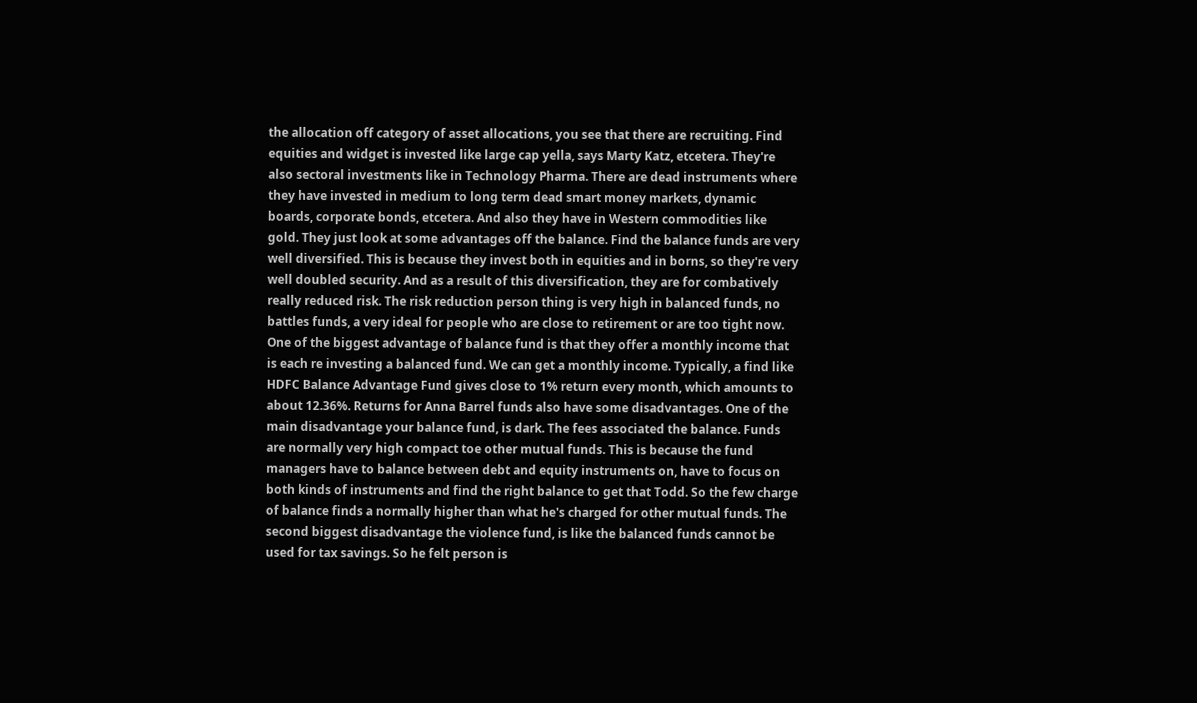the allocation off category of asset allocations, you see that there are recruiting. Find equities and widget is invested like large cap yella, says Marty Katz, etcetera. They're also sectoral investments like in Technology Pharma. There are dead instruments where they have invested in medium to long term dead smart money markets, dynamic boards, corporate bonds, etcetera. And also they have in Western commodities like gold. They just look at some advantages off the balance. Find the balance funds are very well diversified. This is because they invest both in equities and in borns, so they're very well doubled security. And as a result of this diversification, they are for combatively really reduced risk. The risk reduction person thing is very high in balanced funds, no battles funds, a very ideal for people who are close to retirement or are too tight now. One of the biggest advantage of balance fund is that they offer a monthly income that is each re investing a balanced fund. We can get a monthly income. Typically, a find like HDFC Balance Advantage Fund gives close to 1% return every month, which amounts to about 12.36%. Returns for Anna Barrel funds also have some disadvantages. One of the main disadvantage your balance fund, is dark. The fees associated the balance. Funds are normally very high compact toe other mutual funds. This is because the fund managers have to balance between debt and equity instruments on, have to focus on both kinds of instruments and find the right balance to get that Todd. So the few charge of balance finds a normally higher than what he's charged for other mutual funds. The second biggest disadvantage the violence fund, is like the balanced funds cannot be used for tax savings. So he felt person is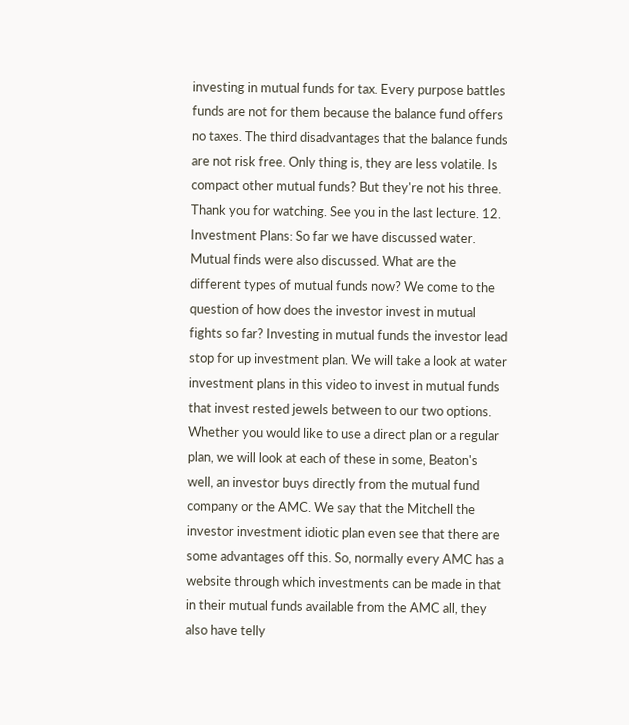investing in mutual funds for tax. Every purpose battles funds are not for them because the balance fund offers no taxes. The third disadvantages that the balance funds are not risk free. Only thing is, they are less volatile. Is compact other mutual funds? But they're not his three. Thank you for watching. See you in the last lecture. 12. Investment Plans: So far we have discussed water. Mutual finds were also discussed. What are the different types of mutual funds now? We come to the question of how does the investor invest in mutual fights so far? Investing in mutual funds the investor lead stop for up investment plan. We will take a look at water investment plans in this video to invest in mutual funds that invest rested jewels between to our two options. Whether you would like to use a direct plan or a regular plan, we will look at each of these in some, Beaton's well, an investor buys directly from the mutual fund company or the AMC. We say that the Mitchell the investor investment idiotic plan even see that there are some advantages off this. So, normally every AMC has a website through which investments can be made in that in their mutual funds available from the AMC all, they also have telly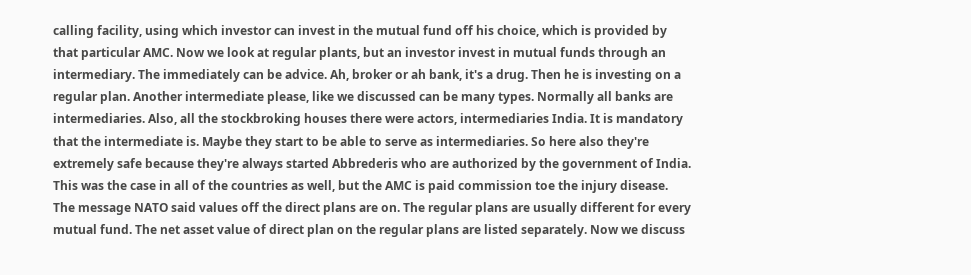calling facility, using which investor can invest in the mutual fund off his choice, which is provided by that particular AMC. Now we look at regular plants, but an investor invest in mutual funds through an intermediary. The immediately can be advice. Ah, broker or ah bank, it's a drug. Then he is investing on a regular plan. Another intermediate please, like we discussed can be many types. Normally all banks are intermediaries. Also, all the stockbroking houses there were actors, intermediaries India. It is mandatory that the intermediate is. Maybe they start to be able to serve as intermediaries. So here also they're extremely safe because they're always started Abbrederis who are authorized by the government of India. This was the case in all of the countries as well, but the AMC is paid commission toe the injury disease. The message NATO said values off the direct plans are on. The regular plans are usually different for every mutual fund. The net asset value of direct plan on the regular plans are listed separately. Now we discuss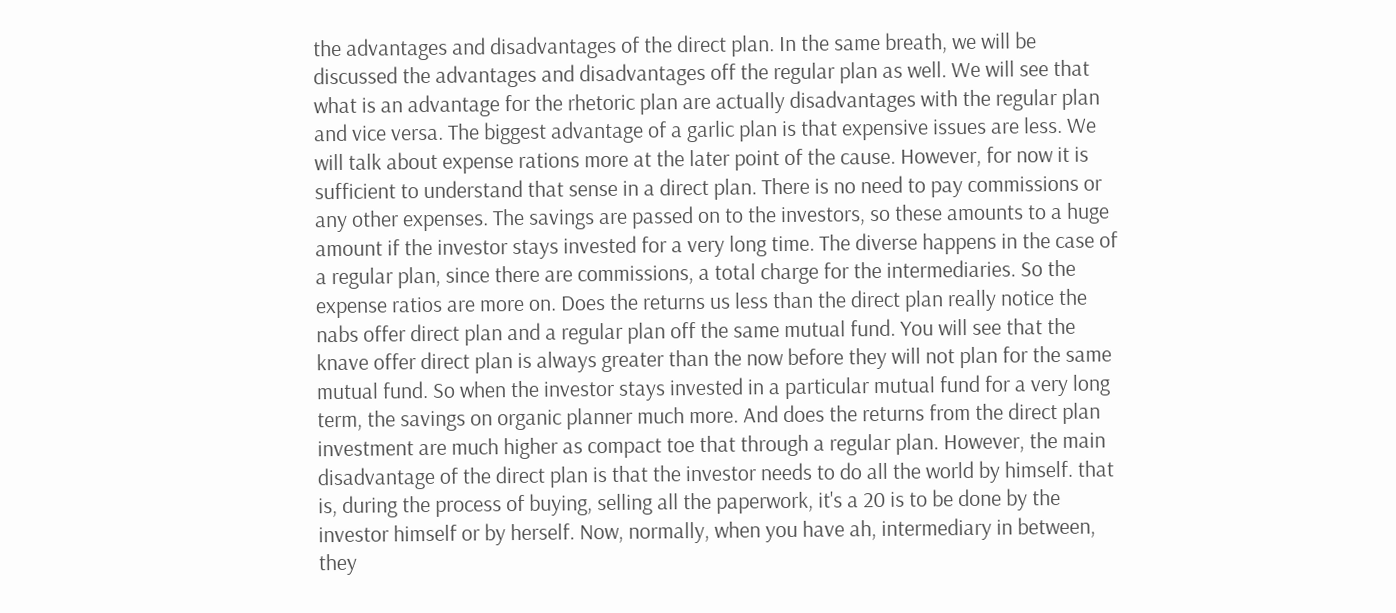the advantages and disadvantages of the direct plan. In the same breath, we will be discussed the advantages and disadvantages off the regular plan as well. We will see that what is an advantage for the rhetoric plan are actually disadvantages with the regular plan and vice versa. The biggest advantage of a garlic plan is that expensive issues are less. We will talk about expense rations more at the later point of the cause. However, for now it is sufficient to understand that sense in a direct plan. There is no need to pay commissions or any other expenses. The savings are passed on to the investors, so these amounts to a huge amount if the investor stays invested for a very long time. The diverse happens in the case of a regular plan, since there are commissions, a total charge for the intermediaries. So the expense ratios are more on. Does the returns us less than the direct plan really notice the nabs offer direct plan and a regular plan off the same mutual fund. You will see that the knave offer direct plan is always greater than the now before they will not plan for the same mutual fund. So when the investor stays invested in a particular mutual fund for a very long term, the savings on organic planner much more. And does the returns from the direct plan investment are much higher as compact toe that through a regular plan. However, the main disadvantage of the direct plan is that the investor needs to do all the world by himself. that is, during the process of buying, selling all the paperwork, it's a 20 is to be done by the investor himself or by herself. Now, normally, when you have ah, intermediary in between, they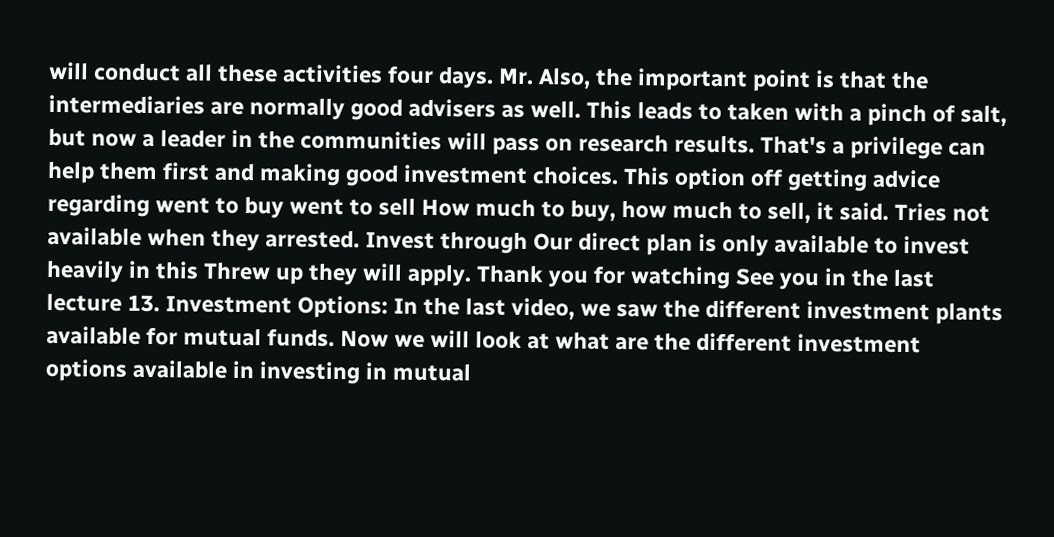will conduct all these activities four days. Mr. Also, the important point is that the intermediaries are normally good advisers as well. This leads to taken with a pinch of salt, but now a leader in the communities will pass on research results. That's a privilege can help them first and making good investment choices. This option off getting advice regarding went to buy went to sell How much to buy, how much to sell, it said. Tries not available when they arrested. Invest through Our direct plan is only available to invest heavily in this Threw up they will apply. Thank you for watching See you in the last lecture 13. Investment Options: In the last video, we saw the different investment plants available for mutual funds. Now we will look at what are the different investment options available in investing in mutual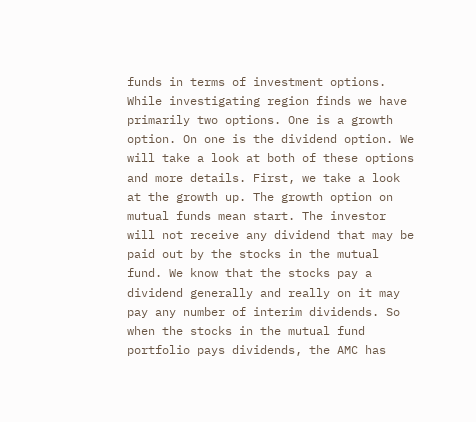funds in terms of investment options. While investigating region finds we have primarily two options. One is a growth option. On one is the dividend option. We will take a look at both of these options and more details. First, we take a look at the growth up. The growth option on mutual funds mean start. The investor will not receive any dividend that may be paid out by the stocks in the mutual fund. We know that the stocks pay a dividend generally and really on it may pay any number of interim dividends. So when the stocks in the mutual fund portfolio pays dividends, the AMC has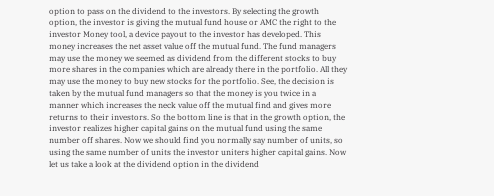option to pass on the dividend to the investors. By selecting the growth option, the investor is giving the mutual fund house or AMC the right to the investor Money tool, a device payout to the investor has developed. This money increases the net asset value off the mutual fund. The fund managers may use the money we seemed as dividend from the different stocks to buy more shares in the companies which are already there in the portfolio. All they may use the money to buy new stocks for the portfolio. See, the decision is taken by the mutual fund managers so that the money is you twice in a manner which increases the neck value off the mutual find and gives more returns to their investors. So the bottom line is that in the growth option, the investor realizes higher capital gains on the mutual fund using the same number off shares. Now we should find you normally say number of units, so using the same number of units the investor uniters higher capital gains. Now let us take a look at the dividend option in the dividend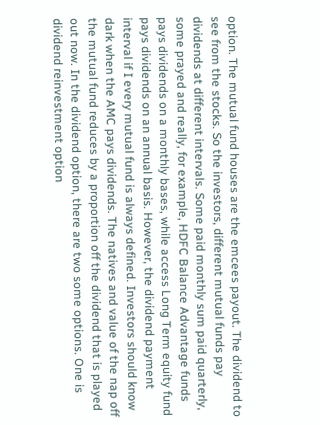option. The mutual fund houses are the emcees payout. The dividend to see from the stocks. So the investors, different mutual funds pay dividends at different intervals. Some paid monthly sum paid quarterly, some prayed and really, for example, HDFC Balance Advantage funds pays dividends on a monthly bases, while access Long Term equity fund pays dividends on an annual basis. However, the dividend payment interval if I every mutual fund is always defined. Investors should know dark when the AMC pays dividends. The natives and value of the nap off the mutual fund reduces by a proportion off the dividend that is played out now. In the dividend option, there are two some options. One is dividend reinvestment option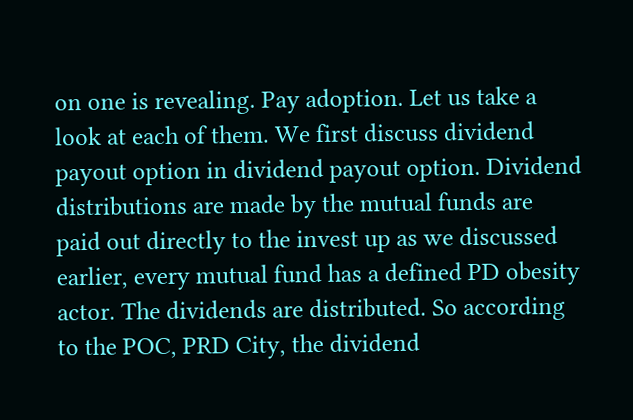on one is revealing. Pay adoption. Let us take a look at each of them. We first discuss dividend payout option in dividend payout option. Dividend distributions are made by the mutual funds are paid out directly to the invest up as we discussed earlier, every mutual fund has a defined PD obesity actor. The dividends are distributed. So according to the POC, PRD City, the dividend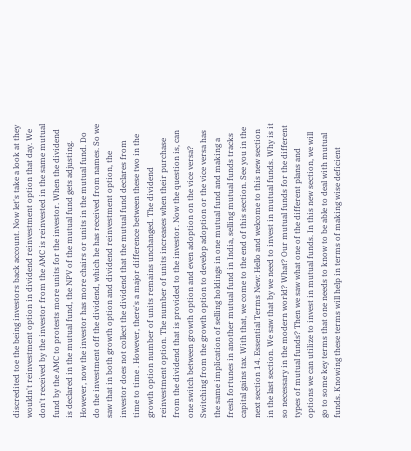discredited toe the being investors back account. Now let's take a look at they wouldn't reinvestment option in dividend reinvestment option that day. We don't received by the investor from the AMC is reinvested in the same mutual fund by the AMC to protests more units for the investor. When the dividend is declared in the mutual fund, the NPV of the mutual fund gets adjusting. However, now the investor has more chairs or units in the mutual fund. Do do the investment off the dividend, which he has received from names. So we saw that in both growth option and dividend reinvestment option, the investor does not collect the dividend that the mutual fund declares from time to time . However, there's a major difference between these two in the growth option number of units remains unchanged. The dividend reinvestment option. The number of units increases when their purchase from the dividend that is provided to the investor. Now the question is, can one switch between growth option and even adoption on the vice versa? Switching from the growth option to develop adoption or the vice versa has the same implication of selling holdings in one mutual fund and making a fresh fortunes in another mutual fund in India, selling mutual funds tracks capital gains tax. With that, we come to the end of this section. See you in the next section 14. Essential Terms New: Hello and welcome to this new section in the last section. We saw that by we need to invest in mutual funds. Why is it so necessary in the modern world? What? Our mutual funds for the different types of mutual funds? Then we saw what one of the different plans and options we can utilize to invest in mutual funds. In this new section, we will go to some key terms that one needs to know to be able to deal with mutual funds. Knowing these terms will help in terms of making wise deficient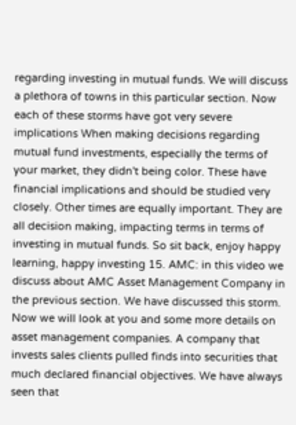regarding investing in mutual funds. We will discuss a plethora of towns in this particular section. Now each of these storms have got very severe implications When making decisions regarding mutual fund investments, especially the terms of your market, they didn't being color. These have financial implications and should be studied very closely. Other times are equally important. They are all decision making, impacting terms in terms of investing in mutual funds. So sit back, enjoy happy learning, happy investing 15. AMC: in this video we discuss about AMC Asset Management Company in the previous section. We have discussed this storm. Now we will look at you and some more details on asset management companies. A company that invests sales clients pulled finds into securities that much declared financial objectives. We have always seen that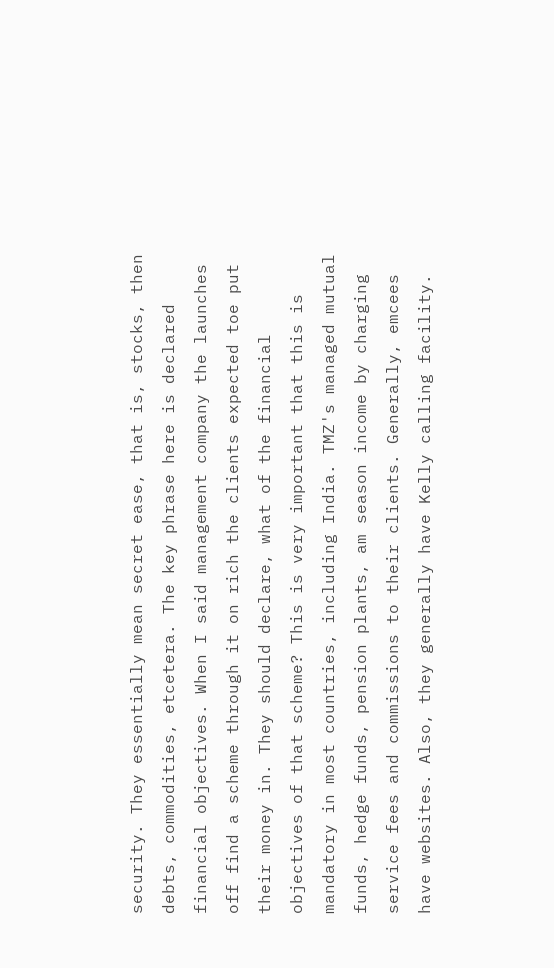security. They essentially mean secret ease, that is, stocks, then debts, commodities, etcetera. The key phrase here is declared financial objectives. When I said management company the launches off find a scheme through it on rich the clients expected toe put their money in. They should declare, what of the financial objectives of that scheme? This is very important that this is mandatory in most countries, including India. TMZ's managed mutual funds, hedge funds, pension plants, am season income by charging service fees and commissions to their clients. Generally, emcees have websites. Also, they generally have Kelly calling facility.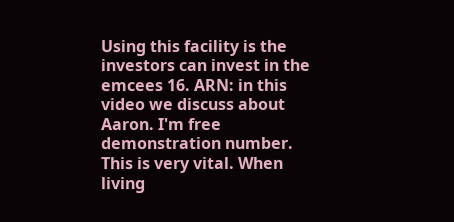Using this facility is the investors can invest in the emcees 16. ARN: in this video we discuss about Aaron. I'm free demonstration number. This is very vital. When living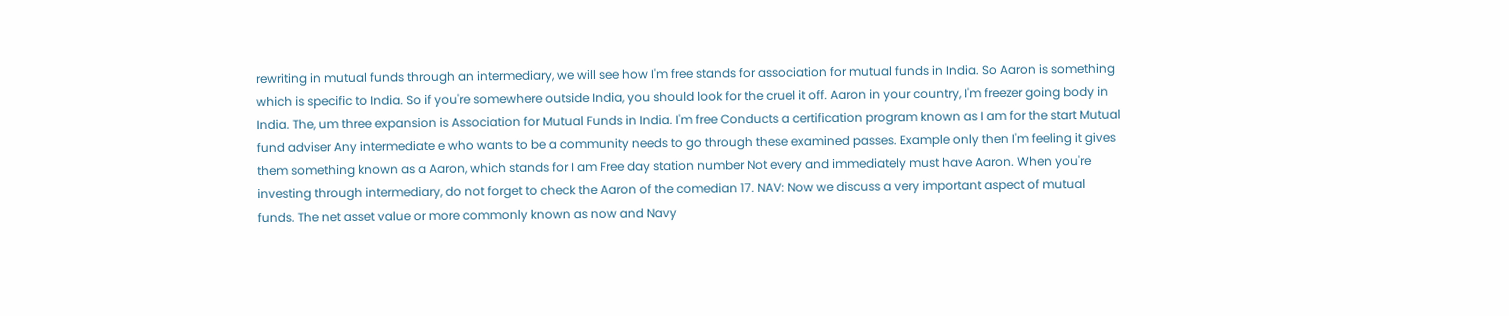rewriting in mutual funds through an intermediary, we will see how I'm free stands for association for mutual funds in India. So Aaron is something which is specific to India. So if you're somewhere outside India, you should look for the cruel it off. Aaron in your country, I'm freezer going body in India. The, um three expansion is Association for Mutual Funds in India. I'm free Conducts a certification program known as I am for the start Mutual fund adviser Any intermediate e who wants to be a community needs to go through these examined passes. Example only then I'm feeling it gives them something known as a Aaron, which stands for I am Free day station number Not every and immediately must have Aaron. When you're investing through intermediary, do not forget to check the Aaron of the comedian 17. NAV: Now we discuss a very important aspect of mutual funds. The net asset value or more commonly known as now and Navy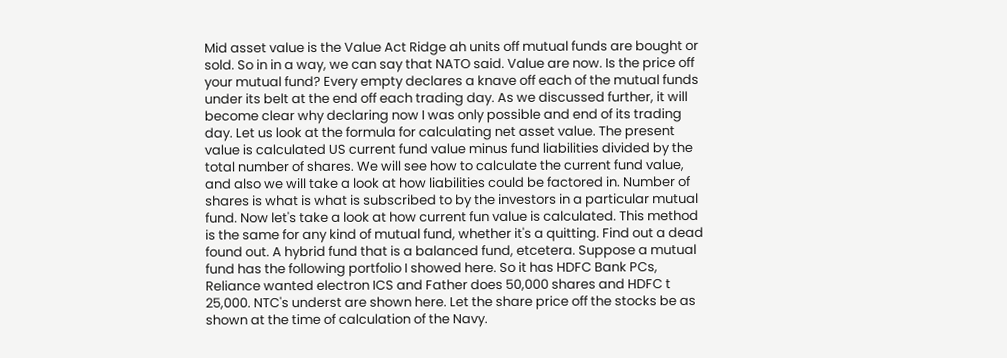Mid asset value is the Value Act Ridge ah units off mutual funds are bought or sold. So in in a way, we can say that NATO said. Value are now. Is the price off your mutual fund? Every empty declares a knave off each of the mutual funds under its belt at the end off each trading day. As we discussed further, it will become clear why declaring now I was only possible and end of its trading day. Let us look at the formula for calculating net asset value. The present value is calculated US current fund value minus fund liabilities divided by the total number of shares. We will see how to calculate the current fund value, and also we will take a look at how liabilities could be factored in. Number of shares is what is what is subscribed to by the investors in a particular mutual fund. Now let's take a look at how current fun value is calculated. This method is the same for any kind of mutual fund, whether it's a quitting. Find out a dead found out. A hybrid fund that is a balanced fund, etcetera. Suppose a mutual fund has the following portfolio I showed here. So it has HDFC Bank PCs, Reliance wanted electron ICS and Father does 50,000 shares and HDFC t 25,000. NTC's underst are shown here. Let the share price off the stocks be as shown at the time of calculation of the Navy.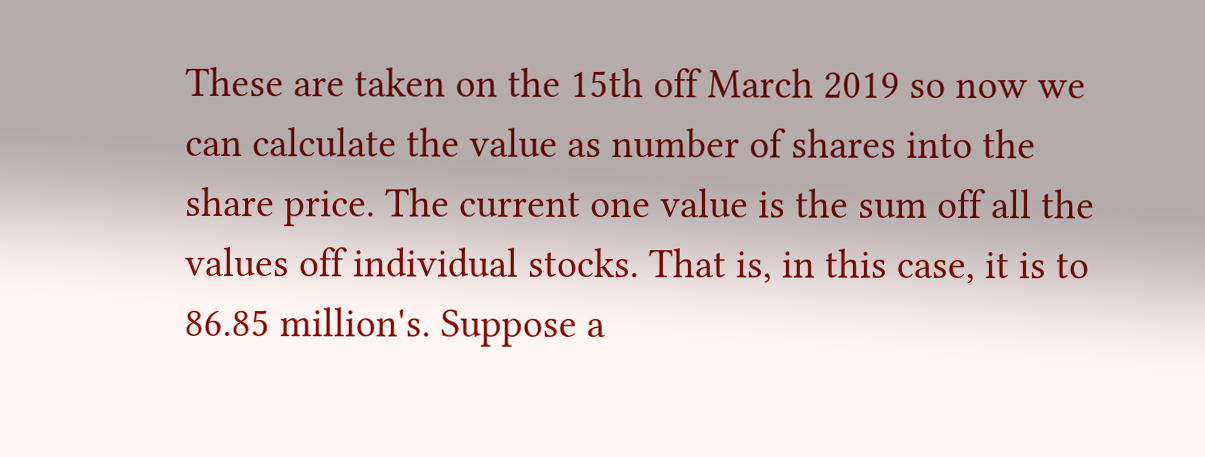These are taken on the 15th off March 2019 so now we can calculate the value as number of shares into the share price. The current one value is the sum off all the values off individual stocks. That is, in this case, it is to 86.85 million's. Suppose a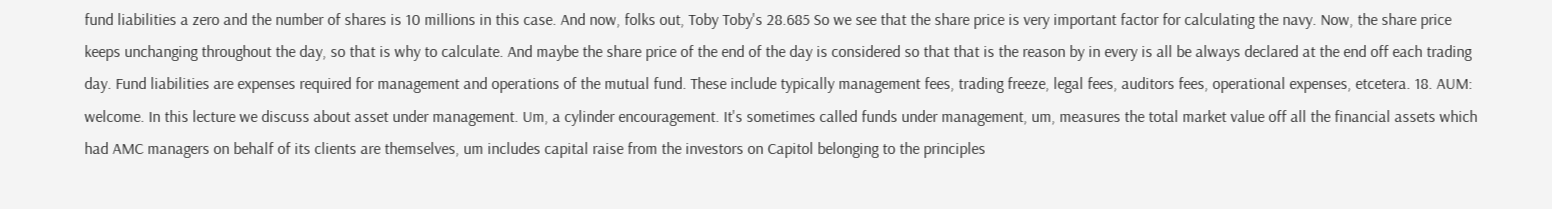fund liabilities a zero and the number of shares is 10 millions in this case. And now, folks out, Toby Toby's 28.685 So we see that the share price is very important factor for calculating the navy. Now, the share price keeps unchanging throughout the day, so that is why to calculate. And maybe the share price of the end of the day is considered so that that is the reason by in every is all be always declared at the end off each trading day. Fund liabilities are expenses required for management and operations of the mutual fund. These include typically management fees, trading freeze, legal fees, auditors fees, operational expenses, etcetera. 18. AUM: welcome. In this lecture we discuss about asset under management. Um, a cylinder encouragement. It's sometimes called funds under management, um, measures the total market value off all the financial assets which had AMC managers on behalf of its clients are themselves, um includes capital raise from the investors on Capitol belonging to the principles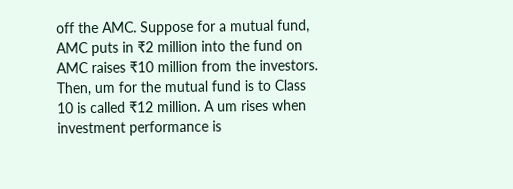off the AMC. Suppose for a mutual fund, AMC puts in ₹2 million into the fund on AMC raises ₹10 million from the investors. Then, um for the mutual fund is to Class 10 is called ₹12 million. A um rises when investment performance is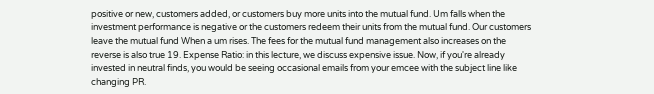positive or new, customers added, or customers buy more units into the mutual fund. Um falls when the investment performance is negative or the customers redeem their units from the mutual fund. Our customers leave the mutual fund When a um rises. The fees for the mutual fund management also increases on the reverse is also true 19. Expense Ratio: in this lecture, we discuss expensive issue. Now, if you're already invested in neutral finds, you would be seeing occasional emails from your emcee with the subject line like changing PR.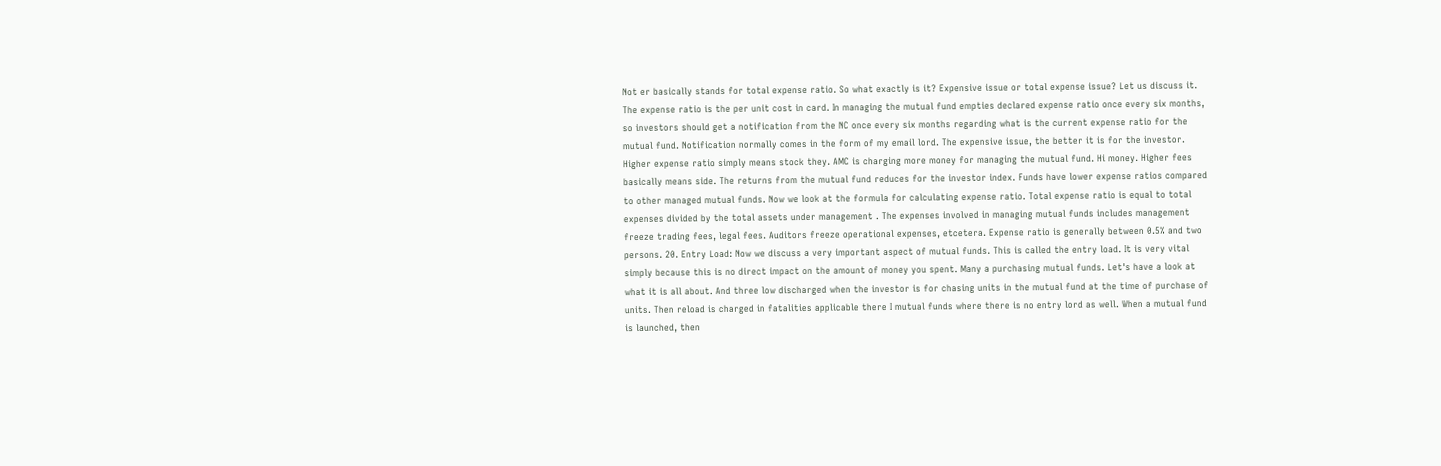Not er basically stands for total expense ratio. So what exactly is it? Expensive issue or total expense issue? Let us discuss it. The expense ratio is the per unit cost in card. In managing the mutual fund empties declared expense ratio once every six months, so investors should get a notification from the NC once every six months regarding what is the current expense ratio for the mutual fund. Notification normally comes in the form of my email lord. The expensive issue, the better it is for the investor. Higher expense ratio simply means stock they. AMC is charging more money for managing the mutual fund. Hi money. Higher fees basically means side. The returns from the mutual fund reduces for the investor index. Funds have lower expense ratios compared to other managed mutual funds. Now we look at the formula for calculating expense ratio. Total expense ratio is equal to total expenses divided by the total assets under management . The expenses involved in managing mutual funds includes management freeze trading fees, legal fees. Auditors freeze operational expenses, etcetera. Expense ratio is generally between 0.5% and two persons. 20. Entry Load: Now we discuss a very important aspect of mutual funds. This is called the entry load. It is very vital simply because this is no direct impact on the amount of money you spent. Many a purchasing mutual funds. Let's have a look at what it is all about. And three low discharged when the investor is for chasing units in the mutual fund at the time of purchase of units. Then reload is charged in fatalities applicable there I mutual funds where there is no entry lord as well. When a mutual fund is launched, then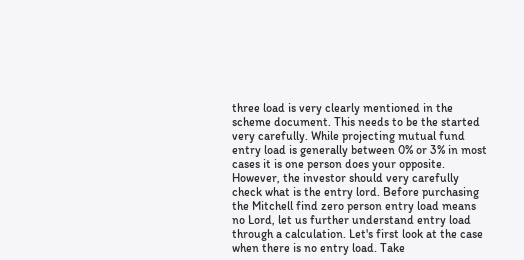three load is very clearly mentioned in the scheme document. This needs to be the started very carefully. While projecting mutual fund entry load is generally between 0% or 3% in most cases it is one person does your opposite. However, the investor should very carefully check what is the entry lord. Before purchasing the Mitchell find zero person entry load means no Lord, let us further understand entry load through a calculation. Let's first look at the case when there is no entry load. Take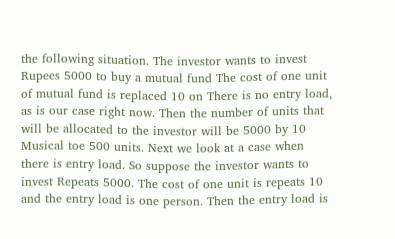the following situation. The investor wants to invest Rupees 5000 to buy a mutual fund The cost of one unit of mutual fund is replaced 10 on There is no entry load, as is our case right now. Then the number of units that will be allocated to the investor will be 5000 by 10 Musical toe 500 units. Next we look at a case when there is entry load. So suppose the investor wants to invest Repeats 5000. The cost of one unit is repeats 10 and the entry load is one person. Then the entry load is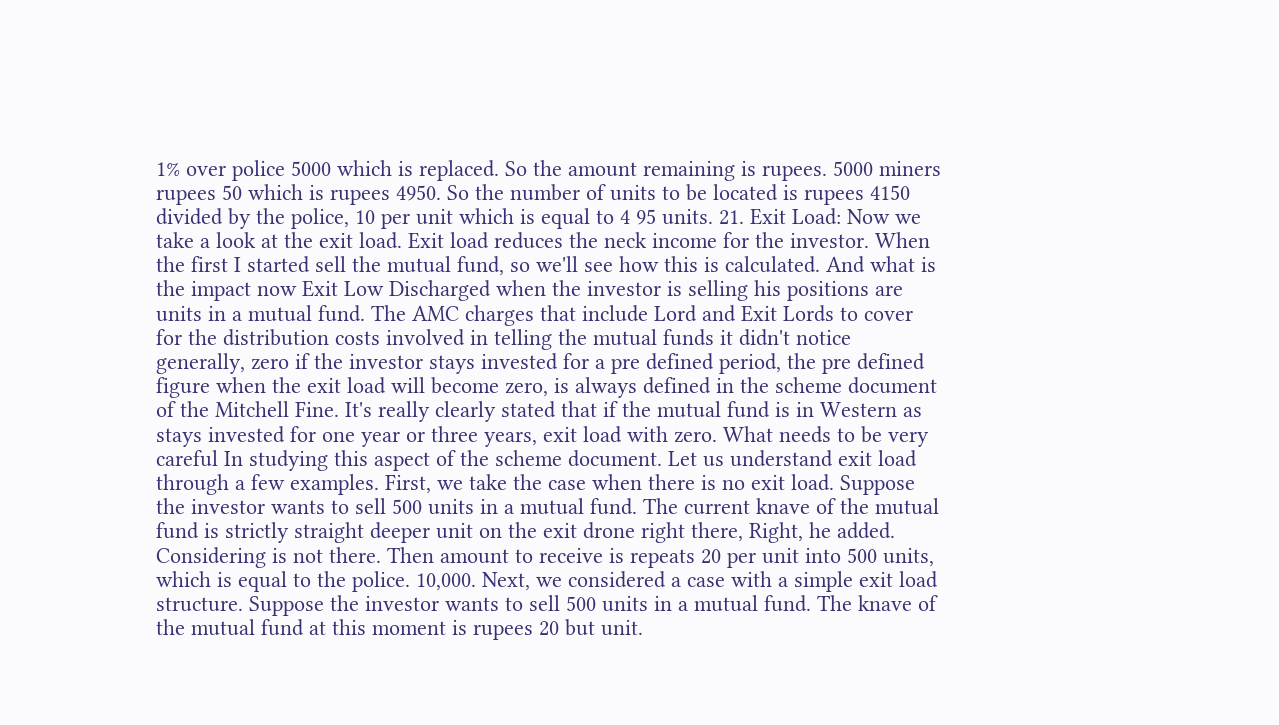1% over police 5000 which is replaced. So the amount remaining is rupees. 5000 miners rupees 50 which is rupees 4950. So the number of units to be located is rupees 4150 divided by the police, 10 per unit which is equal to 4 95 units. 21. Exit Load: Now we take a look at the exit load. Exit load reduces the neck income for the investor. When the first I started sell the mutual fund, so we'll see how this is calculated. And what is the impact now Exit Low Discharged when the investor is selling his positions are units in a mutual fund. The AMC charges that include Lord and Exit Lords to cover for the distribution costs involved in telling the mutual funds it didn't notice generally, zero if the investor stays invested for a pre defined period, the pre defined figure when the exit load will become zero, is always defined in the scheme document of the Mitchell Fine. It's really clearly stated that if the mutual fund is in Western as stays invested for one year or three years, exit load with zero. What needs to be very careful In studying this aspect of the scheme document. Let us understand exit load through a few examples. First, we take the case when there is no exit load. Suppose the investor wants to sell 500 units in a mutual fund. The current knave of the mutual fund is strictly straight deeper unit on the exit drone right there, Right, he added. Considering is not there. Then amount to receive is repeats 20 per unit into 500 units, which is equal to the police. 10,000. Next, we considered a case with a simple exit load structure. Suppose the investor wants to sell 500 units in a mutual fund. The knave of the mutual fund at this moment is rupees 20 but unit.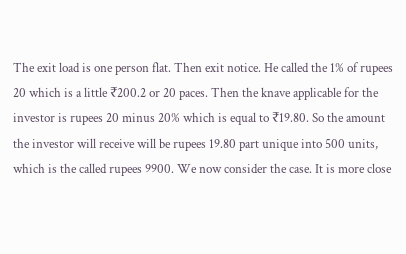The exit load is one person flat. Then exit notice. He called the 1% of rupees 20 which is a little ₹200.2 or 20 paces. Then the knave applicable for the investor is rupees 20 minus 20% which is equal to ₹19.80. So the amount the investor will receive will be rupees 19.80 part unique into 500 units, which is the called rupees 9900. We now consider the case. It is more close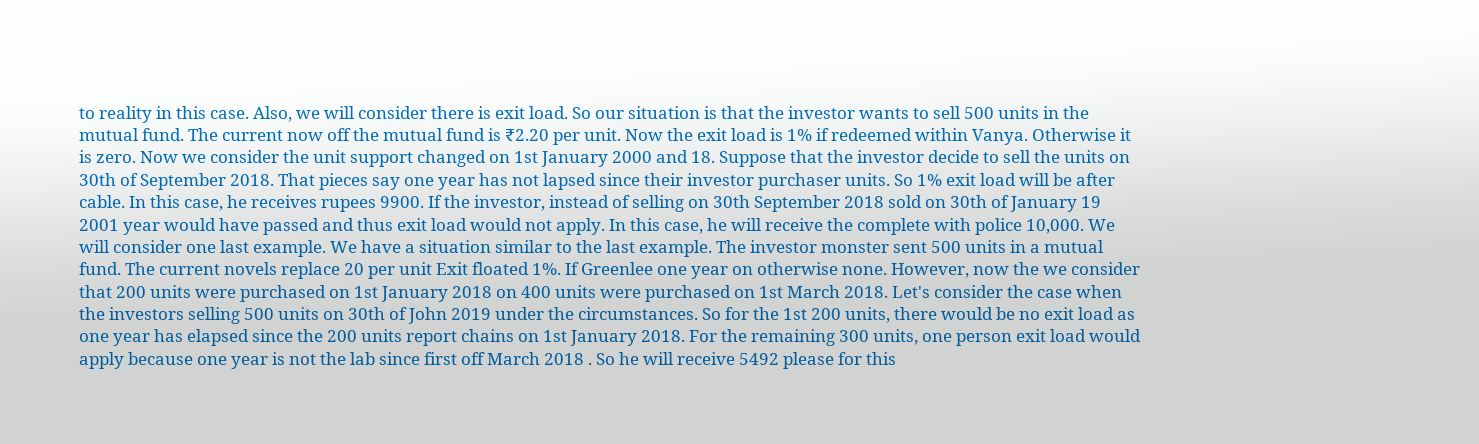to reality in this case. Also, we will consider there is exit load. So our situation is that the investor wants to sell 500 units in the mutual fund. The current now off the mutual fund is ₹2.20 per unit. Now the exit load is 1% if redeemed within Vanya. Otherwise it is zero. Now we consider the unit support changed on 1st January 2000 and 18. Suppose that the investor decide to sell the units on 30th of September 2018. That pieces say one year has not lapsed since their investor purchaser units. So 1% exit load will be after cable. In this case, he receives rupees 9900. If the investor, instead of selling on 30th September 2018 sold on 30th of January 19 2001 year would have passed and thus exit load would not apply. In this case, he will receive the complete with police 10,000. We will consider one last example. We have a situation similar to the last example. The investor monster sent 500 units in a mutual fund. The current novels replace 20 per unit Exit floated 1%. If Greenlee one year on otherwise none. However, now the we consider that 200 units were purchased on 1st January 2018 on 400 units were purchased on 1st March 2018. Let's consider the case when the investors selling 500 units on 30th of John 2019 under the circumstances. So for the 1st 200 units, there would be no exit load as one year has elapsed since the 200 units report chains on 1st January 2018. For the remaining 300 units, one person exit load would apply because one year is not the lab since first off March 2018 . So he will receive 5492 please for this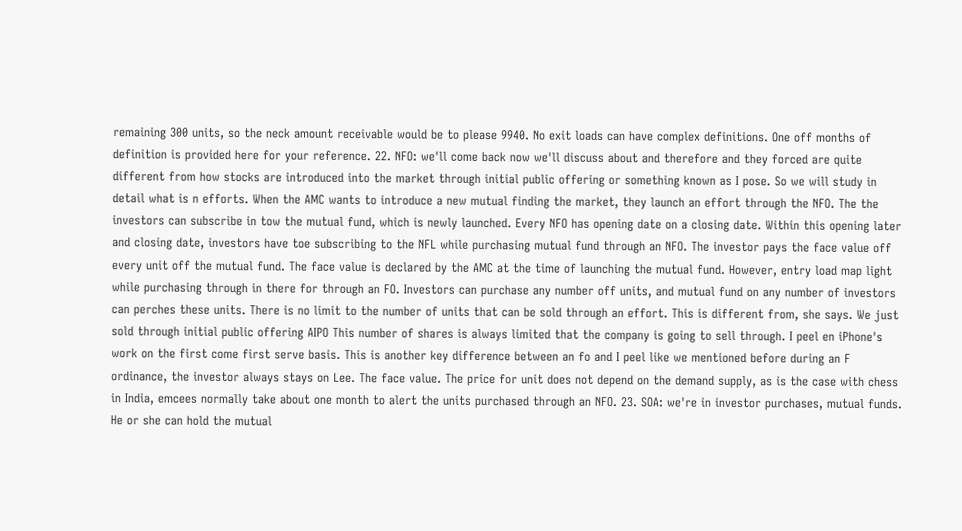remaining 300 units, so the neck amount receivable would be to please 9940. No exit loads can have complex definitions. One off months of definition is provided here for your reference. 22. NFO: we'll come back now we'll discuss about and therefore and they forced are quite different from how stocks are introduced into the market through initial public offering or something known as I pose. So we will study in detail what is n efforts. When the AMC wants to introduce a new mutual finding the market, they launch an effort through the NFO. The the investors can subscribe in tow the mutual fund, which is newly launched. Every NFO has opening date on a closing date. Within this opening later and closing date, investors have toe subscribing to the NFL while purchasing mutual fund through an NFO. The investor pays the face value off every unit off the mutual fund. The face value is declared by the AMC at the time of launching the mutual fund. However, entry load map light while purchasing through in there for through an FO. Investors can purchase any number off units, and mutual fund on any number of investors can perches these units. There is no limit to the number of units that can be sold through an effort. This is different from, she says. We just sold through initial public offering AIPO This number of shares is always limited that the company is going to sell through. I peel en iPhone's work on the first come first serve basis. This is another key difference between an fo and I peel like we mentioned before during an F ordinance, the investor always stays on Lee. The face value. The price for unit does not depend on the demand supply, as is the case with chess in India, emcees normally take about one month to alert the units purchased through an NFO. 23. SOA: we're in investor purchases, mutual funds. He or she can hold the mutual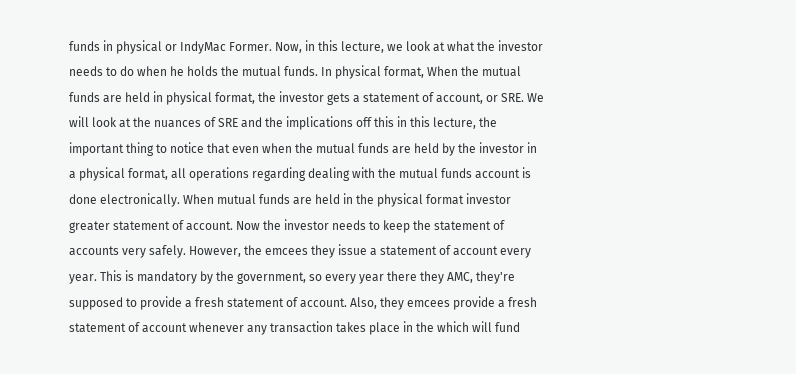funds in physical or IndyMac Former. Now, in this lecture, we look at what the investor needs to do when he holds the mutual funds. In physical format, When the mutual funds are held in physical format, the investor gets a statement of account, or SRE. We will look at the nuances of SRE and the implications off this in this lecture, the important thing to notice that even when the mutual funds are held by the investor in a physical format, all operations regarding dealing with the mutual funds account is done electronically. When mutual funds are held in the physical format investor greater statement of account. Now the investor needs to keep the statement of accounts very safely. However, the emcees they issue a statement of account every year. This is mandatory by the government, so every year there they AMC, they're supposed to provide a fresh statement of account. Also, they emcees provide a fresh statement of account whenever any transaction takes place in the which will fund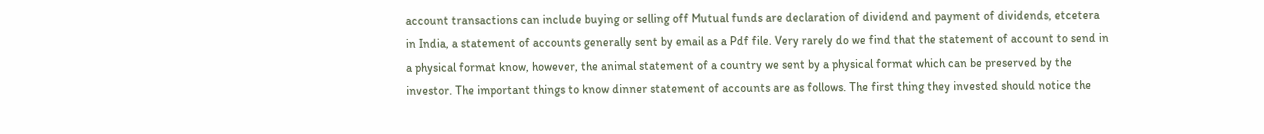account transactions can include buying or selling off Mutual funds are declaration of dividend and payment of dividends, etcetera in India, a statement of accounts generally sent by email as a Pdf file. Very rarely do we find that the statement of account to send in a physical format know, however, the animal statement of a country we sent by a physical format which can be preserved by the investor. The important things to know dinner statement of accounts are as follows. The first thing they invested should notice the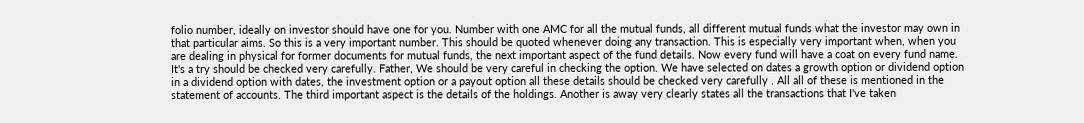folio number, ideally on investor should have one for you. Number with one AMC for all the mutual funds, all different mutual funds what the investor may own in that particular aims. So this is a very important number. This should be quoted whenever doing any transaction. This is especially very important when, when you are dealing in physical for former documents for mutual funds, the next important aspect of the fund details. Now every fund will have a coat on every fund name. It's a try should be checked very carefully. Father, We should be very careful in checking the option. We have selected on dates a growth option or dividend option in a dividend option with dates, the investment option or a payout option all these details should be checked very carefully . All all of these is mentioned in the statement of accounts. The third important aspect is the details of the holdings. Another is away very clearly states all the transactions that I've taken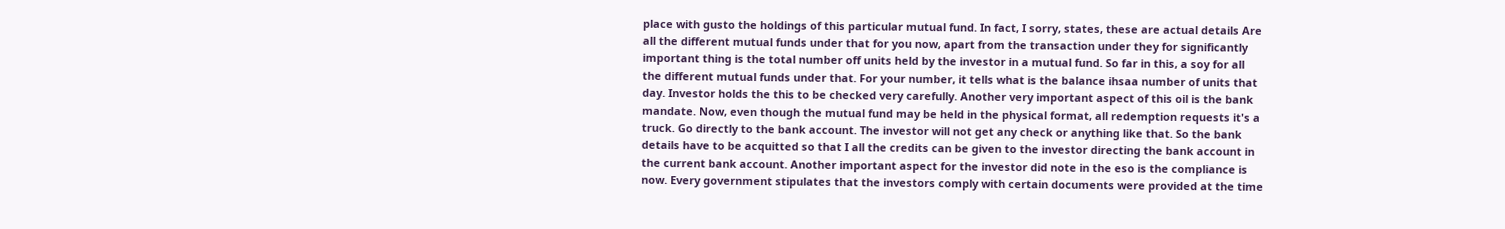place with gusto the holdings of this particular mutual fund. In fact, I sorry, states, these are actual details Are all the different mutual funds under that for you now, apart from the transaction under they for significantly important thing is the total number off units held by the investor in a mutual fund. So far in this, a soy for all the different mutual funds under that. For your number, it tells what is the balance ihsaa number of units that day. Investor holds the this to be checked very carefully. Another very important aspect of this oil is the bank mandate. Now, even though the mutual fund may be held in the physical format, all redemption requests it's a truck. Go directly to the bank account. The investor will not get any check or anything like that. So the bank details have to be acquitted so that I all the credits can be given to the investor directing the bank account in the current bank account. Another important aspect for the investor did note in the eso is the compliance is now. Every government stipulates that the investors comply with certain documents were provided at the time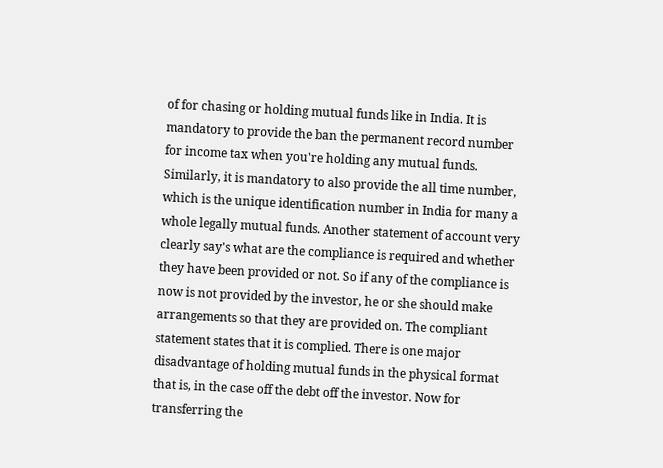of for chasing or holding mutual funds like in India. It is mandatory to provide the ban the permanent record number for income tax when you're holding any mutual funds. Similarly, it is mandatory to also provide the all time number, which is the unique identification number in India for many a whole legally mutual funds. Another statement of account very clearly say's what are the compliance is required and whether they have been provided or not. So if any of the compliance is now is not provided by the investor, he or she should make arrangements so that they are provided on. The compliant statement states that it is complied. There is one major disadvantage of holding mutual funds in the physical format that is, in the case off the debt off the investor. Now for transferring the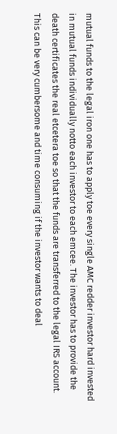mutual funds to the legal iron one has to apply toe every single AMC redder investor hard invested in mutual funds individually notto each investor to each emcee. The investor has to provide the death certificates the real etcetera toe so that the funds are transferred to the legal IRS account. This can be very cumbersome and time consuming if the investor wants to deal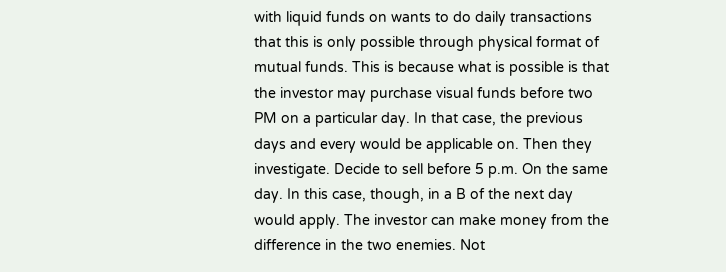with liquid funds on wants to do daily transactions that this is only possible through physical format of mutual funds. This is because what is possible is that the investor may purchase visual funds before two PM on a particular day. In that case, the previous days and every would be applicable on. Then they investigate. Decide to sell before 5 p.m. On the same day. In this case, though, in a B of the next day would apply. The investor can make money from the difference in the two enemies. Not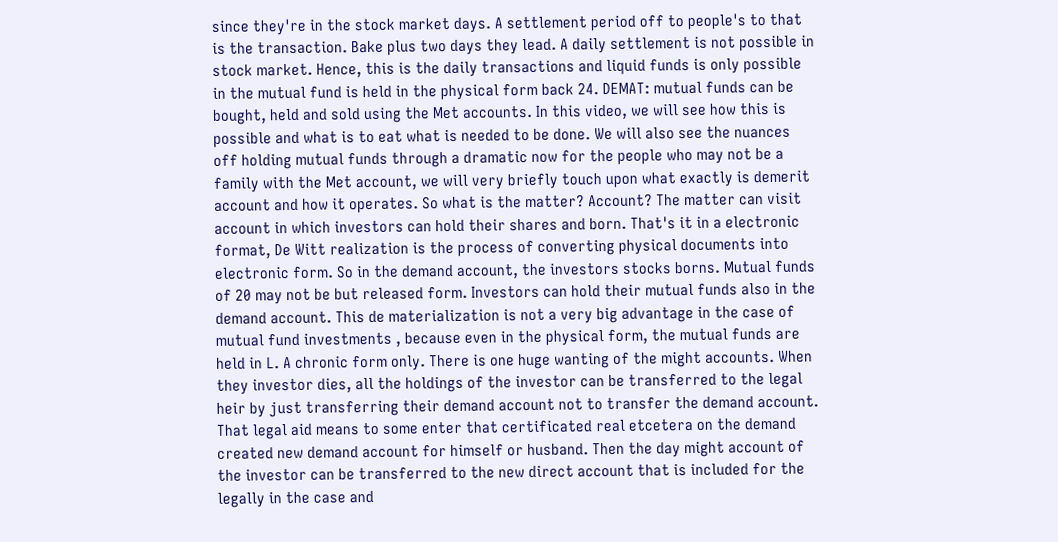since they're in the stock market days. A settlement period off to people's to that is the transaction. Bake plus two days they lead. A daily settlement is not possible in stock market. Hence, this is the daily transactions and liquid funds is only possible in the mutual fund is held in the physical form back 24. DEMAT: mutual funds can be bought, held and sold using the Met accounts. In this video, we will see how this is possible and what is to eat what is needed to be done. We will also see the nuances off holding mutual funds through a dramatic now for the people who may not be a family with the Met account, we will very briefly touch upon what exactly is demerit account and how it operates. So what is the matter? Account? The matter can visit account in which investors can hold their shares and born. That's it in a electronic format, De Witt realization is the process of converting physical documents into electronic form. So in the demand account, the investors stocks borns. Mutual funds of 20 may not be but released form. Investors can hold their mutual funds also in the demand account. This de materialization is not a very big advantage in the case of mutual fund investments , because even in the physical form, the mutual funds are held in L. A chronic form only. There is one huge wanting of the might accounts. When they investor dies, all the holdings of the investor can be transferred to the legal heir by just transferring their demand account not to transfer the demand account. That legal aid means to some enter that certificated real etcetera on the demand created new demand account for himself or husband. Then the day might account of the investor can be transferred to the new direct account that is included for the legally in the case and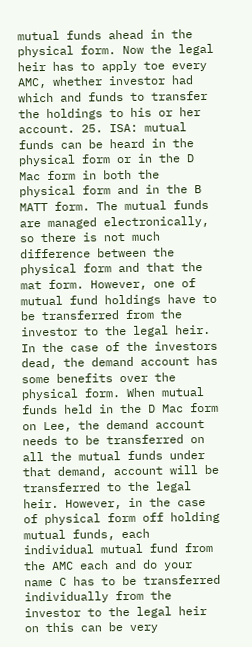mutual funds ahead in the physical form. Now the legal heir has to apply toe every AMC, whether investor had which and funds to transfer the holdings to his or her account. 25. ISA: mutual funds can be heard in the physical form or in the D Mac form in both the physical form and in the B MATT form. The mutual funds are managed electronically, so there is not much difference between the physical form and that the mat form. However, one of mutual fund holdings have to be transferred from the investor to the legal heir. In the case of the investors dead, the demand account has some benefits over the physical form. When mutual funds held in the D Mac form on Lee, the demand account needs to be transferred on all the mutual funds under that demand, account will be transferred to the legal heir. However, in the case of physical form off holding mutual funds, each individual mutual fund from the AMC each and do your name C has to be transferred individually from the investor to the legal heir on this can be very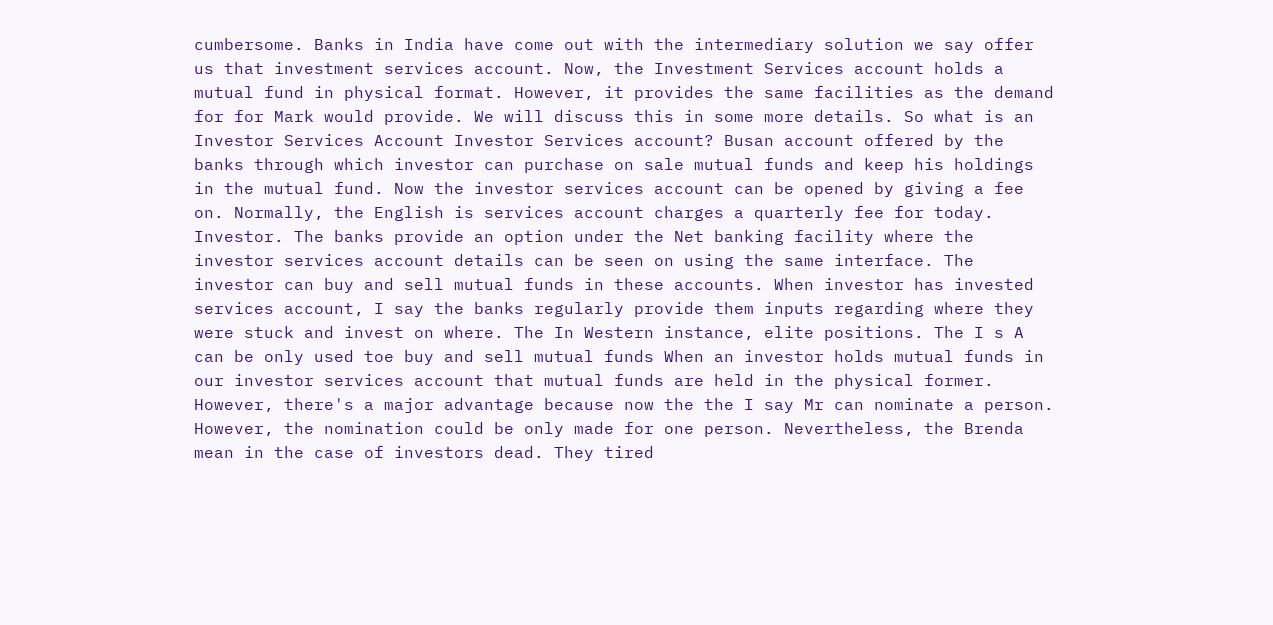cumbersome. Banks in India have come out with the intermediary solution we say offer us that investment services account. Now, the Investment Services account holds a mutual fund in physical format. However, it provides the same facilities as the demand for for Mark would provide. We will discuss this in some more details. So what is an Investor Services Account Investor Services account? Busan account offered by the banks through which investor can purchase on sale mutual funds and keep his holdings in the mutual fund. Now the investor services account can be opened by giving a fee on. Normally, the English is services account charges a quarterly fee for today. Investor. The banks provide an option under the Net banking facility where the investor services account details can be seen on using the same interface. The investor can buy and sell mutual funds in these accounts. When investor has invested services account, I say the banks regularly provide them inputs regarding where they were stuck and invest on where. The In Western instance, elite positions. The I s A can be only used toe buy and sell mutual funds When an investor holds mutual funds in our investor services account that mutual funds are held in the physical former. However, there's a major advantage because now the the I say Mr can nominate a person. However, the nomination could be only made for one person. Nevertheless, the Brenda mean in the case of investors dead. They tired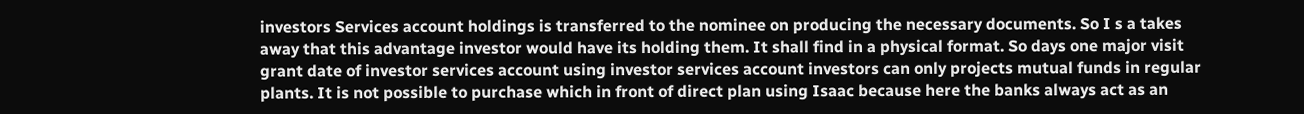investors Services account holdings is transferred to the nominee on producing the necessary documents. So I s a takes away that this advantage investor would have its holding them. It shall find in a physical format. So days one major visit grant date of investor services account using investor services account investors can only projects mutual funds in regular plants. It is not possible to purchase which in front of direct plan using Isaac because here the banks always act as an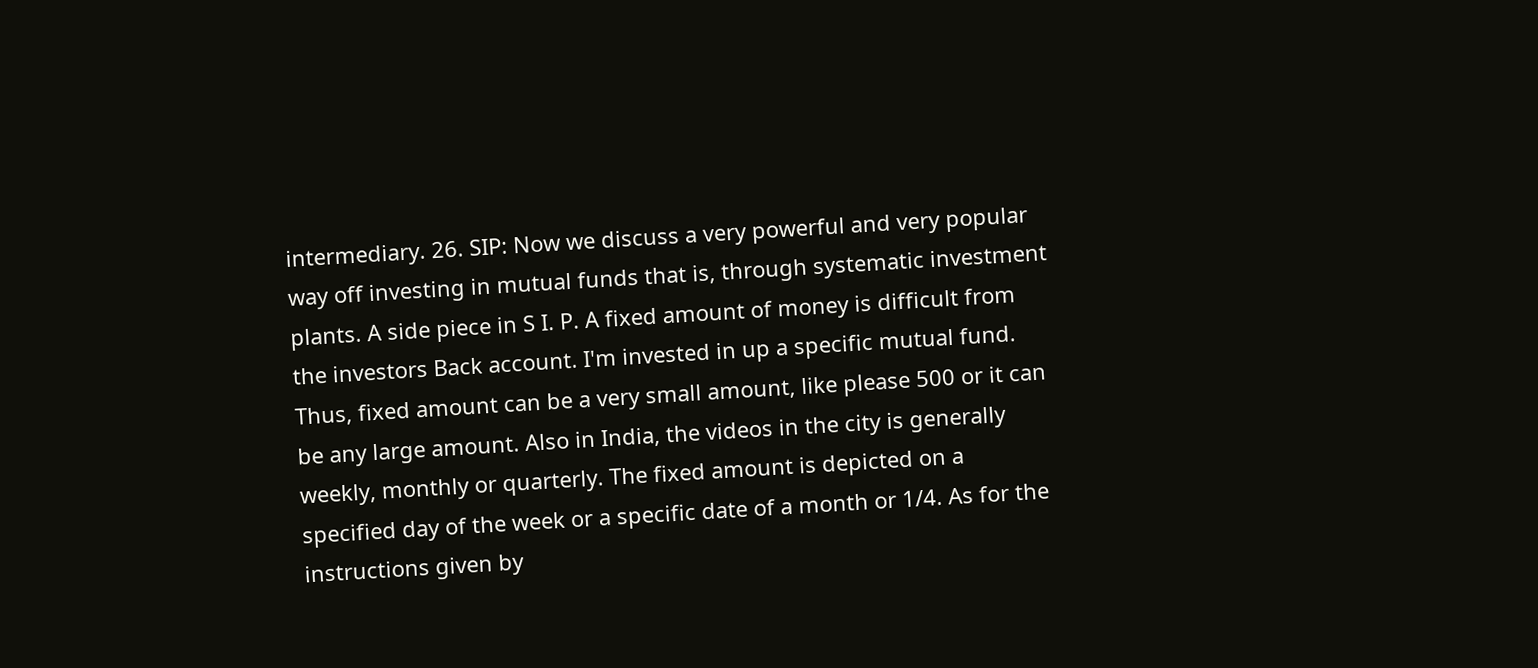intermediary. 26. SIP: Now we discuss a very powerful and very popular way off investing in mutual funds that is, through systematic investment plants. A side piece in S I. P. A fixed amount of money is difficult from the investors Back account. I'm invested in up a specific mutual fund. Thus, fixed amount can be a very small amount, like please 500 or it can be any large amount. Also in India, the videos in the city is generally weekly, monthly or quarterly. The fixed amount is depicted on a specified day of the week or a specific date of a month or 1/4. As for the instructions given by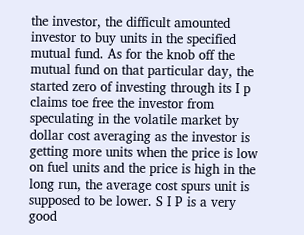the investor, the difficult amounted investor to buy units in the specified mutual fund. As for the knob off the mutual fund on that particular day, the started zero of investing through its I p claims toe free the investor from speculating in the volatile market by dollar cost averaging as the investor is getting more units when the price is low on fuel units and the price is high in the long run, the average cost spurs unit is supposed to be lower. S I P is a very good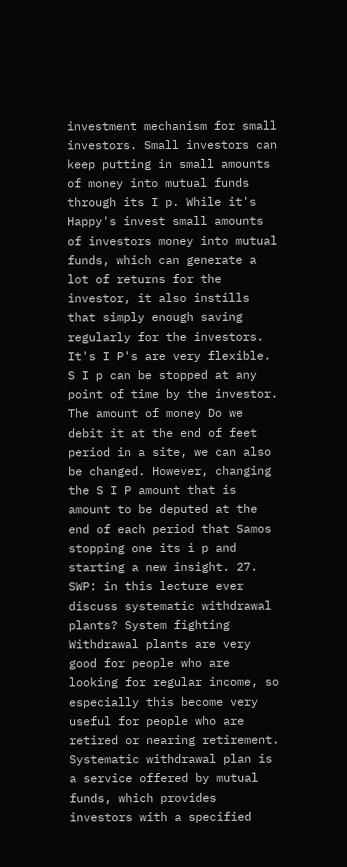investment mechanism for small investors. Small investors can keep putting in small amounts of money into mutual funds through its I p. While it's Happy's invest small amounts of investors money into mutual funds, which can generate a lot of returns for the investor, it also instills that simply enough saving regularly for the investors. It's I P's are very flexible. S I p can be stopped at any point of time by the investor. The amount of money Do we debit it at the end of feet period in a site, we can also be changed. However, changing the S I P amount that is amount to be deputed at the end of each period that Samos stopping one its i p and starting a new insight. 27. SWP: in this lecture ever discuss systematic withdrawal plants? System fighting Withdrawal plants are very good for people who are looking for regular income, so especially this become very useful for people who are retired or nearing retirement. Systematic withdrawal plan is a service offered by mutual funds, which provides investors with a specified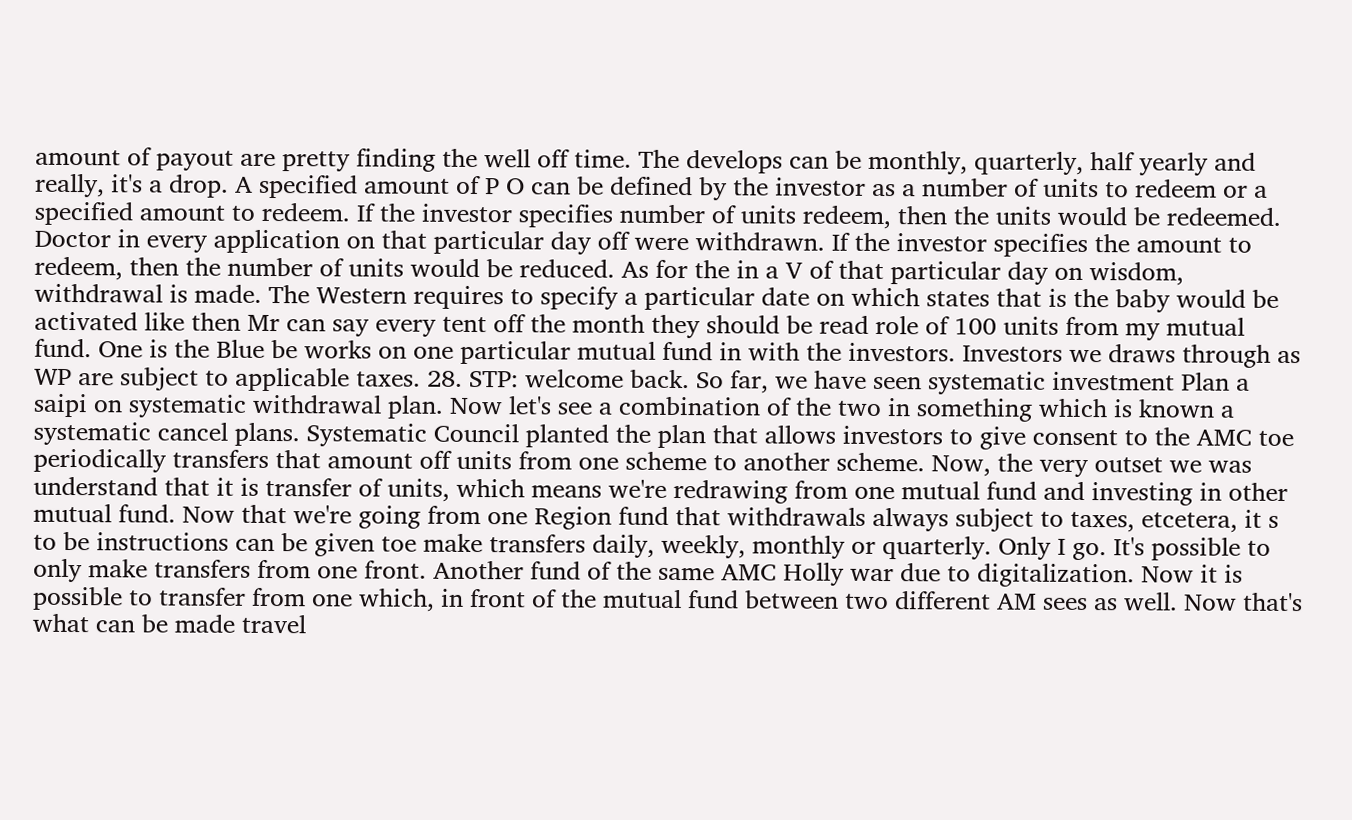amount of payout are pretty finding the well off time. The develops can be monthly, quarterly, half yearly and really, it's a drop. A specified amount of P O can be defined by the investor as a number of units to redeem or a specified amount to redeem. If the investor specifies number of units redeem, then the units would be redeemed. Doctor in every application on that particular day off were withdrawn. If the investor specifies the amount to redeem, then the number of units would be reduced. As for the in a V of that particular day on wisdom, withdrawal is made. The Western requires to specify a particular date on which states that is the baby would be activated like then Mr can say every tent off the month they should be read role of 100 units from my mutual fund. One is the Blue be works on one particular mutual fund in with the investors. Investors we draws through as WP are subject to applicable taxes. 28. STP: welcome back. So far, we have seen systematic investment Plan a saipi on systematic withdrawal plan. Now let's see a combination of the two in something which is known a systematic cancel plans. Systematic Council planted the plan that allows investors to give consent to the AMC toe periodically transfers that amount off units from one scheme to another scheme. Now, the very outset we was understand that it is transfer of units, which means we're redrawing from one mutual fund and investing in other mutual fund. Now that we're going from one Region fund that withdrawals always subject to taxes, etcetera, it s to be instructions can be given toe make transfers daily, weekly, monthly or quarterly. Only I go. It's possible to only make transfers from one front. Another fund of the same AMC Holly war due to digitalization. Now it is possible to transfer from one which, in front of the mutual fund between two different AM sees as well. Now that's what can be made travel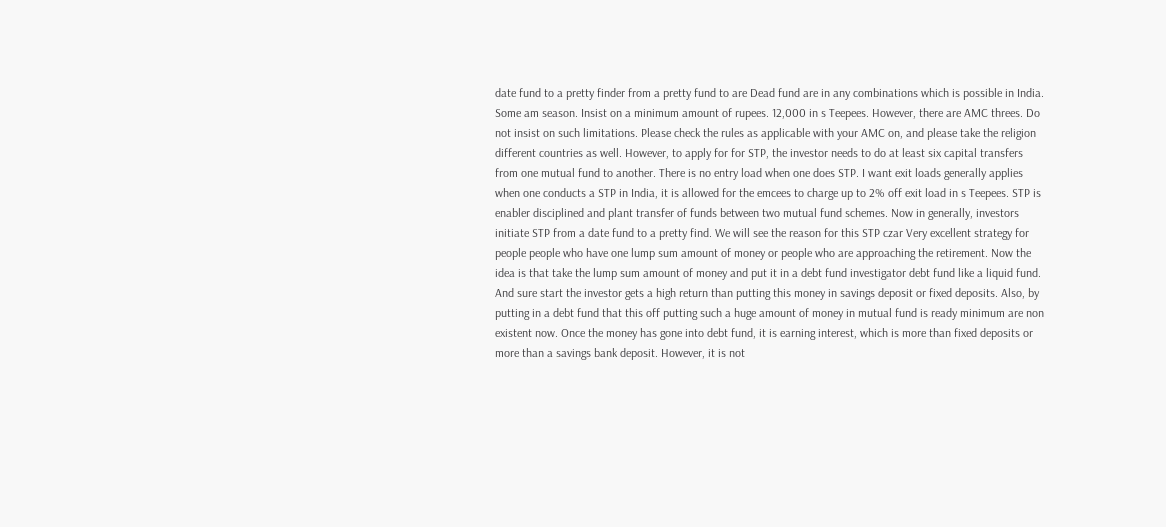date fund to a pretty finder from a pretty fund to are Dead fund are in any combinations which is possible in India. Some am season. Insist on a minimum amount of rupees. 12,000 in s Teepees. However, there are AMC threes. Do not insist on such limitations. Please check the rules as applicable with your AMC on, and please take the religion different countries as well. However, to apply for for STP, the investor needs to do at least six capital transfers from one mutual fund to another. There is no entry load when one does STP. I want exit loads generally applies when one conducts a STP in India, it is allowed for the emcees to charge up to 2% off exit load in s Teepees. STP is enabler disciplined and plant transfer of funds between two mutual fund schemes. Now in generally, investors initiate STP from a date fund to a pretty find. We will see the reason for this STP czar Very excellent strategy for people people who have one lump sum amount of money or people who are approaching the retirement. Now the idea is that take the lump sum amount of money and put it in a debt fund investigator debt fund like a liquid fund. And sure start the investor gets a high return than putting this money in savings deposit or fixed deposits. Also, by putting in a debt fund that this off putting such a huge amount of money in mutual fund is ready minimum are non existent now. Once the money has gone into debt fund, it is earning interest, which is more than fixed deposits or more than a savings bank deposit. However, it is not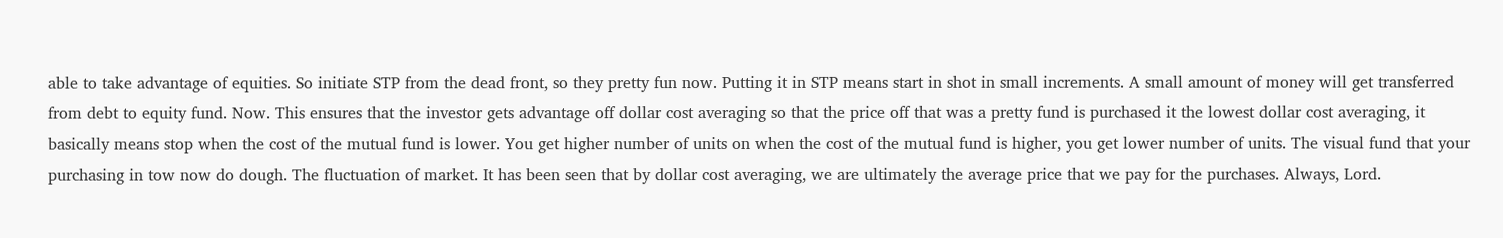able to take advantage of equities. So initiate STP from the dead front, so they pretty fun now. Putting it in STP means start in shot in small increments. A small amount of money will get transferred from debt to equity fund. Now. This ensures that the investor gets advantage off dollar cost averaging so that the price off that was a pretty fund is purchased it the lowest dollar cost averaging, it basically means stop when the cost of the mutual fund is lower. You get higher number of units on when the cost of the mutual fund is higher, you get lower number of units. The visual fund that your purchasing in tow now do dough. The fluctuation of market. It has been seen that by dollar cost averaging, we are ultimately the average price that we pay for the purchases. Always, Lord.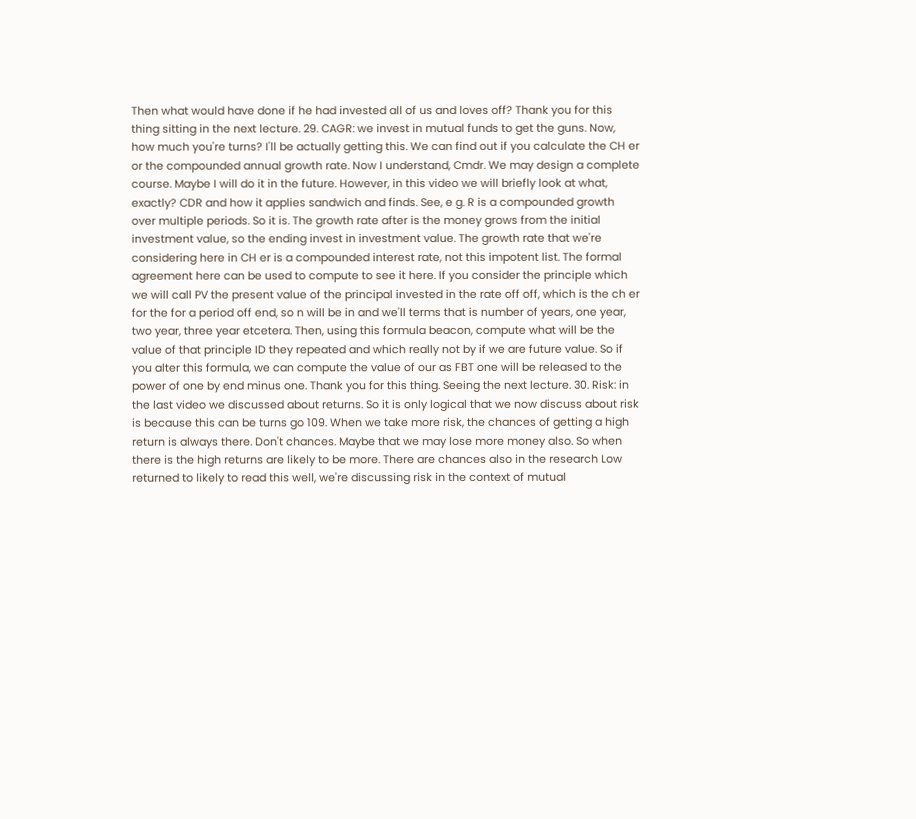Then what would have done if he had invested all of us and loves off? Thank you for this thing sitting in the next lecture. 29. CAGR: we invest in mutual funds to get the guns. Now, how much you're turns? I'll be actually getting this. We can find out if you calculate the CH er or the compounded annual growth rate. Now I understand, Cmdr. We may design a complete course. Maybe I will do it in the future. However, in this video we will briefly look at what, exactly? CDR and how it applies sandwich and finds. See, e g. R is a compounded growth over multiple periods. So it is. The growth rate after is the money grows from the initial investment value, so the ending invest in investment value. The growth rate that we're considering here in CH er is a compounded interest rate, not this impotent list. The formal agreement here can be used to compute to see it here. If you consider the principle which we will call PV the present value of the principal invested in the rate off off, which is the ch er for the for a period off end, so n will be in and we'll terms that is number of years, one year, two year, three year etcetera. Then, using this formula beacon, compute what will be the value of that principle ID they repeated and which really not by if we are future value. So if you alter this formula, we can compute the value of our as FBT one will be released to the power of one by end minus one. Thank you for this thing. Seeing the next lecture. 30. Risk: in the last video we discussed about returns. So it is only logical that we now discuss about risk is because this can be turns go 109. When we take more risk, the chances of getting a high return is always there. Don't chances. Maybe that we may lose more money also. So when there is the high returns are likely to be more. There are chances also in the research Low returned to likely to read this well, we're discussing risk in the context of mutual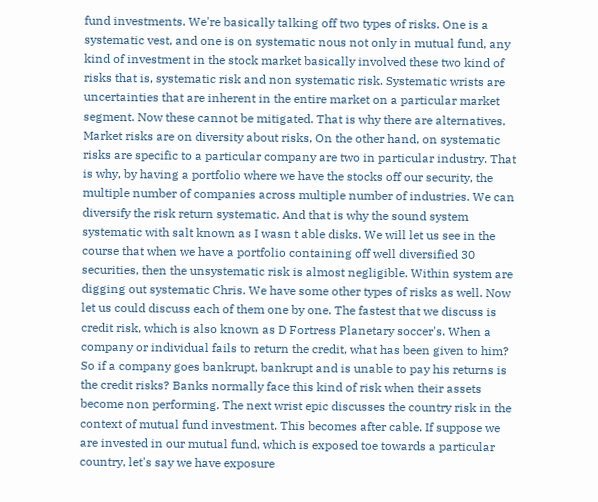fund investments. We're basically talking off two types of risks. One is a systematic vest, and one is on systematic nous not only in mutual fund, any kind of investment in the stock market basically involved these two kind of risks that is, systematic risk and non systematic risk. Systematic wrists are uncertainties that are inherent in the entire market on a particular market segment. Now these cannot be mitigated. That is why there are alternatives. Market risks are on diversity about risks, On the other hand, on systematic risks are specific to a particular company are two in particular industry. That is why, by having a portfolio where we have the stocks off our security, the multiple number of companies across multiple number of industries. We can diversify the risk return systematic. And that is why the sound system systematic with salt known as I wasn t able disks. We will let us see in the course that when we have a portfolio containing off well diversified 30 securities, then the unsystematic risk is almost negligible. Within system are digging out systematic Chris. We have some other types of risks as well. Now let us could discuss each of them one by one. The fastest that we discuss is credit risk, which is also known as D Fortress Planetary soccer's. When a company or individual fails to return the credit, what has been given to him? So if a company goes bankrupt, bankrupt and is unable to pay his returns is the credit risks? Banks normally face this kind of risk when their assets become non performing. The next wrist epic discusses the country risk in the context of mutual fund investment. This becomes after cable. If suppose we are invested in our mutual fund, which is exposed toe towards a particular country, let's say we have exposure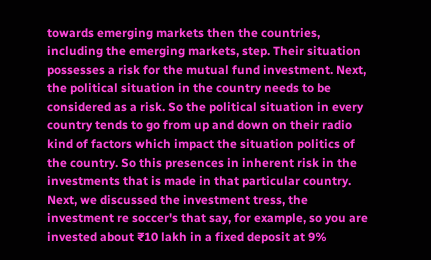towards emerging markets then the countries, including the emerging markets, step. Their situation possesses a risk for the mutual fund investment. Next, the political situation in the country needs to be considered as a risk. So the political situation in every country tends to go from up and down on their radio kind of factors which impact the situation politics of the country. So this presences in inherent risk in the investments that is made in that particular country. Next, we discussed the investment tress, the investment re soccer's that say, for example, so you are invested about ₹10 lakh in a fixed deposit at 9%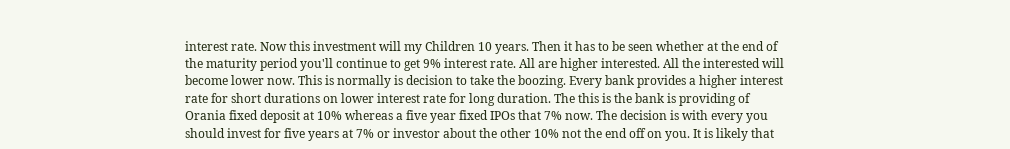interest rate. Now this investment will my Children 10 years. Then it has to be seen whether at the end of the maturity period you'll continue to get 9% interest rate. All are higher interested. All the interested will become lower now. This is normally is decision to take the boozing. Every bank provides a higher interest rate for short durations on lower interest rate for long duration. The this is the bank is providing of Orania fixed deposit at 10% whereas a five year fixed IPOs that 7% now. The decision is with every you should invest for five years at 7% or investor about the other 10% not the end off on you. It is likely that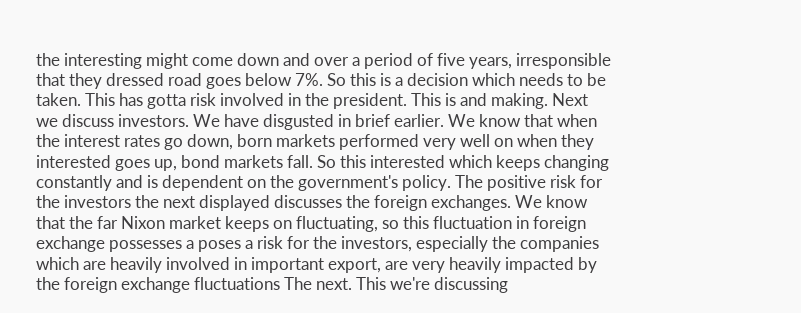the interesting might come down and over a period of five years, irresponsible that they dressed road goes below 7%. So this is a decision which needs to be taken. This has gotta risk involved in the president. This is and making. Next we discuss investors. We have disgusted in brief earlier. We know that when the interest rates go down, born markets performed very well on when they interested goes up, bond markets fall. So this interested which keeps changing constantly and is dependent on the government's policy. The positive risk for the investors the next displayed discusses the foreign exchanges. We know that the far Nixon market keeps on fluctuating, so this fluctuation in foreign exchange possesses a poses a risk for the investors, especially the companies which are heavily involved in important export, are very heavily impacted by the foreign exchange fluctuations The next. This we're discussing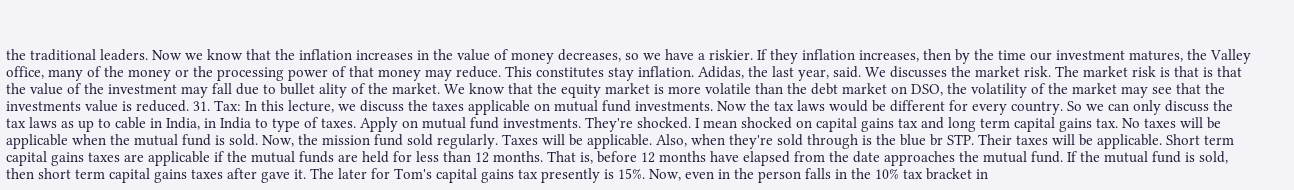the traditional leaders. Now we know that the inflation increases in the value of money decreases, so we have a riskier. If they inflation increases, then by the time our investment matures, the Valley office, many of the money or the processing power of that money may reduce. This constitutes stay inflation. Adidas, the last year, said. We discusses the market risk. The market risk is that is that the value of the investment may fall due to bullet ality of the market. We know that the equity market is more volatile than the debt market on DSO, the volatility of the market may see that the investments value is reduced. 31. Tax: In this lecture, we discuss the taxes applicable on mutual fund investments. Now the tax laws would be different for every country. So we can only discuss the tax laws as up to cable in India, in India to type of taxes. Apply on mutual fund investments. They're shocked. I mean shocked on capital gains tax and long term capital gains tax. No taxes will be applicable when the mutual fund is sold. Now, the mission fund sold regularly. Taxes will be applicable. Also, when they're sold through is the blue br STP. Their taxes will be applicable. Short term capital gains taxes are applicable if the mutual funds are held for less than 12 months. That is, before 12 months have elapsed from the date approaches the mutual fund. If the mutual fund is sold, then short term capital gains taxes after gave it. The later for Tom's capital gains tax presently is 15%. Now, even in the person falls in the 10% tax bracket in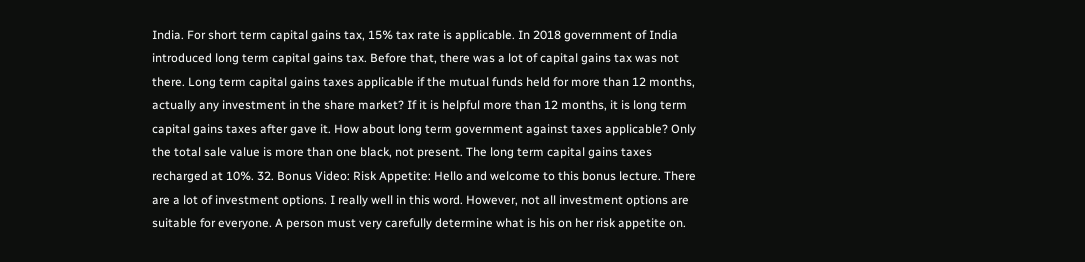India. For short term capital gains tax, 15% tax rate is applicable. In 2018 government of India introduced long term capital gains tax. Before that, there was a lot of capital gains tax was not there. Long term capital gains taxes applicable if the mutual funds held for more than 12 months, actually any investment in the share market? If it is helpful more than 12 months, it is long term capital gains taxes after gave it. How about long term government against taxes applicable? Only the total sale value is more than one black, not present. The long term capital gains taxes recharged at 10%. 32. Bonus Video: Risk Appetite: Hello and welcome to this bonus lecture. There are a lot of investment options. I really well in this word. However, not all investment options are suitable for everyone. A person must very carefully determine what is his on her risk appetite on.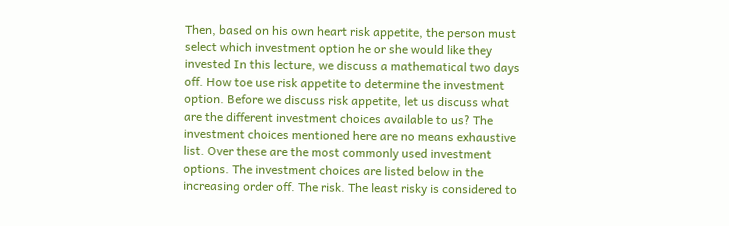Then, based on his own heart risk appetite, the person must select which investment option he or she would like they invested In this lecture, we discuss a mathematical two days off. How toe use risk appetite to determine the investment option. Before we discuss risk appetite, let us discuss what are the different investment choices available to us? The investment choices mentioned here are no means exhaustive list. Over these are the most commonly used investment options. The investment choices are listed below in the increasing order off. The risk. The least risky is considered to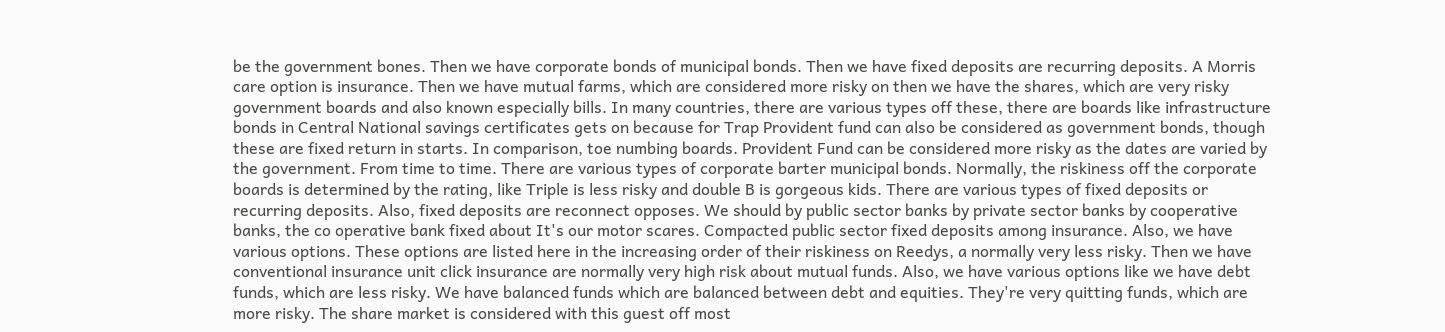be the government bones. Then we have corporate bonds of municipal bonds. Then we have fixed deposits are recurring deposits. A Morris care option is insurance. Then we have mutual farms, which are considered more risky on then we have the shares, which are very risky government boards and also known especially bills. In many countries, there are various types off these, there are boards like infrastructure bonds in Central National savings certificates gets on because for Trap Provident fund can also be considered as government bonds, though these are fixed return in starts. In comparison, toe numbing boards. Provident Fund can be considered more risky as the dates are varied by the government. From time to time. There are various types of corporate barter municipal bonds. Normally, the riskiness off the corporate boards is determined by the rating, like Triple is less risky and double B is gorgeous kids. There are various types of fixed deposits or recurring deposits. Also, fixed deposits are reconnect opposes. We should by public sector banks by private sector banks by cooperative banks, the co operative bank fixed about It's our motor scares. Compacted public sector fixed deposits among insurance. Also, we have various options. These options are listed here in the increasing order of their riskiness on Reedys, a normally very less risky. Then we have conventional insurance unit click insurance are normally very high risk about mutual funds. Also, we have various options like we have debt funds, which are less risky. We have balanced funds which are balanced between debt and equities. They're very quitting funds, which are more risky. The share market is considered with this guest off most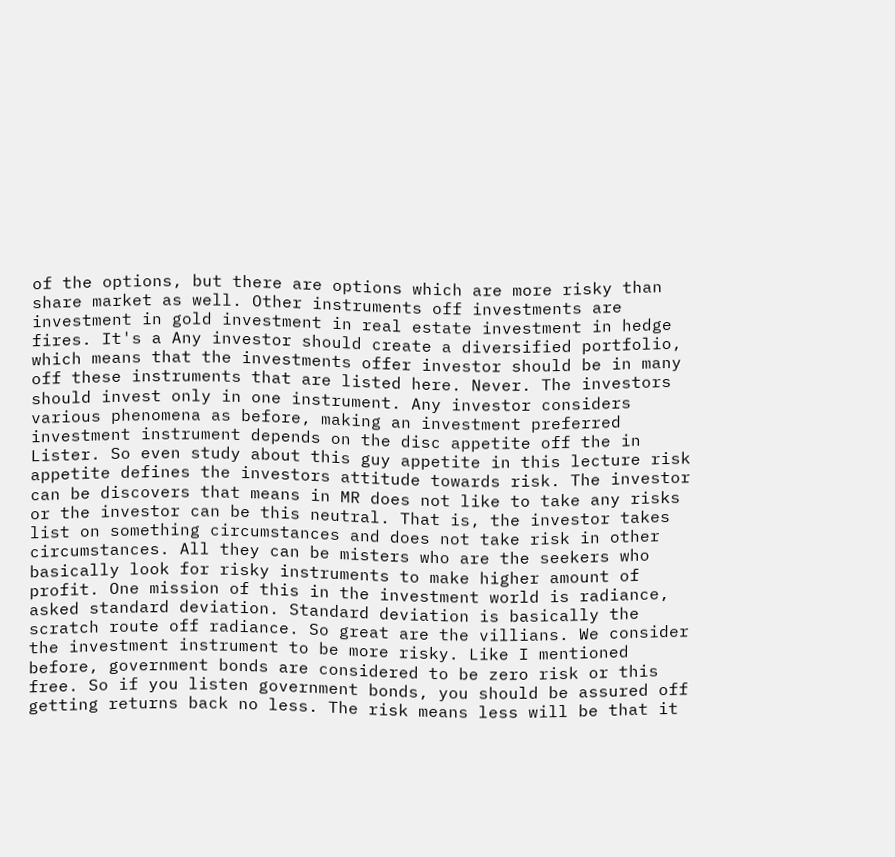of the options, but there are options which are more risky than share market as well. Other instruments off investments are investment in gold investment in real estate investment in hedge fires. It's a Any investor should create a diversified portfolio, which means that the investments offer investor should be in many off these instruments that are listed here. Never. The investors should invest only in one instrument. Any investor considers various phenomena as before, making an investment preferred investment instrument depends on the disc appetite off the in Lister. So even study about this guy appetite in this lecture risk appetite defines the investors attitude towards risk. The investor can be discovers that means in MR does not like to take any risks or the investor can be this neutral. That is, the investor takes list on something circumstances and does not take risk in other circumstances. All they can be misters who are the seekers who basically look for risky instruments to make higher amount of profit. One mission of this in the investment world is radiance, asked standard deviation. Standard deviation is basically the scratch route off radiance. So great are the villians. We consider the investment instrument to be more risky. Like I mentioned before, government bonds are considered to be zero risk or this free. So if you listen government bonds, you should be assured off getting returns back no less. The risk means less will be that it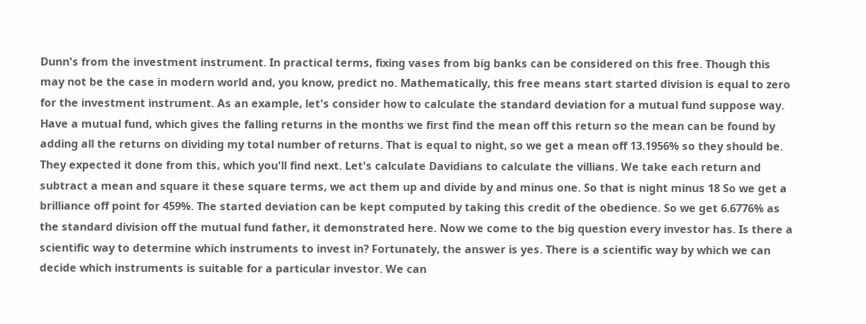Dunn's from the investment instrument. In practical terms, fixing vases from big banks can be considered on this free. Though this may not be the case in modern world and, you know, predict no. Mathematically, this free means start started division is equal to zero for the investment instrument. As an example, let's consider how to calculate the standard deviation for a mutual fund suppose way. Have a mutual fund, which gives the falling returns in the months we first find the mean off this return so the mean can be found by adding all the returns on dividing my total number of returns. That is equal to night, so we get a mean off 13.1956% so they should be. They expected it done from this, which you'll find next. Let's calculate Davidians to calculate the villians. We take each return and subtract a mean and square it these square terms, we act them up and divide by and minus one. So that is night minus 18 So we get a brilliance off point for 459%. The started deviation can be kept computed by taking this credit of the obedience. So we get 6.6776% as the standard division off the mutual fund father, it demonstrated here. Now we come to the big question every investor has. Is there a scientific way to determine which instruments to invest in? Fortunately, the answer is yes. There is a scientific way by which we can decide which instruments is suitable for a particular investor. We can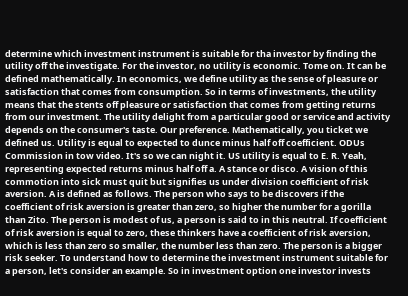determine which investment instrument is suitable for tha investor by finding the utility off the investigate. For the investor, no utility is economic. Tome on. It can be defined mathematically. In economics, we define utility as the sense of pleasure or satisfaction that comes from consumption. So in terms of investments, the utility means that the stents off pleasure or satisfaction that comes from getting returns from our investment. The utility delight from a particular good or service and activity depends on the consumer's taste. Our preference. Mathematically, you ticket we defined us. Utility is equal to expected to dunce minus half off coefficient. ODUs Commission in tow video. It's so we can night it. US utility is equal to E. R. Yeah, representing expected returns minus half off a. A stance or disco. A vision of this commotion into sick must quit but signifies us under division coefficient of risk aversion. A is defined as follows. The person who says to be discovers if the coefficient of risk aversion is greater than zero, so higher the number for a gorilla than Zito. The person is modest of us, a person is said to in this neutral. If coefficient of risk aversion is equal to zero, these thinkers have a coefficient of risk aversion, which is less than zero so smaller, the number less than zero. The person is a bigger risk seeker. To understand how to determine the investment instrument suitable for a person, let's consider an example. So in investment option one investor invests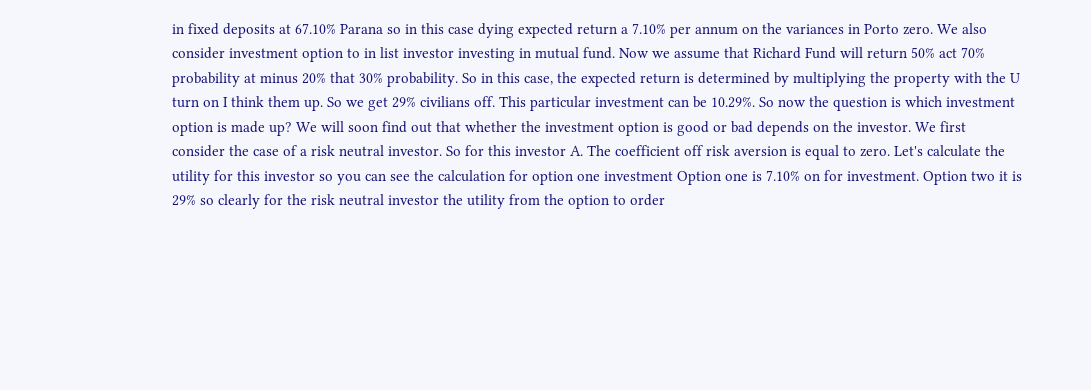in fixed deposits at 67.10% Parana so in this case dying expected return a 7.10% per annum on the variances in Porto zero. We also consider investment option to in list investor investing in mutual fund. Now we assume that Richard Fund will return 50% act 70% probability at minus 20% that 30% probability. So in this case, the expected return is determined by multiplying the property with the U turn on I think them up. So we get 29% civilians off. This particular investment can be 10.29%. So now the question is which investment option is made up? We will soon find out that whether the investment option is good or bad depends on the investor. We first consider the case of a risk neutral investor. So for this investor A. The coefficient off risk aversion is equal to zero. Let's calculate the utility for this investor so you can see the calculation for option one investment Option one is 7.10% on for investment. Option two it is 29% so clearly for the risk neutral investor the utility from the option to order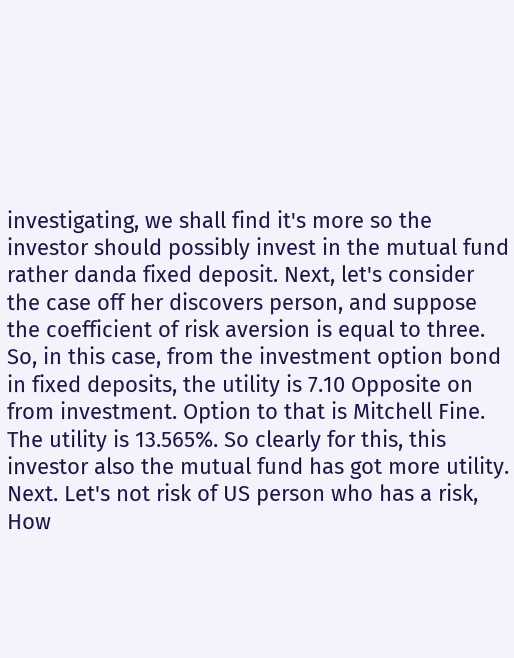investigating, we shall find it's more so the investor should possibly invest in the mutual fund rather danda fixed deposit. Next, let's consider the case off her discovers person, and suppose the coefficient of risk aversion is equal to three. So, in this case, from the investment option bond in fixed deposits, the utility is 7.10 Opposite on from investment. Option to that is Mitchell Fine. The utility is 13.565%. So clearly for this, this investor also the mutual fund has got more utility. Next. Let's not risk of US person who has a risk, How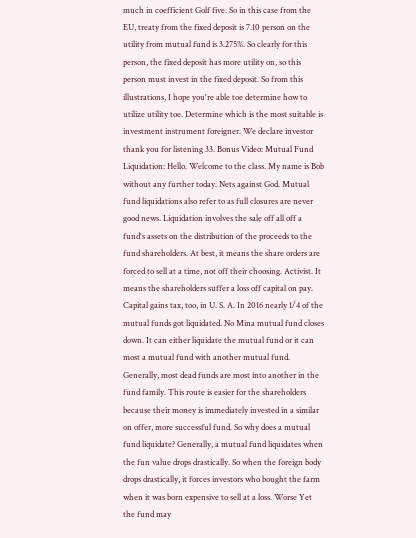much in coefficient Golf five. So in this case from the EU, treaty from the fixed deposit is 7.10 person on the utility from mutual fund is 3.275%. So clearly for this person, the fixed deposit has more utility on, so this person must invest in the fixed deposit. So from this illustrations, I hope you're able toe determine how to utilize utility toe. Determine which is the most suitable is investment instrument foreigner. We declare investor thank you for listening 33. Bonus Video: Mutual Fund Liquidation: Hello. Welcome to the class. My name is Bob without any further today. Nets against God. Mutual fund liquidations also refer to as full closures are never good news. Liquidation involves the sale off all off a fund's assets on the distribution of the proceeds to the fund shareholders. At best, it means the share orders are forced to sell at a time, not off their choosing. Activist. It means the shareholders suffer a loss off capital on pay. Capital gains tax, too, in U. S. A. In 2016 nearly 1/4 of the mutual funds got liquidated. No Mina mutual fund closes down. It can either liquidate the mutual fund or it can most a mutual fund with another mutual fund. Generally, most dead funds are most into another in the fund family. This route is easier for the shareholders because their money is immediately invested in a similar on offer, more successful fund. So why does a mutual fund liquidate? Generally, a mutual fund liquidates when the fun value drops drastically. So when the foreign body drops drastically, it forces investors who bought the farm when it was born expensive to sell at a loss. Worse Yet the fund may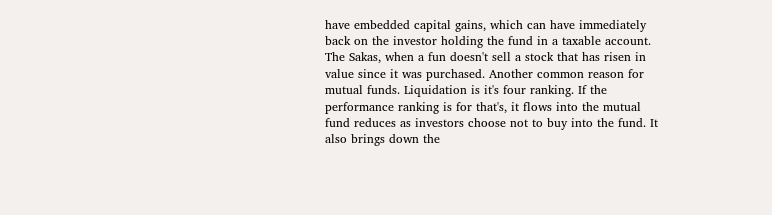have embedded capital gains, which can have immediately back on the investor holding the fund in a taxable account. The Sakas, when a fun doesn't sell a stock that has risen in value since it was purchased. Another common reason for mutual funds. Liquidation is it's four ranking. If the performance ranking is for that's, it flows into the mutual fund reduces as investors choose not to buy into the fund. It also brings down the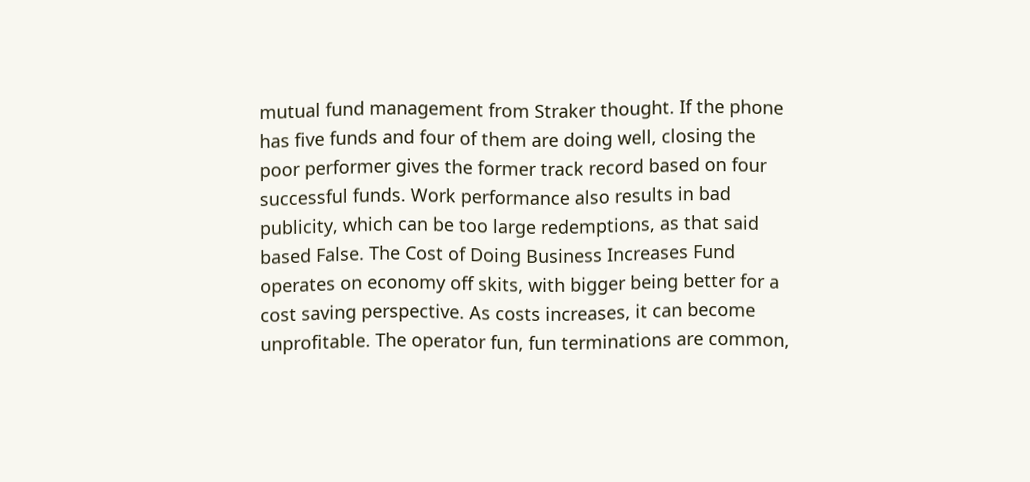mutual fund management from Straker thought. If the phone has five funds and four of them are doing well, closing the poor performer gives the former track record based on four successful funds. Work performance also results in bad publicity, which can be too large redemptions, as that said based False. The Cost of Doing Business Increases Fund operates on economy off skits, with bigger being better for a cost saving perspective. As costs increases, it can become unprofitable. The operator fun, fun terminations are common,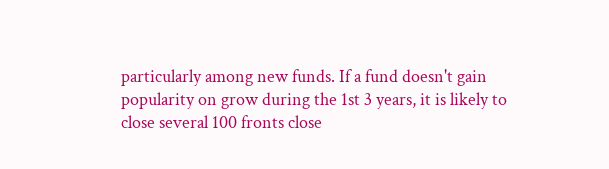particularly among new funds. If a fund doesn't gain popularity on grow during the 1st 3 years, it is likely to close several 100 fronts close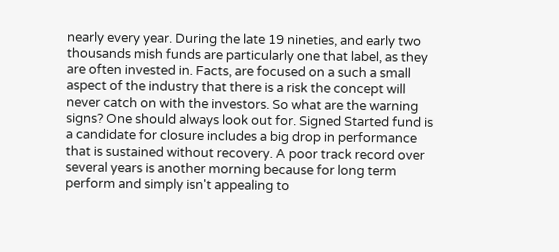nearly every year. During the late 19 nineties, and early two thousands mish funds are particularly one that label, as they are often invested in. Facts, are focused on a such a small aspect of the industry that there is a risk the concept will never catch on with the investors. So what are the warning signs? One should always look out for. Signed Started fund is a candidate for closure includes a big drop in performance that is sustained without recovery. A poor track record over several years is another morning because for long term perform and simply isn't appealing to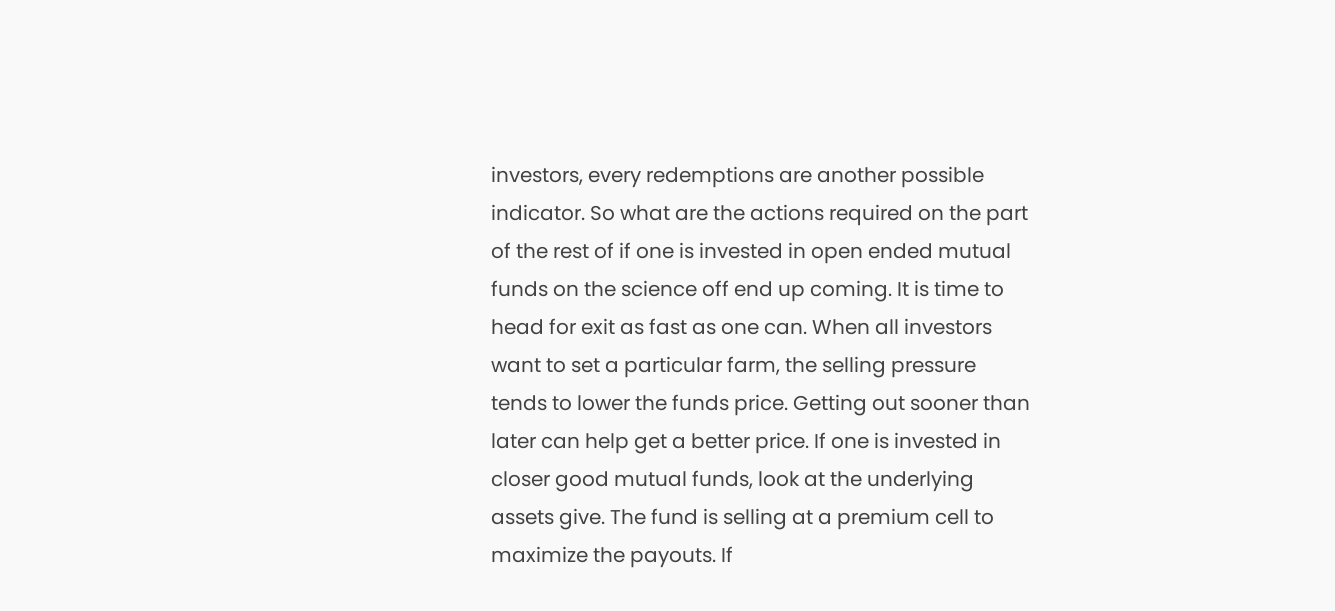investors, every redemptions are another possible indicator. So what are the actions required on the part of the rest of if one is invested in open ended mutual funds on the science off end up coming. It is time to head for exit as fast as one can. When all investors want to set a particular farm, the selling pressure tends to lower the funds price. Getting out sooner than later can help get a better price. If one is invested in closer good mutual funds, look at the underlying assets give. The fund is selling at a premium cell to maximize the payouts. If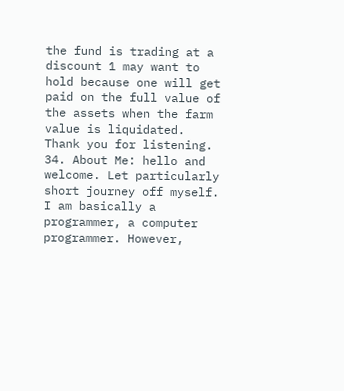the fund is trading at a discount 1 may want to hold because one will get paid on the full value of the assets when the farm value is liquidated. Thank you for listening. 34. About Me: hello and welcome. Let particularly short journey off myself. I am basically a programmer, a computer programmer. However,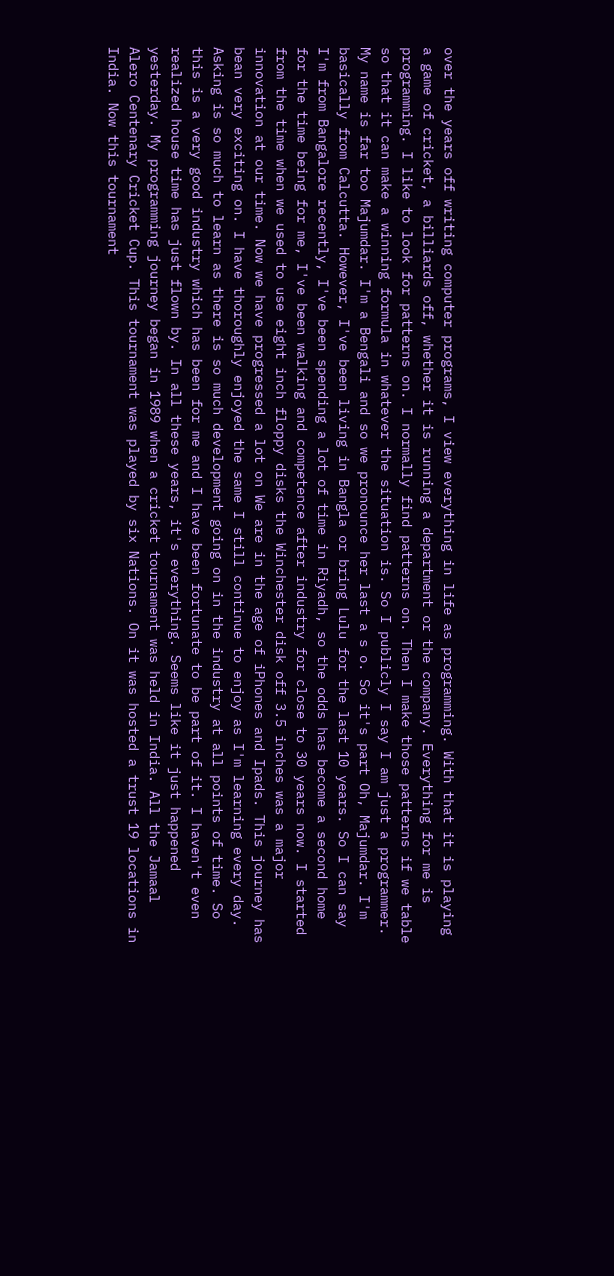over the years off writing computer programs, I view everything in life as programming. With that it is playing a game of cricket, a billiards off, whether it is running a department or the company. Everything for me is programming. I like to look for patterns on. I normally find patterns on. Then I make those patterns if we table so that it can make a winning formula in whatever the situation is. So I publicly I say I am just a programmer. My name is far too Majumdar. I'm a Bengali and so we pronounce her last a s o. So it's part Oh, Majumdar. I'm basically from Calcutta. However, I've been living in Bangla or bring Lulu for the last 10 years. So I can say I'm from Bangalore recently, I've been spending a lot of time in Riyadh, so the odds has become a second home for the time being for me, I've been walking and competence after industry for close to 30 years now. I started from the time when we used to use eight inch floppy disks the Winchester disk off 3.5 inches was a major innovation at our time. Now we have progressed a lot on We are in the age of iPhones and Ipads. This journey has bean very exciting on. I have thoroughly enjoyed the same I still continue to enjoy as I'm learning every day. Asking is so much to learn as there is so much development going on in the industry at all points of time. So this is a very good industry which has been for me and I have been fortunate to be part of it. I haven't even realized house time has just flown by. In all these years, it's everything. Seems like it just happened yesterday. My programming journey began in 1989 when a cricket tournament was held in India. All the Jamaal Alero Centenary Cricket Cup. This tournament was played by six Nations. On it was hosted a trust 19 locations in India. Now this tournament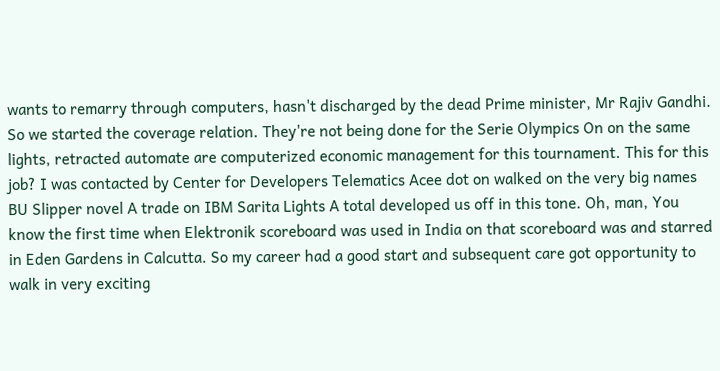wants to remarry through computers, hasn't discharged by the dead Prime minister, Mr Rajiv Gandhi. So we started the coverage relation. They're not being done for the Serie Olympics On on the same lights, retracted automate are computerized economic management for this tournament. This for this job? I was contacted by Center for Developers Telematics Acee dot on walked on the very big names BU Slipper novel A trade on IBM Sarita Lights A total developed us off in this tone. Oh, man, You know the first time when Elektronik scoreboard was used in India on that scoreboard was and starred in Eden Gardens in Calcutta. So my career had a good start and subsequent care got opportunity to walk in very exciting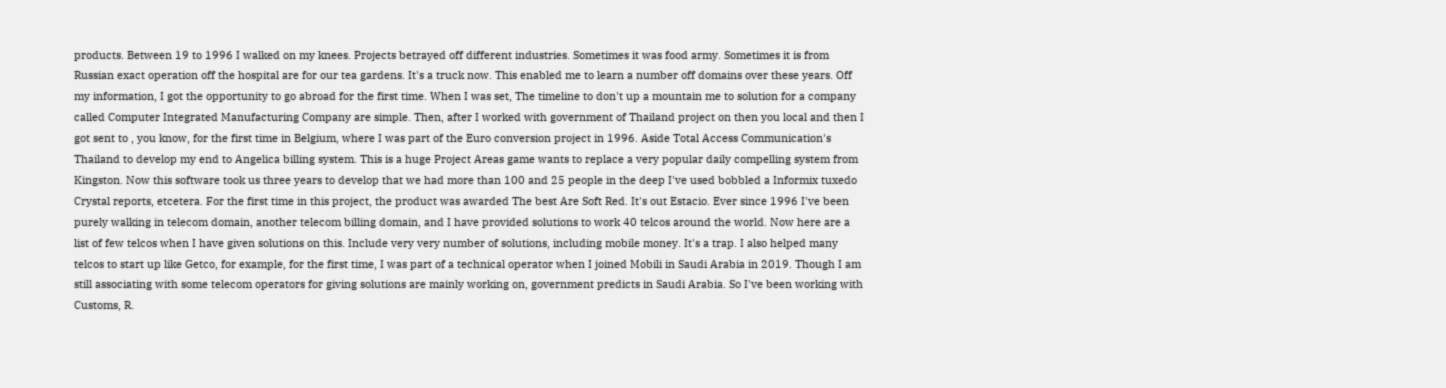products. Between 19 to 1996 I walked on my knees. Projects betrayed off different industries. Sometimes it was food army. Sometimes it is from Russian exact operation off the hospital are for our tea gardens. It's a truck now. This enabled me to learn a number off domains over these years. Off my information, I got the opportunity to go abroad for the first time. When I was set, The timeline to don't up a mountain me to solution for a company called Computer Integrated Manufacturing Company are simple. Then, after I worked with government of Thailand project on then you local and then I got sent to , you know, for the first time in Belgium, where I was part of the Euro conversion project in 1996. Aside Total Access Communication's Thailand to develop my end to Angelica billing system. This is a huge Project Areas game wants to replace a very popular daily compelling system from Kingston. Now this software took us three years to develop that we had more than 100 and 25 people in the deep I've used bobbled a Informix tuxedo Crystal reports, etcetera. For the first time in this project, the product was awarded The best Are Soft Red. It's out Estacio. Ever since 1996 I've been purely walking in telecom domain, another telecom billing domain, and I have provided solutions to work 40 telcos around the world. Now here are a list of few telcos when I have given solutions on this. Include very very number of solutions, including mobile money. It's a trap. I also helped many telcos to start up like Getco, for example, for the first time, I was part of a technical operator when I joined Mobili in Saudi Arabia in 2019. Though I am still associating with some telecom operators for giving solutions are mainly working on, government predicts in Saudi Arabia. So I've been working with Customs, R.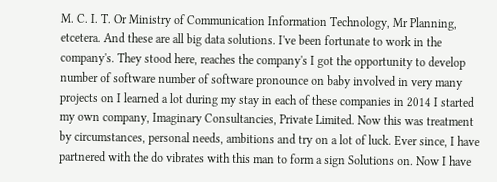M. C. I. T. Or Ministry of Communication Information Technology, Mr Planning, etcetera. And these are all big data solutions. I've been fortunate to work in the company's. They stood here, reaches the company's I got the opportunity to develop number of software number of software pronounce on baby involved in very many projects on I learned a lot during my stay in each of these companies in 2014 I started my own company, Imaginary Consultancies, Private Limited. Now this was treatment by circumstances, personal needs, ambitions and try on a lot of luck. Ever since, I have partnered with the do vibrates with this man to form a sign Solutions on. Now I have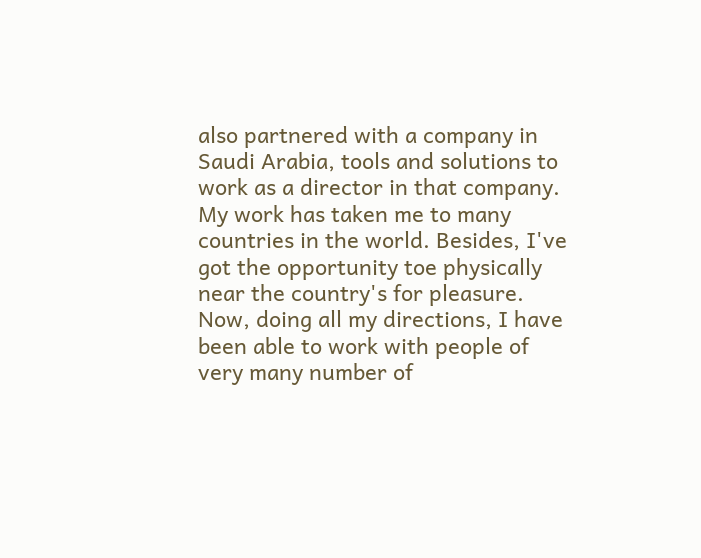also partnered with a company in Saudi Arabia, tools and solutions to work as a director in that company. My work has taken me to many countries in the world. Besides, I've got the opportunity toe physically near the country's for pleasure. Now, doing all my directions, I have been able to work with people of very many number of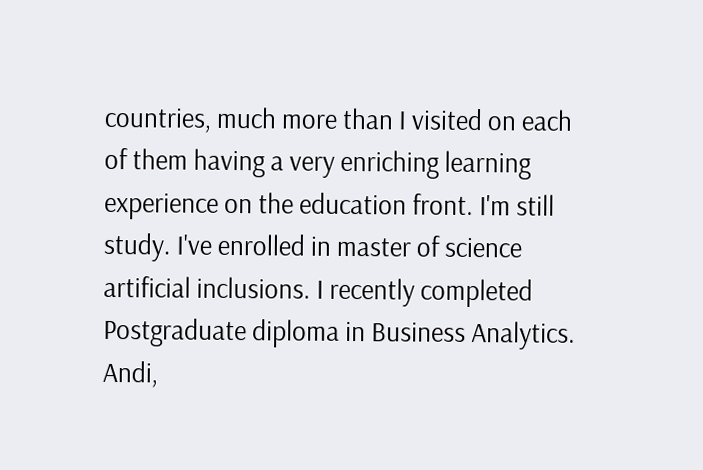countries, much more than I visited on each of them having a very enriching learning experience on the education front. I'm still study. I've enrolled in master of science artificial inclusions. I recently completed Postgraduate diploma in Business Analytics. Andi,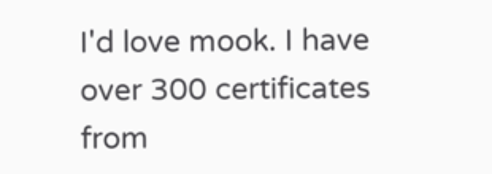I'd love mook. I have over 300 certificates from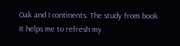Oak and I continents. The study from book It helps me to refresh my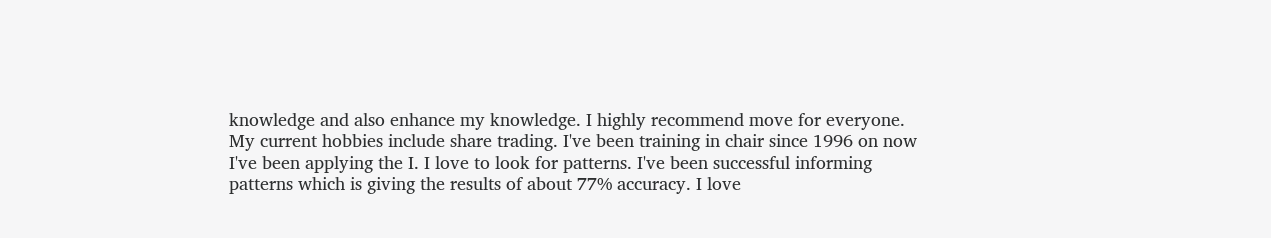knowledge and also enhance my knowledge. I highly recommend move for everyone. My current hobbies include share trading. I've been training in chair since 1996 on now I've been applying the I. I love to look for patterns. I've been successful informing patterns which is giving the results of about 77% accuracy. I love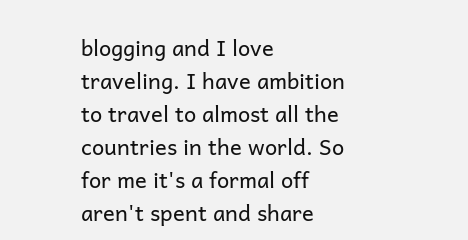blogging and I love traveling. I have ambition to travel to almost all the countries in the world. So for me it's a formal off aren't spent and share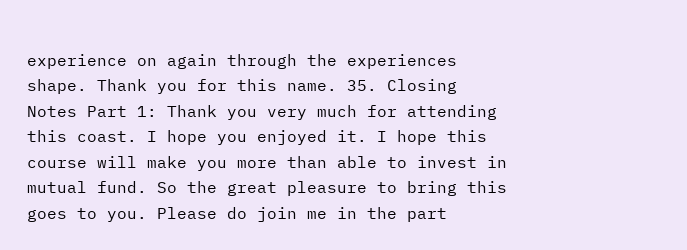experience on again through the experiences shape. Thank you for this name. 35. Closing Notes Part 1: Thank you very much for attending this coast. I hope you enjoyed it. I hope this course will make you more than able to invest in mutual fund. So the great pleasure to bring this goes to you. Please do join me in the part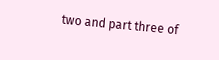two and part three of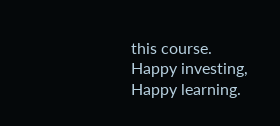this course. Happy investing, Happy learning.